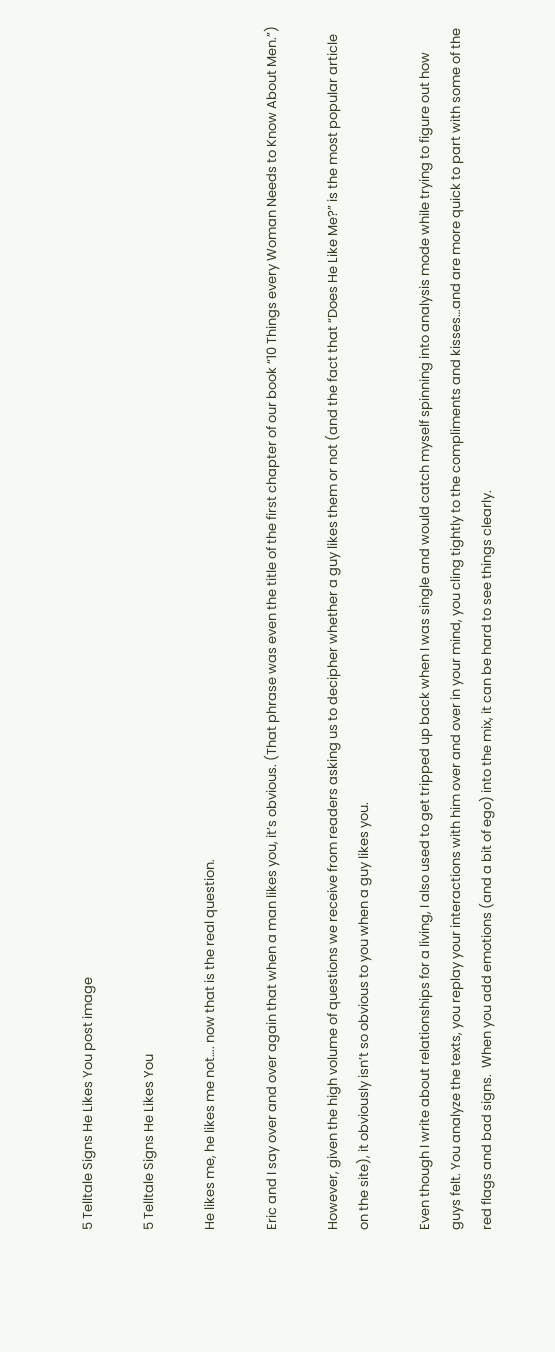5 Telltale Signs He Likes You post image

5 Telltale Signs He Likes You

He likes me, he likes me not…. now that is the real question.

Eric and I say over and over again that when a man likes you, it’s obvious. (That phrase was even the title of the first chapter of our book “10 Things every Woman Needs to Know About Men.”)

However, given the high volume of questions we receive from readers asking us to decipher whether a guy likes them or not (and the fact that “Does He Like Me?” is the most popular article on the site), it obviously isn’t so obvious to you when a guy likes you.

Even though I write about relationships for a living, I also used to get tripped up back when I was single and would catch myself spinning into analysis mode while trying to figure out how guys felt. You analyze the texts, you replay your interactions with him over and over in your mind, you cling tightly to the compliments and kisses…and are more quick to part with some of the red flags and bad signs.  When you add emotions (and a bit of ego) into the mix, it can be hard to see things clearly.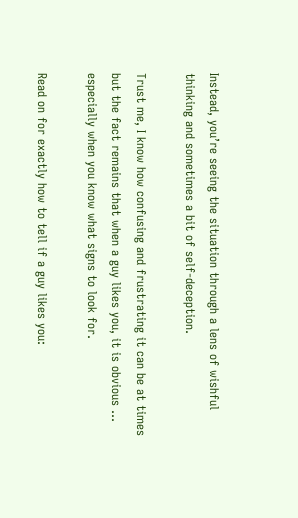Instead, you’re seeing the situation through a lens of wishful thinking and sometimes a bit of self-deception.

Trust me, I know how confusing and frustrating it can be at times but the fact remains that when a guy likes you, it is obvious … especially when you know what signs to look for.

Read on for exactly how to tell if a guy likes you: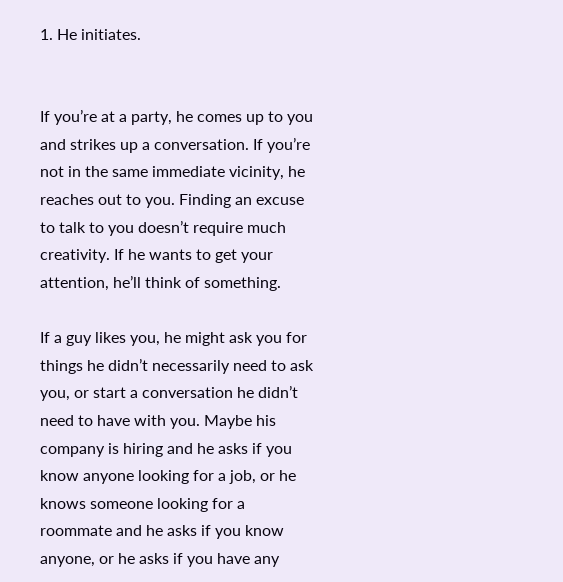1. He initiates.


If you’re at a party, he comes up to you and strikes up a conversation. If you’re not in the same immediate vicinity, he reaches out to you. Finding an excuse to talk to you doesn’t require much creativity. If he wants to get your attention, he’ll think of something.

If a guy likes you, he might ask you for things he didn’t necessarily need to ask you, or start a conversation he didn’t need to have with you. Maybe his company is hiring and he asks if you know anyone looking for a job, or he knows someone looking for a roommate and he asks if you know anyone, or he asks if you have any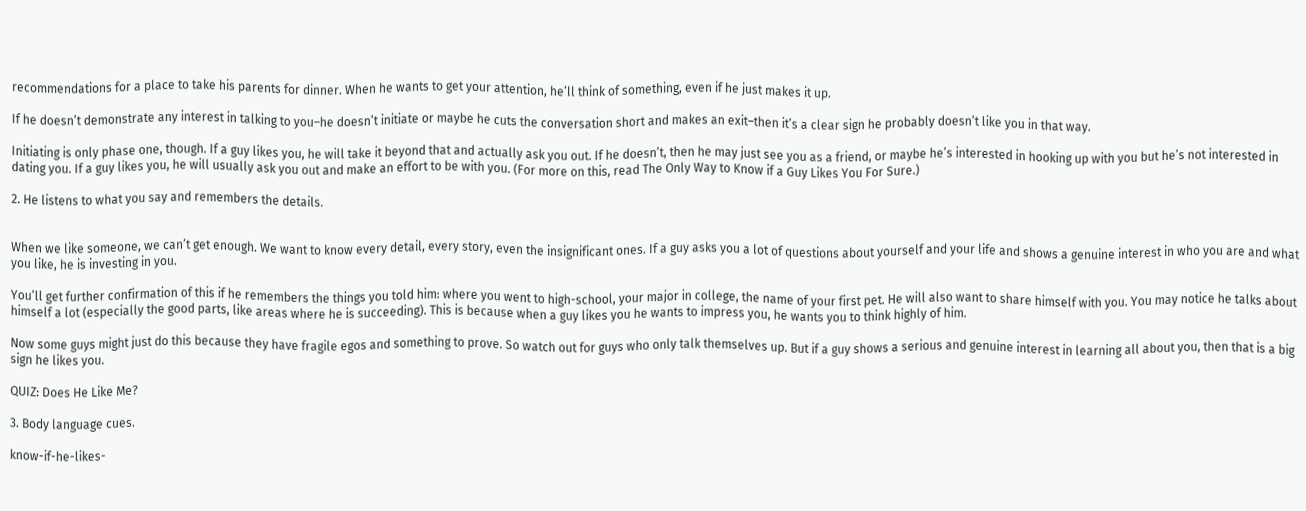recommendations for a place to take his parents for dinner. When he wants to get your attention, he’ll think of something, even if he just makes it up.

If he doesn’t demonstrate any interest in talking to you–he doesn’t initiate or maybe he cuts the conversation short and makes an exit–then it’s a clear sign he probably doesn’t like you in that way.

Initiating is only phase one, though. If a guy likes you, he will take it beyond that and actually ask you out. If he doesn’t, then he may just see you as a friend, or maybe he’s interested in hooking up with you but he’s not interested in dating you. If a guy likes you, he will usually ask you out and make an effort to be with you. (For more on this, read The Only Way to Know if a Guy Likes You For Sure.)

2. He listens to what you say and remembers the details.


When we like someone, we can’t get enough. We want to know every detail, every story, even the insignificant ones. If a guy asks you a lot of questions about yourself and your life and shows a genuine interest in who you are and what you like, he is investing in you.

You’ll get further confirmation of this if he remembers the things you told him: where you went to high-school, your major in college, the name of your first pet. He will also want to share himself with you. You may notice he talks about himself a lot (especially the good parts, like areas where he is succeeding). This is because when a guy likes you he wants to impress you, he wants you to think highly of him.

Now some guys might just do this because they have fragile egos and something to prove. So watch out for guys who only talk themselves up. But if a guy shows a serious and genuine interest in learning all about you, then that is a big sign he likes you.

QUIZ: Does He Like Me?

3. Body language cues.

know-if-he-likes-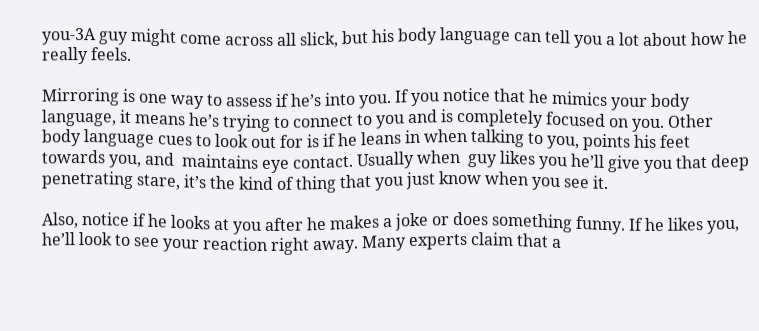you-3A guy might come across all slick, but his body language can tell you a lot about how he really feels.

Mirroring is one way to assess if he’s into you. If you notice that he mimics your body language, it means he’s trying to connect to you and is completely focused on you. Other body language cues to look out for is if he leans in when talking to you, points his feet towards you, and  maintains eye contact. Usually when  guy likes you he’ll give you that deep penetrating stare, it’s the kind of thing that you just know when you see it.

Also, notice if he looks at you after he makes a joke or does something funny. If he likes you, he’ll look to see your reaction right away. Many experts claim that a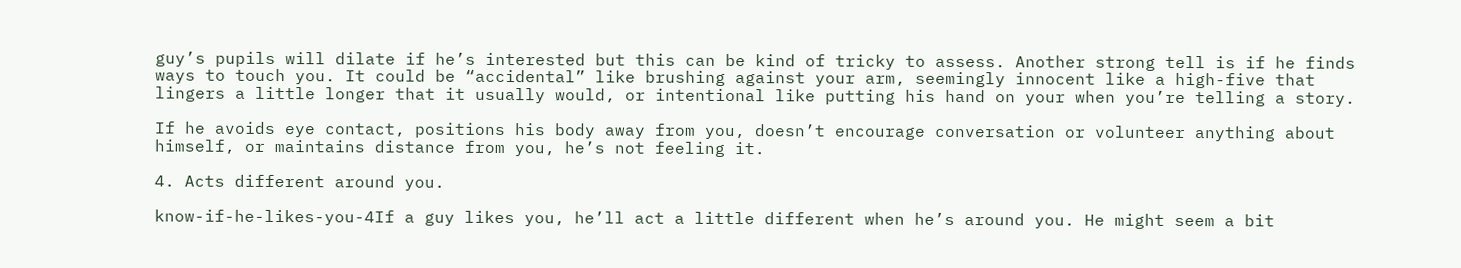guy’s pupils will dilate if he’s interested but this can be kind of tricky to assess. Another strong tell is if he finds ways to touch you. It could be “accidental” like brushing against your arm, seemingly innocent like a high-five that lingers a little longer that it usually would, or intentional like putting his hand on your when you’re telling a story.

If he avoids eye contact, positions his body away from you, doesn’t encourage conversation or volunteer anything about himself, or maintains distance from you, he’s not feeling it.

4. Acts different around you.

know-if-he-likes-you-4If a guy likes you, he’ll act a little different when he’s around you. He might seem a bit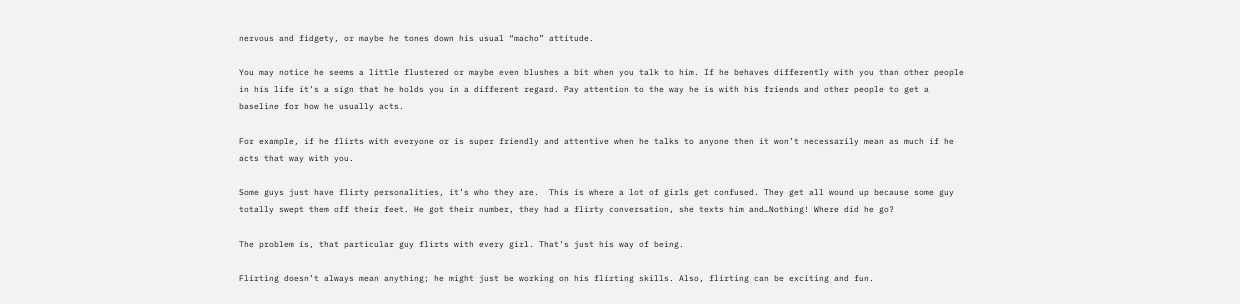nervous and fidgety, or maybe he tones down his usual “macho” attitude.

You may notice he seems a little flustered or maybe even blushes a bit when you talk to him. If he behaves differently with you than other people in his life it’s a sign that he holds you in a different regard. Pay attention to the way he is with his friends and other people to get a baseline for how he usually acts.

For example, if he flirts with everyone or is super friendly and attentive when he talks to anyone then it won’t necessarily mean as much if he acts that way with you.

Some guys just have flirty personalities, it’s who they are.  This is where a lot of girls get confused. They get all wound up because some guy totally swept them off their feet. He got their number, they had a flirty conversation, she texts him and…Nothing! Where did he go?

The problem is, that particular guy flirts with every girl. That’s just his way of being.

Flirting doesn’t always mean anything; he might just be working on his flirting skills. Also, flirting can be exciting and fun.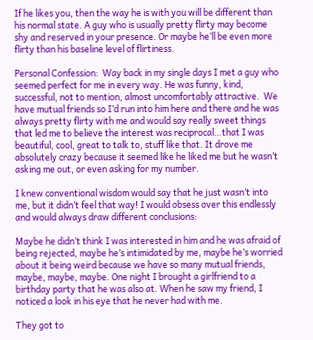If he likes you, then the way he is with you will be different than his normal state. A guy who is usually pretty flirty may become shy and reserved in your presence. Or maybe he’ll be even more flirty than his baseline level of flirtiness.

Personal Confession:  Way back in my single days I met a guy who seemed perfect for me in every way. He was funny, kind, successful, not to mention, almost uncomfortably attractive.  We have mutual friends so I’d run into him here and there and he was always pretty flirty with me and would say really sweet things that led me to believe the interest was reciprocal…that I was beautiful, cool, great to talk to, stuff like that. It drove me absolutely crazy because it seemed like he liked me but he wasn’t asking me out, or even asking for my number.

I knew conventional wisdom would say that he just wasn’t into me, but it didn’t feel that way! I would obsess over this endlessly and would always draw different conclusions:

Maybe he didn’t think I was interested in him and he was afraid of being rejected, maybe he’s intimidated by me, maybe he’s worried about it being weird because we have so many mutual friends, maybe, maybe, maybe. One night I brought a girlfriend to a birthday party that he was also at. When he saw my friend, I noticed a look in his eye that he never had with me.

They got to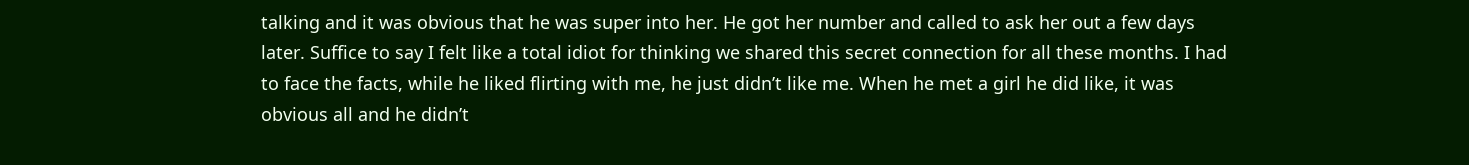talking and it was obvious that he was super into her. He got her number and called to ask her out a few days later. Suffice to say I felt like a total idiot for thinking we shared this secret connection for all these months. I had to face the facts, while he liked flirting with me, he just didn’t like me. When he met a girl he did like, it was obvious all and he didn’t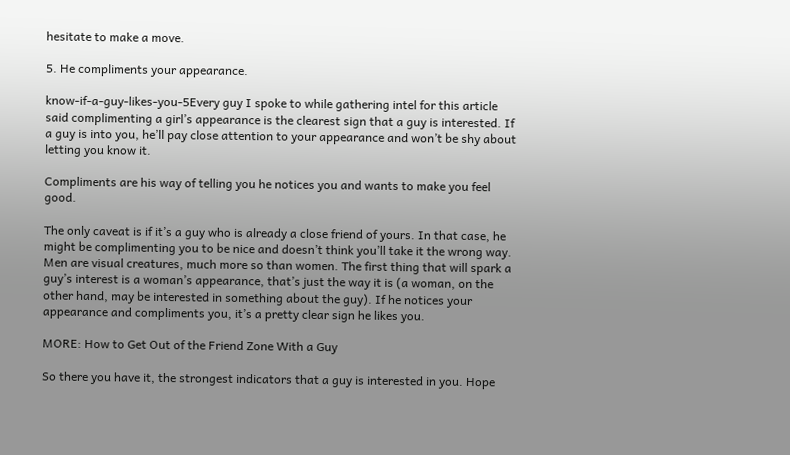hesitate to make a move.

5. He compliments your appearance.

know-if-a-guy-likes-you-5Every guy I spoke to while gathering intel for this article said complimenting a girl’s appearance is the clearest sign that a guy is interested. If a guy is into you, he’ll pay close attention to your appearance and won’t be shy about letting you know it.

Compliments are his way of telling you he notices you and wants to make you feel good.

The only caveat is if it’s a guy who is already a close friend of yours. In that case, he might be complimenting you to be nice and doesn’t think you’ll take it the wrong way. Men are visual creatures, much more so than women. The first thing that will spark a guy’s interest is a woman’s appearance, that’s just the way it is (a woman, on the other hand, may be interested in something about the guy). If he notices your appearance and compliments you, it’s a pretty clear sign he likes you.

MORE: How to Get Out of the Friend Zone With a Guy

So there you have it, the strongest indicators that a guy is interested in you. Hope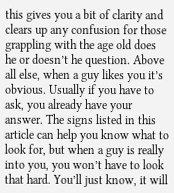this gives you a bit of clarity and clears up any confusion for those grappling with the age old does he or doesn’t he question. Above all else, when a guy likes you it’s obvious. Usually if you have to ask, you already have your answer. The signs listed in this article can help you know what to look for, but when a guy is really into you, you won’t have to look that hard. You’ll just know, it will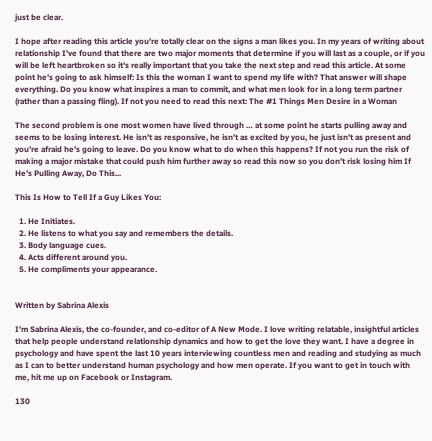just be clear.

I hope after reading this article you’re totally clear on the signs a man likes you. In my years of writing about relationship I’ve found that there are two major moments that determine if you will last as a couple, or if you will be left heartbroken so it’s really important that you take the next step and read this article. At some point he’s going to ask himself: Is this the woman I want to spend my life with? That answer will shape everything. Do you know what inspires a man to commit, and what men look for in a long term partner (rather than a passing fling). If not you need to read this next: The #1 Things Men Desire in a Woman

The second problem is one most women have lived through … at some point he starts pulling away and seems to be losing interest. He isn’t as responsive, he isn’t as excited by you, he just isn’t as present and you’re afraid he’s going to leave. Do you know what to do when this happens? If not you run the risk of making a major mistake that could push him further away so read this now so you don’t risk losing him If He’s Pulling Away, Do This...

This Is How to Tell If a Guy Likes You:

  1. He Initiates.
  2. He listens to what you say and remembers the details.
  3. Body language cues.
  4. Acts different around you.
  5. He compliments your appearance.


Written by Sabrina Alexis

I’m Sabrina Alexis, the co-founder, and co-editor of A New Mode. I love writing relatable, insightful articles that help people understand relationship dynamics and how to get the love they want. I have a degree in psychology and have spent the last 10 years interviewing countless men and reading and studying as much as I can to better understand human psychology and how men operate. If you want to get in touch with me, hit me up on Facebook or Instagram.

130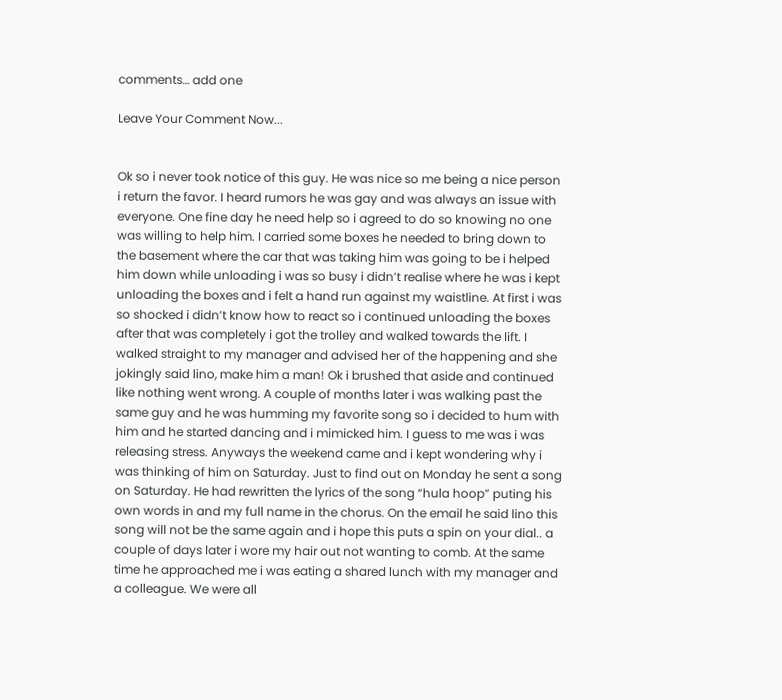comments… add one

Leave Your Comment Now...


Ok so i never took notice of this guy. He was nice so me being a nice person i return the favor. I heard rumors he was gay and was always an issue with everyone. One fine day he need help so i agreed to do so knowing no one was willing to help him. I carried some boxes he needed to bring down to the basement where the car that was taking him was going to be i helped him down while unloading i was so busy i didn’t realise where he was i kept unloading the boxes and i felt a hand run against my waistline. At first i was so shocked i didn’t know how to react so i continued unloading the boxes after that was completely i got the trolley and walked towards the lift. I walked straight to my manager and advised her of the happening and she jokingly said lino, make him a man! Ok i brushed that aside and continued like nothing went wrong. A couple of months later i was walking past the same guy and he was humming my favorite song so i decided to hum with him and he started dancing and i mimicked him. I guess to me was i was releasing stress. Anyways the weekend came and i kept wondering why i was thinking of him on Saturday. Just to find out on Monday he sent a song on Saturday. He had rewritten the lyrics of the song “hula hoop” puting his own words in and my full name in the chorus. On the email he said lino this song will not be the same again and i hope this puts a spin on your dial.. a couple of days later i wore my hair out not wanting to comb. At the same time he approached me i was eating a shared lunch with my manager and a colleague. We were all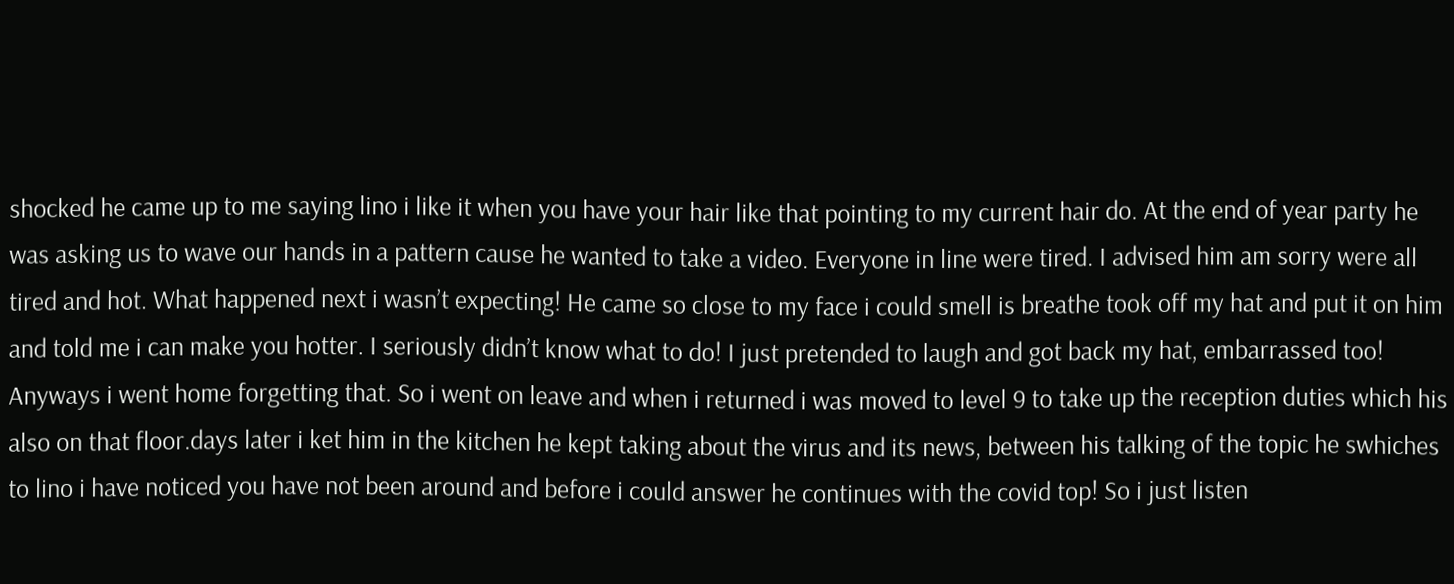shocked he came up to me saying lino i like it when you have your hair like that pointing to my current hair do. At the end of year party he was asking us to wave our hands in a pattern cause he wanted to take a video. Everyone in line were tired. I advised him am sorry were all tired and hot. What happened next i wasn’t expecting! He came so close to my face i could smell is breathe took off my hat and put it on him and told me i can make you hotter. I seriously didn’t know what to do! I just pretended to laugh and got back my hat, embarrassed too! Anyways i went home forgetting that. So i went on leave and when i returned i was moved to level 9 to take up the reception duties which his also on that floor.days later i ket him in the kitchen he kept taking about the virus and its news, between his talking of the topic he swhiches to lino i have noticed you have not been around and before i could answer he continues with the covid top! So i just listen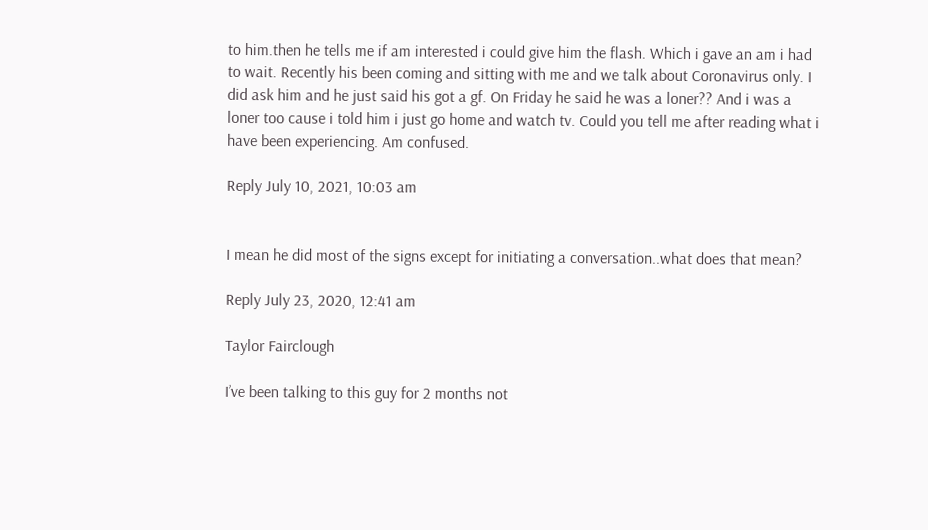to him.then he tells me if am interested i could give him the flash. Which i gave an am i had to wait. Recently his been coming and sitting with me and we talk about Coronavirus only. I did ask him and he just said his got a gf. On Friday he said he was a loner?? And i was a loner too cause i told him i just go home and watch tv. Could you tell me after reading what i have been experiencing. Am confused.

Reply July 10, 2021, 10:03 am


I mean he did most of the signs except for initiating a conversation..what does that mean?

Reply July 23, 2020, 12:41 am

Taylor Fairclough

I’ve been talking to this guy for 2 months not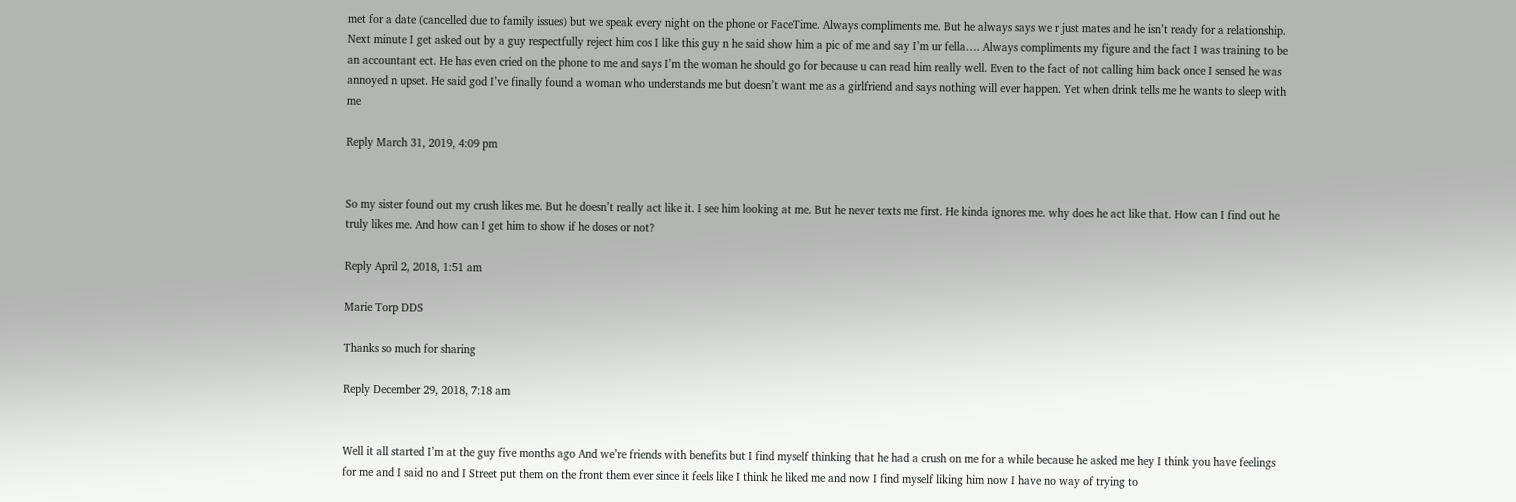met for a date (cancelled due to family issues) but we speak every night on the phone or FaceTime. Always compliments me. But he always says we r just mates and he isn’t ready for a relationship. Next minute I get asked out by a guy respectfully reject him cos I like this guy n he said show him a pic of me and say I’m ur fella…. Always compliments my figure and the fact I was training to be an accountant ect. He has even cried on the phone to me and says I’m the woman he should go for because u can read him really well. Even to the fact of not calling him back once I sensed he was annoyed n upset. He said god I’ve finally found a woman who understands me but doesn’t want me as a girlfriend and says nothing will ever happen. Yet when drink tells me he wants to sleep with me

Reply March 31, 2019, 4:09 pm


So my sister found out my crush likes me. But he doesn’t really act like it. I see him looking at me. But he never texts me first. He kinda ignores me. why does he act like that. How can I find out he truly likes me. And how can I get him to show if he doses or not?

Reply April 2, 2018, 1:51 am

Marie Torp DDS

Thanks so much for sharing

Reply December 29, 2018, 7:18 am


Well it all started I’m at the guy five months ago And we’re friends with benefits but I find myself thinking that he had a crush on me for a while because he asked me hey I think you have feelings for me and I said no and I Street put them on the front them ever since it feels like I think he liked me and now I find myself liking him now I have no way of trying to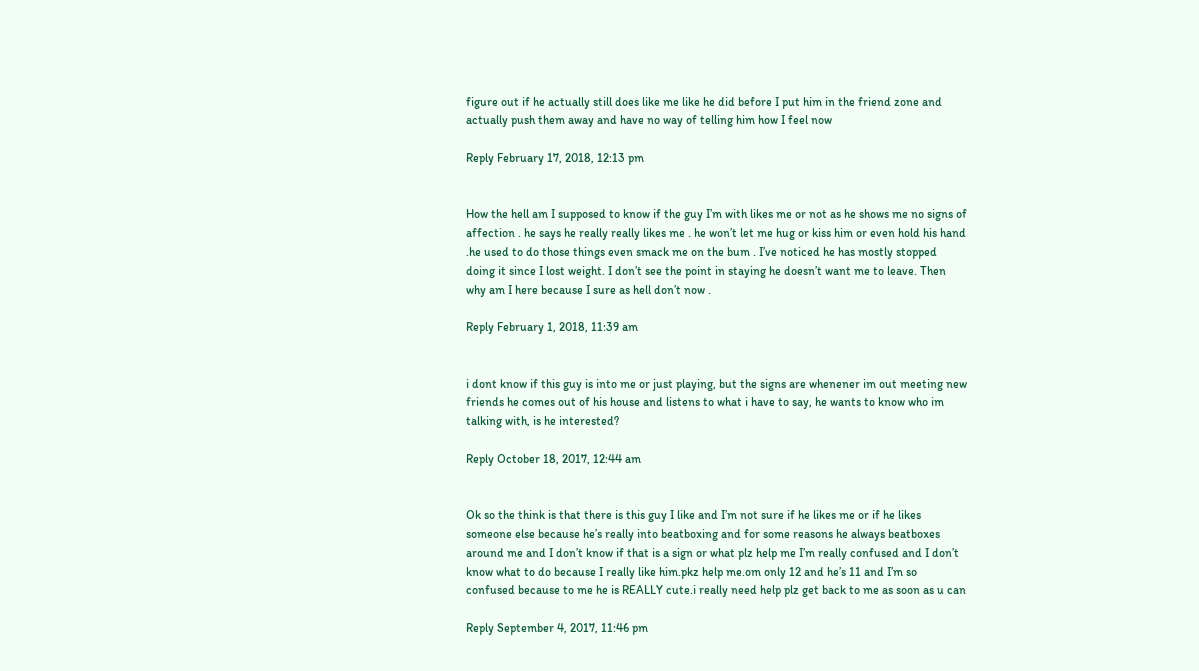figure out if he actually still does like me like he did before I put him in the friend zone and actually push them away and have no way of telling him how I feel now

Reply February 17, 2018, 12:13 pm


How the hell am I supposed to know if the guy I’m with likes me or not as he shows me no signs of affection . he says he really really likes me . he won’t let me hug or kiss him or even hold his hand .he used to do those things even smack me on the bum . I’ve noticed he has mostly stopped doing it since I lost weight. I don’t see the point in staying he doesn’t want me to leave. Then why am I here because I sure as hell don’t now .

Reply February 1, 2018, 11:39 am


i dont know if this guy is into me or just playing, but the signs are whenener im out meeting new friends he comes out of his house and listens to what i have to say, he wants to know who im talking with, is he interested?

Reply October 18, 2017, 12:44 am


Ok so the think is that there is this guy I like and I’m not sure if he likes me or if he likes someone else because he’s really into beatboxing and for some reasons he always beatboxes around me and I don’t know if that is a sign or what plz help me I’m really confused and I don’t know what to do because I really like him.pkz help me.om only 12 and he’s 11 and I’m so confused because to me he is REALLY cute.i really need help plz get back to me as soon as u can

Reply September 4, 2017, 11:46 pm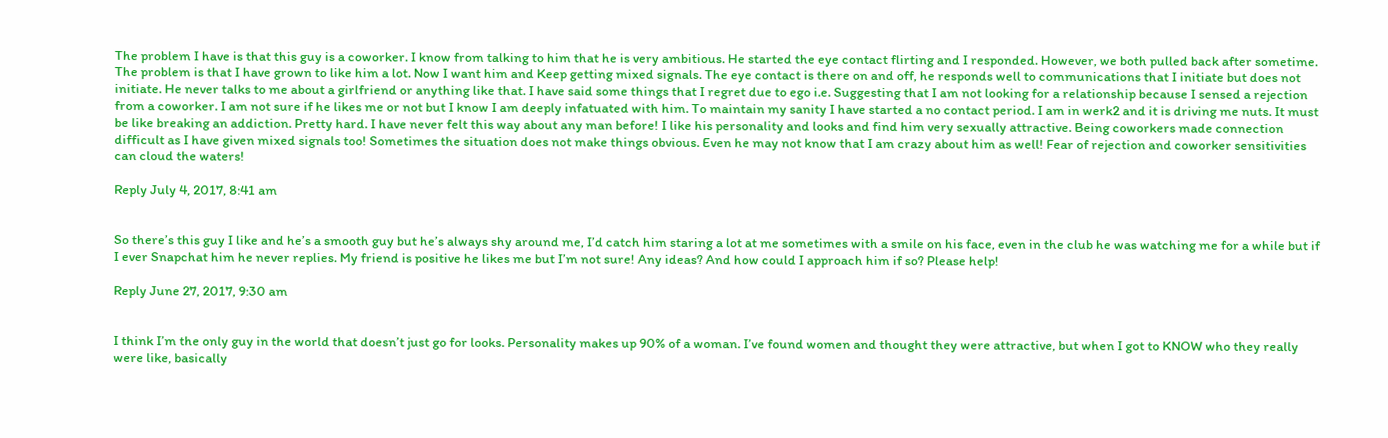The problem I have is that this guy is a coworker. I know from talking to him that he is very ambitious. He started the eye contact flirting and I responded. However, we both pulled back after sometime. The problem is that I have grown to like him a lot. Now I want him and Keep getting mixed signals. The eye contact is there on and off, he responds well to communications that I initiate but does not initiate. He never talks to me about a girlfriend or anything like that. I have said some things that I regret due to ego i.e. Suggesting that I am not looking for a relationship because I sensed a rejection from a coworker. I am not sure if he likes me or not but I know I am deeply infatuated with him. To maintain my sanity I have started a no contact period. I am in werk2 and it is driving me nuts. It must be like breaking an addiction. Pretty hard. I have never felt this way about any man before! I like his personality and looks and find him very sexually attractive. Being coworkers made connection difficult as I have given mixed signals too! Sometimes the situation does not make things obvious. Even he may not know that I am crazy about him as well! Fear of rejection and coworker sensitivities can cloud the waters!

Reply July 4, 2017, 8:41 am


So there’s this guy I like and he’s a smooth guy but he’s always shy around me, I’d catch him staring a lot at me sometimes with a smile on his face, even in the club he was watching me for a while but if I ever Snapchat him he never replies. My friend is positive he likes me but I’m not sure! Any ideas? And how could I approach him if so? Please help!

Reply June 27, 2017, 9:30 am


I think I’m the only guy in the world that doesn’t just go for looks. Personality makes up 90% of a woman. I’ve found women and thought they were attractive, but when I got to KNOW who they really were like, basically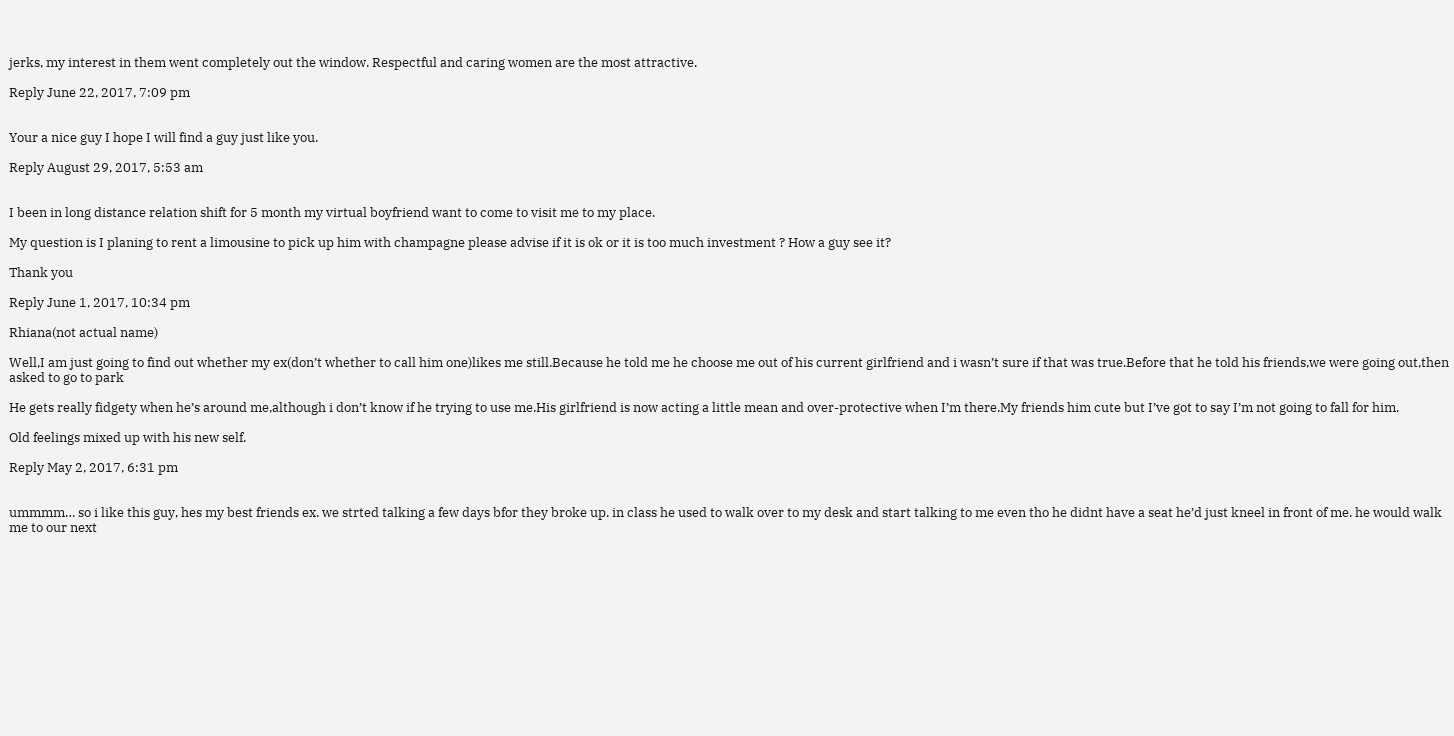jerks, my interest in them went completely out the window. Respectful and caring women are the most attractive.

Reply June 22, 2017, 7:09 pm


Your a nice guy I hope I will find a guy just like you.

Reply August 29, 2017, 5:53 am


I been in long distance relation shift for 5 month my virtual boyfriend want to come to visit me to my place.

My question is I planing to rent a limousine to pick up him with champagne please advise if it is ok or it is too much investment ? How a guy see it?

Thank you

Reply June 1, 2017, 10:34 pm

Rhiana(not actual name)

Well,I am just going to find out whether my ex(don’t whether to call him one)likes me still.Because he told me he choose me out of his current girlfriend and i wasn’t sure if that was true.Before that he told his friends,we were going out,then asked to go to park

He gets really fidgety when he’s around me,although i don’t know if he trying to use me.His girlfriend is now acting a little mean and over-protective when I’m there.My friends him cute but I’ve got to say I’m not going to fall for him.

Old feelings mixed up with his new self.

Reply May 2, 2017, 6:31 pm


ummmm… so i like this guy, hes my best friends ex. we strted talking a few days bfor they broke up. in class he used to walk over to my desk and start talking to me even tho he didnt have a seat he’d just kneel in front of me. he would walk me to our next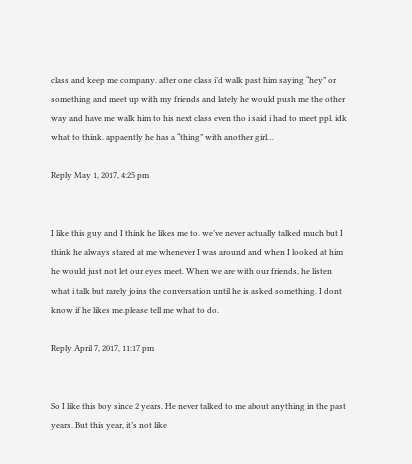class and keep me company. after one class i’d walk past him saying “hey” or something and meet up with my friends and lately he would push me the other way and have me walk him to his next class even tho i said i had to meet ppl. idk what to think. appaently he has a “thing” with another girl…

Reply May 1, 2017, 4:25 pm


I like this guy and I think he likes me to. we’ve never actually talked much but I think he always stared at me whenever I was around and when I looked at him he would just not let our eyes meet. When we are with our friends, he listen what i talk but rarely joins the conversation until he is asked something. I dont know if he likes me.please tell me what to do.

Reply April 7, 2017, 11:17 pm


So I like this boy since 2 years. He never talked to me about anything in the past years. But this year, it’s not like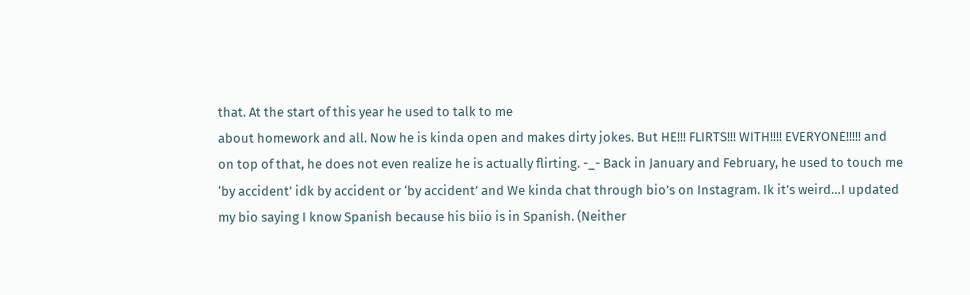that. At the start of this year he used to talk to me
about homework and all. Now he is kinda open and makes dirty jokes. But HE!!! FLIRTS!!! WITH!!!! EVERYONE!!!!! and on top of that, he does not even realize he is actually flirting. -_- Back in January and February, he used to touch me ‘by accident’ idk by accident or ‘by accident’ and We kinda chat through bio’s on Instagram. Ik it’s weird…I updated my bio saying I know Spanish because his biio is in Spanish. (Neither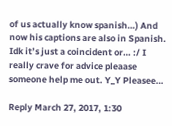of us actually know spanish…) And now his captions are also in Spanish. Idk it’s just a coincident or… :/ I really crave for advice pleaase someone help me out. Y_Y Pleasee…

Reply March 27, 2017, 1:30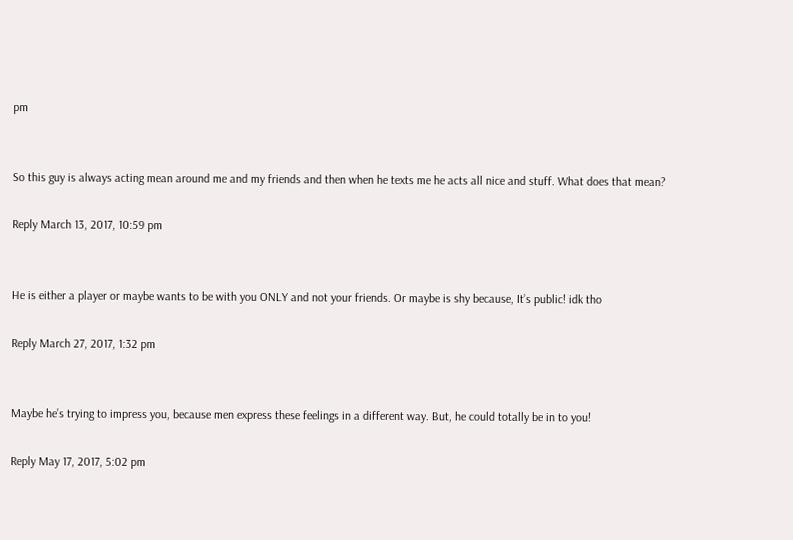pm


So this guy is always acting mean around me and my friends and then when he texts me he acts all nice and stuff. What does that mean?

Reply March 13, 2017, 10:59 pm


He is either a player or maybe wants to be with you ONLY and not your friends. Or maybe is shy because, It’s public! idk tho

Reply March 27, 2017, 1:32 pm


Maybe he’s trying to impress you, because men express these feelings in a different way. But, he could totally be in to you!

Reply May 17, 2017, 5:02 pm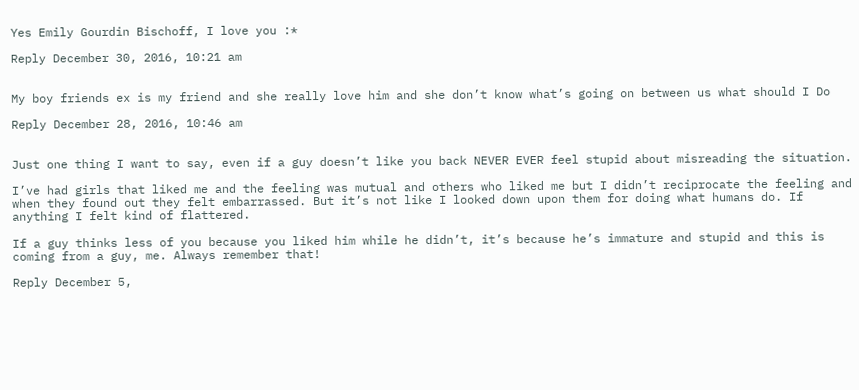Yes Emily Gourdin Bischoff, I love you :*

Reply December 30, 2016, 10:21 am


My boy friends ex is my friend and she really love him and she don’t know what’s going on between us what should I Do

Reply December 28, 2016, 10:46 am


Just one thing I want to say, even if a guy doesn’t like you back NEVER EVER feel stupid about misreading the situation.

I’ve had girls that liked me and the feeling was mutual and others who liked me but I didn’t reciprocate the feeling and when they found out they felt embarrassed. But it’s not like I looked down upon them for doing what humans do. If anything I felt kind of flattered.

If a guy thinks less of you because you liked him while he didn’t, it’s because he’s immature and stupid and this is coming from a guy, me. Always remember that!

Reply December 5,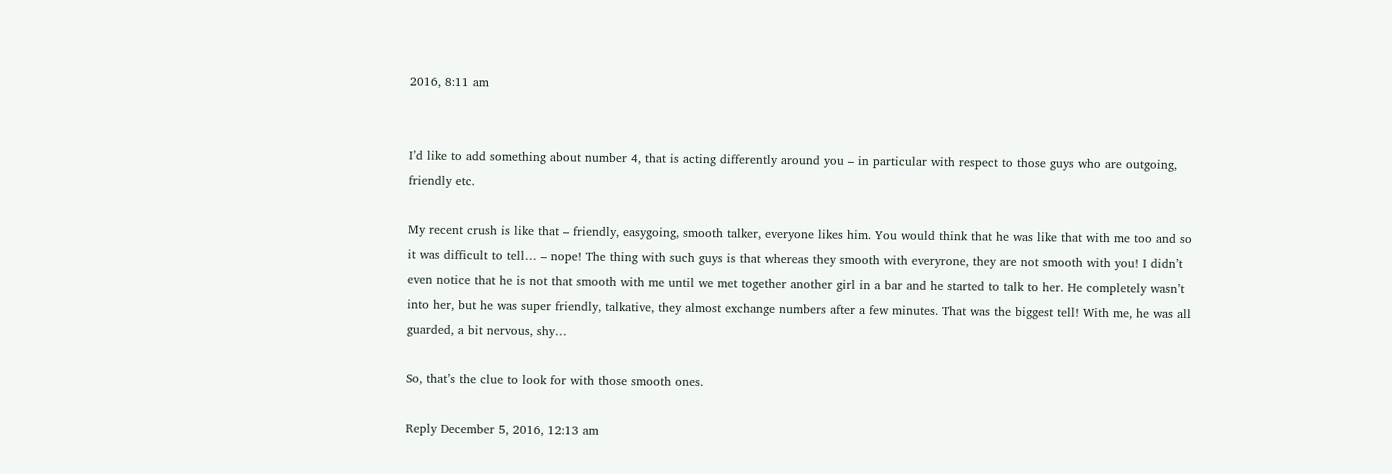2016, 8:11 am


I’d like to add something about number 4, that is acting differently around you – in particular with respect to those guys who are outgoing, friendly etc.

My recent crush is like that – friendly, easygoing, smooth talker, everyone likes him. You would think that he was like that with me too and so it was difficult to tell… – nope! The thing with such guys is that whereas they smooth with everyrone, they are not smooth with you! I didn’t even notice that he is not that smooth with me until we met together another girl in a bar and he started to talk to her. He completely wasn’t into her, but he was super friendly, talkative, they almost exchange numbers after a few minutes. That was the biggest tell! With me, he was all guarded, a bit nervous, shy…

So, that’s the clue to look for with those smooth ones.

Reply December 5, 2016, 12:13 am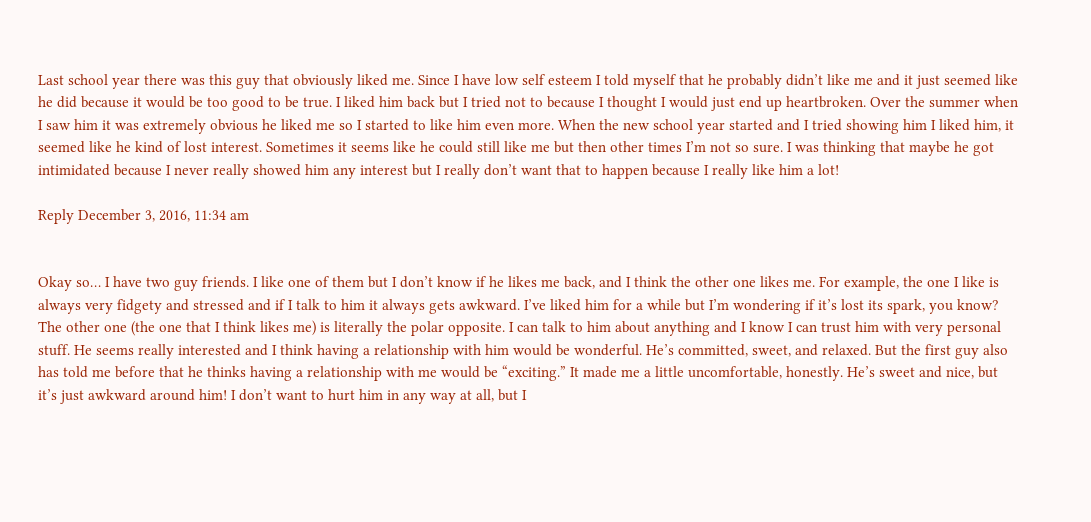Last school year there was this guy that obviously liked me. Since I have low self esteem I told myself that he probably didn’t like me and it just seemed like he did because it would be too good to be true. I liked him back but I tried not to because I thought I would just end up heartbroken. Over the summer when I saw him it was extremely obvious he liked me so I started to like him even more. When the new school year started and I tried showing him I liked him, it seemed like he kind of lost interest. Sometimes it seems like he could still like me but then other times I’m not so sure. I was thinking that maybe he got intimidated because I never really showed him any interest but I really don’t want that to happen because I really like him a lot!

Reply December 3, 2016, 11:34 am


Okay so… I have two guy friends. I like one of them but I don’t know if he likes me back, and I think the other one likes me. For example, the one I like is always very fidgety and stressed and if I talk to him it always gets awkward. I’ve liked him for a while but I’m wondering if it’s lost its spark, you know? The other one (the one that I think likes me) is literally the polar opposite. I can talk to him about anything and I know I can trust him with very personal stuff. He seems really interested and I think having a relationship with him would be wonderful. He’s committed, sweet, and relaxed. But the first guy also has told me before that he thinks having a relationship with me would be “exciting.” It made me a little uncomfortable, honestly. He’s sweet and nice, but it’s just awkward around him! I don’t want to hurt him in any way at all, but I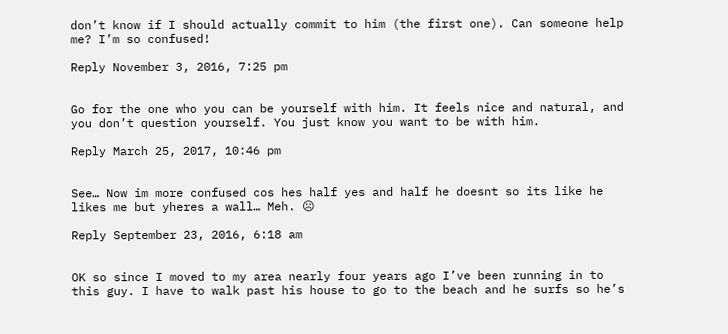don’t know if I should actually commit to him (the first one). Can someone help me? I’m so confused!

Reply November 3, 2016, 7:25 pm


Go for the one who you can be yourself with him. It feels nice and natural, and you don’t question yourself. You just know you want to be with him.

Reply March 25, 2017, 10:46 pm


See… Now im more confused cos hes half yes and half he doesnt so its like he likes me but yheres a wall… Meh. ☹

Reply September 23, 2016, 6:18 am


OK so since I moved to my area nearly four years ago I’ve been running in to this guy. I have to walk past his house to go to the beach and he surfs so he’s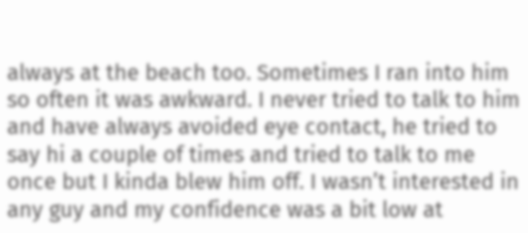always at the beach too. Sometimes I ran into him so often it was awkward. I never tried to talk to him and have always avoided eye contact, he tried to say hi a couple of times and tried to talk to me once but I kinda blew him off. I wasn’t interested in any guy and my confidence was a bit low at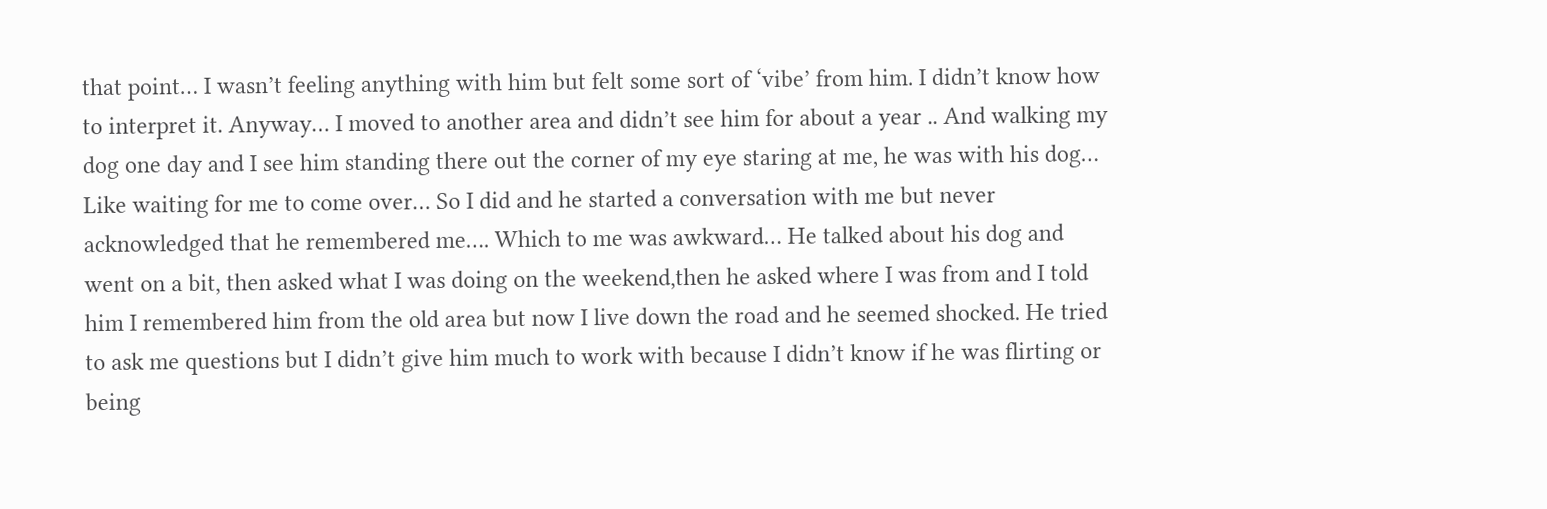that point… I wasn’t feeling anything with him but felt some sort of ‘vibe’ from him. I didn’t know how to interpret it. Anyway… I moved to another area and didn’t see him for about a year .. And walking my dog one day and I see him standing there out the corner of my eye staring at me, he was with his dog… Like waiting for me to come over… So I did and he started a conversation with me but never acknowledged that he remembered me…. Which to me was awkward… He talked about his dog and went on a bit, then asked what I was doing on the weekend,then he asked where I was from and I told him I remembered him from the old area but now I live down the road and he seemed shocked. He tried to ask me questions but I didn’t give him much to work with because I didn’t know if he was flirting or being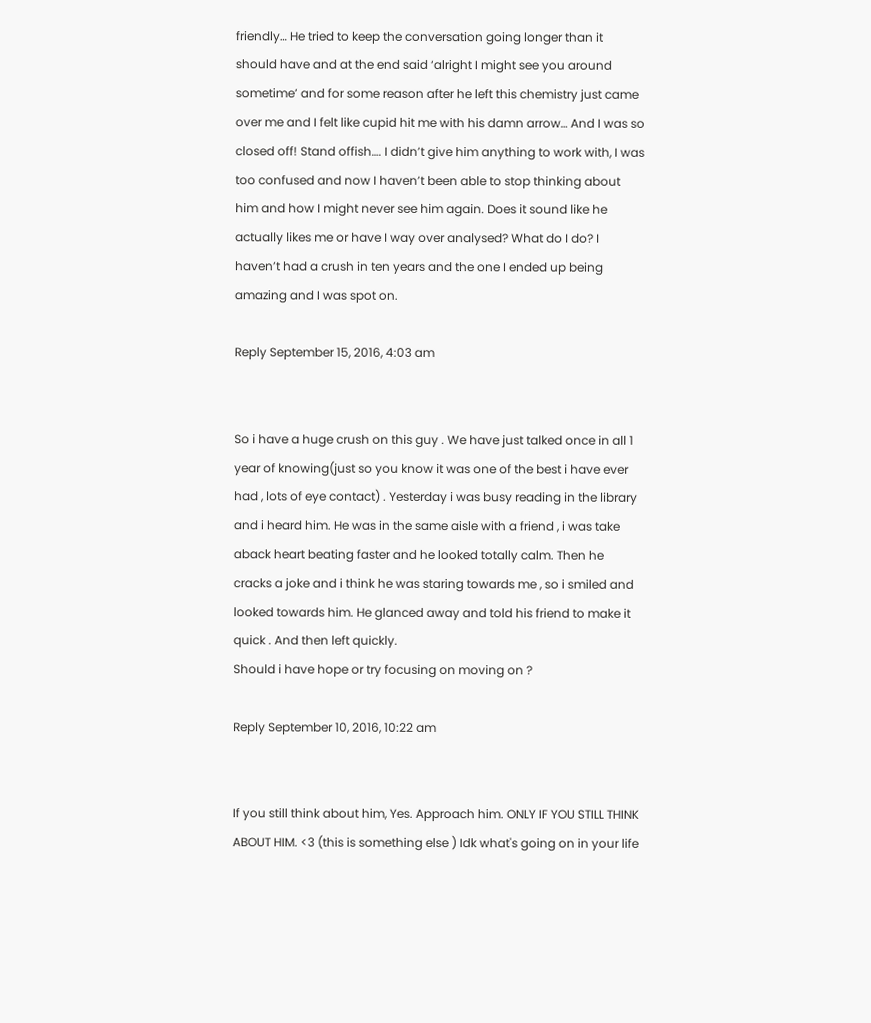friendly… He tried to keep the conversation going longer than it should have and at the end said ‘alright I might see you around sometime’ and for some reason after he left this chemistry just came over me and I felt like cupid hit me with his damn arrow… And I was so closed off! Stand offish…. I didn’t give him anything to work with, I was too confused and now I haven’t been able to stop thinking about him and how I might never see him again. Does it sound like he actually likes me or have I way over analysed? What do I do? I haven’t had a crush in ten years and the one I ended up being amazing and I was spot on.

Reply September 15, 2016, 4:03 am


So i have a huge crush on this guy . We have just talked once in all 1 year of knowing(just so you know it was one of the best i have ever had , lots of eye contact) . Yesterday i was busy reading in the library and i heard him. He was in the same aisle with a friend , i was take aback heart beating faster and he looked totally calm. Then he cracks a joke and i think he was staring towards me , so i smiled and looked towards him. He glanced away and told his friend to make it quick . And then left quickly.
Should i have hope or try focusing on moving on ?

Reply September 10, 2016, 10:22 am


If you still think about him, Yes. Approach him. ONLY IF YOU STILL THINK ABOUT HIM. <3 (this is something else ) Idk what's going on in your life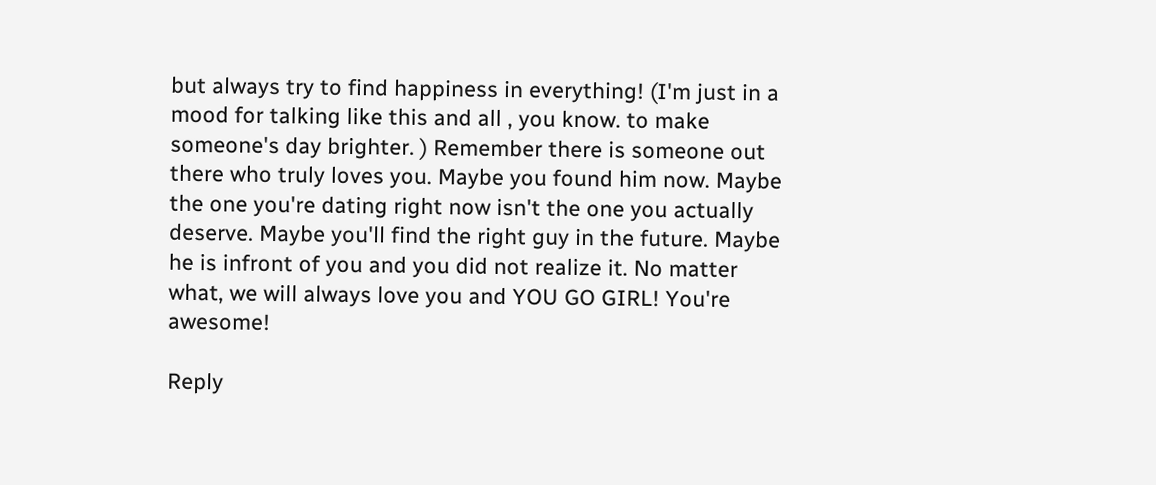but always try to find happiness in everything! (I'm just in a mood for talking like this and all , you know. to make someone's day brighter. ) Remember there is someone out there who truly loves you. Maybe you found him now. Maybe the one you're dating right now isn't the one you actually deserve. Maybe you'll find the right guy in the future. Maybe he is infront of you and you did not realize it. No matter what, we will always love you and YOU GO GIRL! You're awesome!

Reply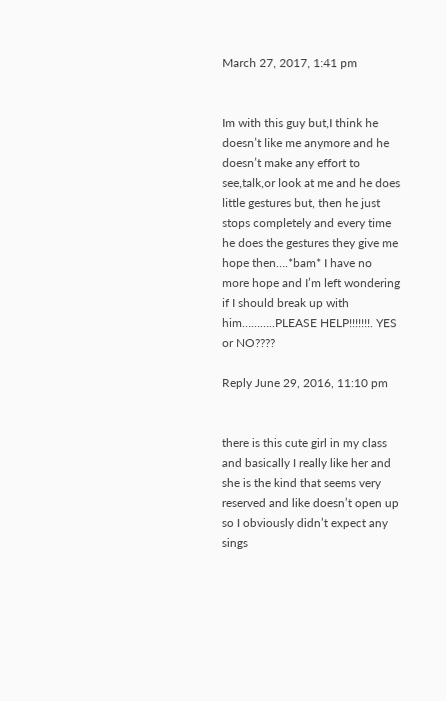March 27, 2017, 1:41 pm


Im with this guy but,I think he doesn’t like me anymore and he doesn’t make any effort to see,talk,or look at me and he does little gestures but, then he just stops completely and every time he does the gestures they give me hope then….*bam* I have no more hope and I’m left wondering if I should break up with him………..PLEASE HELP!!!!!!!. YES or NO????

Reply June 29, 2016, 11:10 pm


there is this cute girl in my class and basically I really like her and she is the kind that seems very reserved and like doesn’t open up so I obviously didn’t expect any sings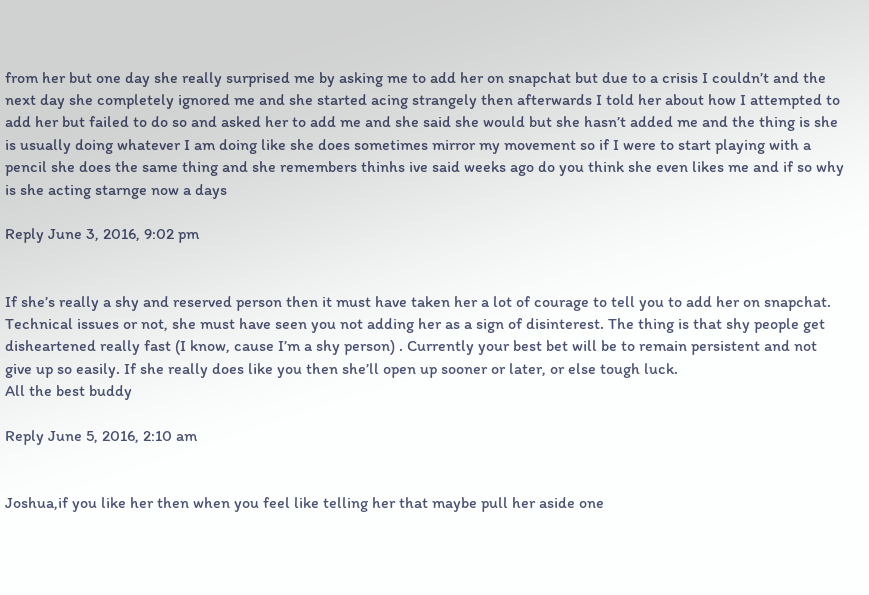from her but one day she really surprised me by asking me to add her on snapchat but due to a crisis I couldn’t and the next day she completely ignored me and she started acing strangely then afterwards I told her about how I attempted to add her but failed to do so and asked her to add me and she said she would but she hasn’t added me and the thing is she is usually doing whatever I am doing like she does sometimes mirror my movement so if I were to start playing with a pencil she does the same thing and she remembers thinhs ive said weeks ago do you think she even likes me and if so why is she acting starnge now a days

Reply June 3, 2016, 9:02 pm


If she’s really a shy and reserved person then it must have taken her a lot of courage to tell you to add her on snapchat. Technical issues or not, she must have seen you not adding her as a sign of disinterest. The thing is that shy people get disheartened really fast (I know, cause I’m a shy person) . Currently your best bet will be to remain persistent and not give up so easily. If she really does like you then she’ll open up sooner or later, or else tough luck.
All the best buddy

Reply June 5, 2016, 2:10 am


Joshua,if you like her then when you feel like telling her that maybe pull her aside one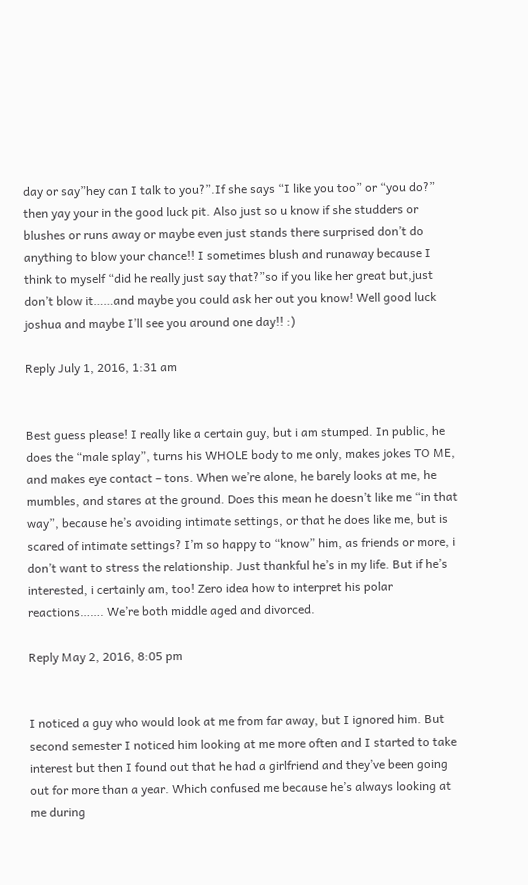day or say”hey can I talk to you?”.If she says “I like you too” or “you do?” then yay your in the good luck pit. Also just so u know if she studders or blushes or runs away or maybe even just stands there surprised don’t do anything to blow your chance!! I sometimes blush and runaway because I think to myself “did he really just say that?”so if you like her great but,just don’t blow it……and maybe you could ask her out you know! Well good luck joshua and maybe I’ll see you around one day!! :)

Reply July 1, 2016, 1:31 am


Best guess please! I really like a certain guy, but i am stumped. In public, he does the “male splay”, turns his WHOLE body to me only, makes jokes TO ME, and makes eye contact – tons. When we’re alone, he barely looks at me, he mumbles, and stares at the ground. Does this mean he doesn’t like me “in that way”, because he’s avoiding intimate settings, or that he does like me, but is scared of intimate settings? I’m so happy to “know” him, as friends or more, i don’t want to stress the relationship. Just thankful he’s in my life. But if he’s interested, i certainly am, too! Zero idea how to interpret his polar reactions……. We’re both middle aged and divorced.

Reply May 2, 2016, 8:05 pm


I noticed a guy who would look at me from far away, but I ignored him. But second semester I noticed him looking at me more often and I started to take interest but then I found out that he had a girlfriend and they’ve been going out for more than a year. Which confused me because he’s always looking at me during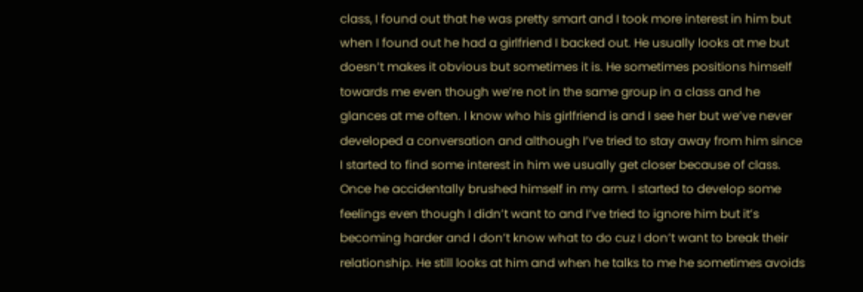class, I found out that he was pretty smart and I took more interest in him but when I found out he had a girlfriend I backed out. He usually looks at me but doesn’t makes it obvious but sometimes it is. He sometimes positions himself towards me even though we’re not in the same group in a class and he glances at me often. I know who his girlfriend is and I see her but we’ve never developed a conversation and although I’ve tried to stay away from him since I started to find some interest in him we usually get closer because of class. Once he accidentally brushed himself in my arm. I started to develop some feelings even though I didn’t want to and I’ve tried to ignore him but it’s becoming harder and I don’t know what to do cuz I don’t want to break their relationship. He still looks at him and when he talks to me he sometimes avoids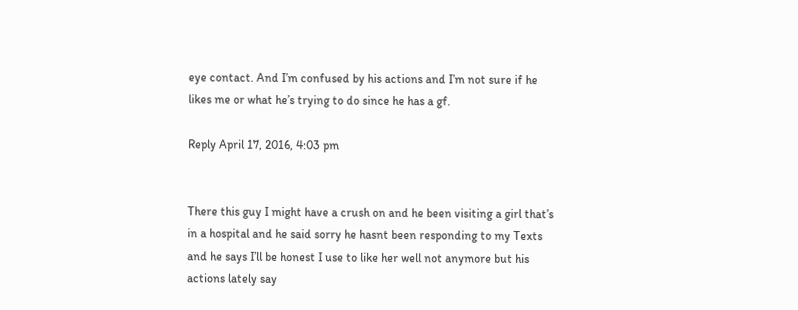eye contact. And I’m confused by his actions and I’m not sure if he likes me or what he’s trying to do since he has a gf.

Reply April 17, 2016, 4:03 pm


There this guy I might have a crush on and he been visiting a girl that’s in a hospital and he said sorry he hasnt been responding to my Texts and he says I’ll be honest I use to like her well not anymore but his actions lately say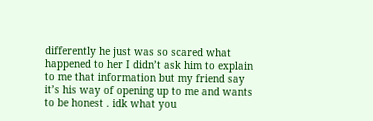differently he just was so scared what happened to her I didn’t ask him to explain to me that information but my friend say it’s his way of opening up to me and wants to be honest . idk what you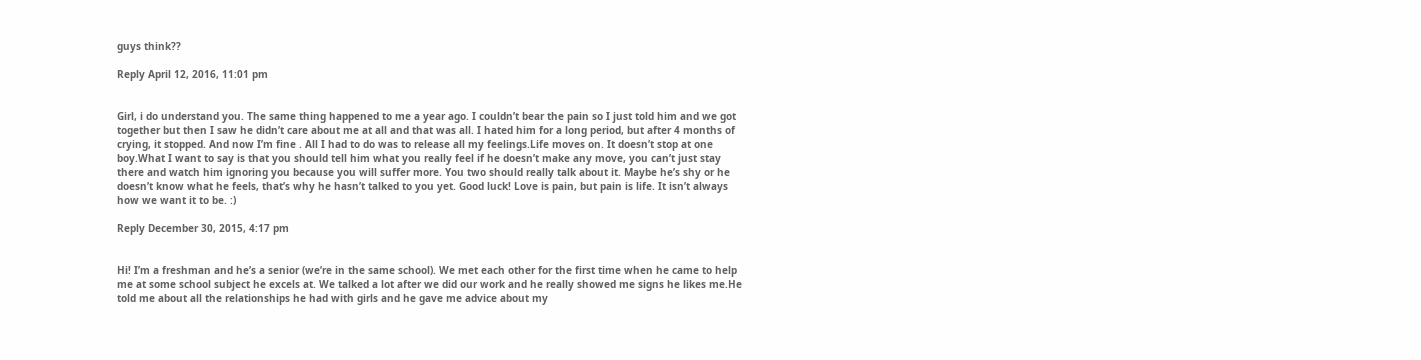guys think??

Reply April 12, 2016, 11:01 pm


Girl, i do understand you. The same thing happened to me a year ago. I couldn’t bear the pain so I just told him and we got together but then I saw he didn’t care about me at all and that was all. I hated him for a long period, but after 4 months of crying, it stopped. And now I’m fine . All I had to do was to release all my feelings.Life moves on. It doesn’t stop at one boy.What I want to say is that you should tell him what you really feel if he doesn’t make any move, you can’t just stay there and watch him ignoring you because you will suffer more. You two should really talk about it. Maybe he’s shy or he doesn’t know what he feels, that’s why he hasn’t talked to you yet. Good luck! Love is pain, but pain is life. It isn’t always how we want it to be. :)

Reply December 30, 2015, 4:17 pm


Hi! I’m a freshman and he’s a senior (we’re in the same school). We met each other for the first time when he came to help me at some school subject he excels at. We talked a lot after we did our work and he really showed me signs he likes me.He told me about all the relationships he had with girls and he gave me advice about my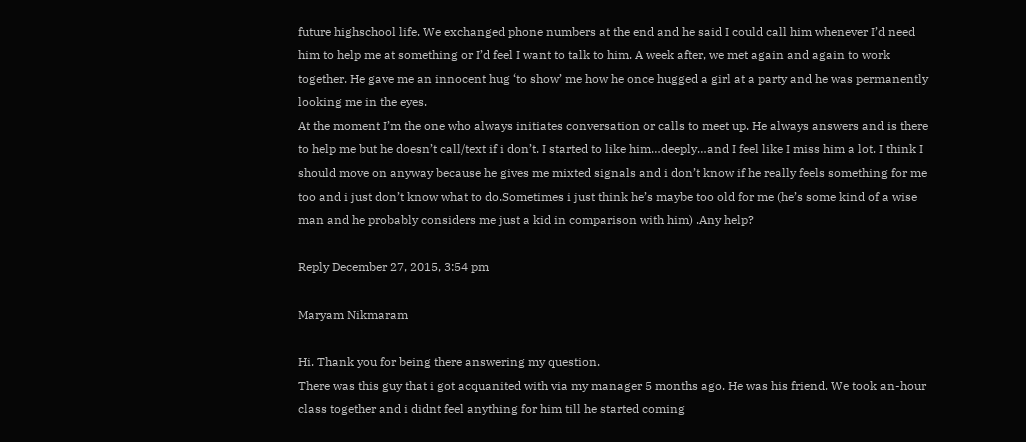future highschool life. We exchanged phone numbers at the end and he said I could call him whenever I’d need him to help me at something or I’d feel I want to talk to him. A week after, we met again and again to work together. He gave me an innocent hug ‘to show’ me how he once hugged a girl at a party and he was permanently looking me in the eyes.
At the moment I’m the one who always initiates conversation or calls to meet up. He always answers and is there to help me but he doesn’t call/text if i don’t. I started to like him…deeply…and I feel like I miss him a lot. I think I should move on anyway because he gives me mixted signals and i don’t know if he really feels something for me too and i just don’t know what to do.Sometimes i just think he’s maybe too old for me (he’s some kind of a wise man and he probably considers me just a kid in comparison with him) .Any help?

Reply December 27, 2015, 3:54 pm

Maryam Nikmaram

Hi. Thank you for being there answering my question.
There was this guy that i got acquanited with via my manager 5 months ago. He was his friend. We took an-hour class together and i didnt feel anything for him till he started coming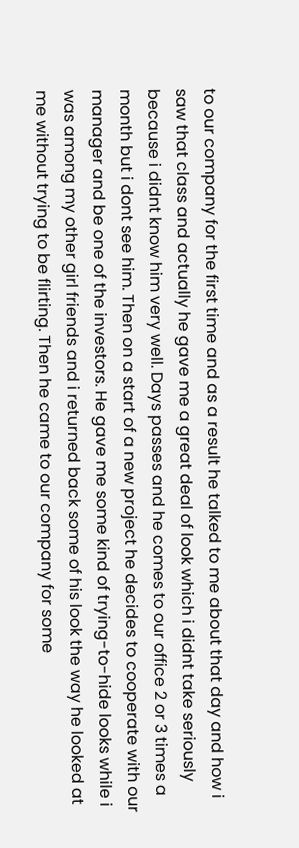to our company for the first time and as a result he talked to me about that day and how i saw that class and actually he gave me a great deal of look which i didnt take seriously because i didnt know him very well. Days passes and he comes to our office 2 or 3 times a month but i dont see him. Then on a start of a new project he decides to cooperate with our manager and be one of the investors. He gave me some kind of trying-to-hide looks while i was among my other girl friends and i returned back some of his look the way he looked at me without trying to be flirting. Then he came to our company for some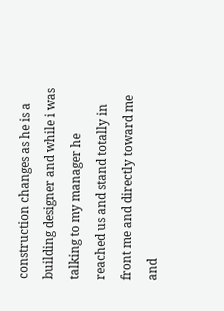construction changes as he is a building designer and while i was talking to my manager he reached us and stand totally in front me and directly toward me and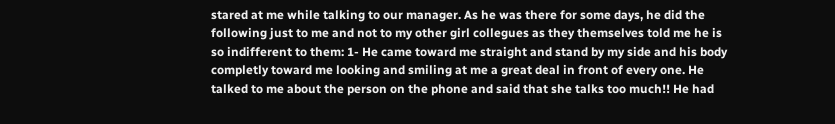stared at me while talking to our manager. As he was there for some days, he did the following just to me and not to my other girl collegues as they themselves told me he is so indifferent to them: 1- He came toward me straight and stand by my side and his body completly toward me looking and smiling at me a great deal in front of every one. He talked to me about the person on the phone and said that she talks too much!! He had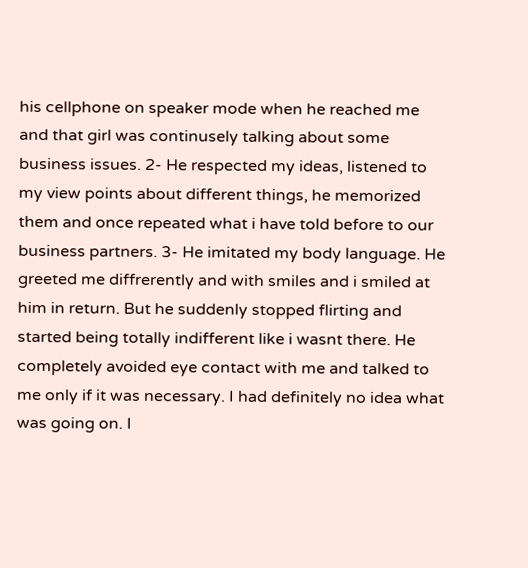his cellphone on speaker mode when he reached me and that girl was continusely talking about some business issues. 2- He respected my ideas, listened to my view points about different things, he memorized them and once repeated what i have told before to our business partners. 3- He imitated my body language. He greeted me diffrerently and with smiles and i smiled at him in return. But he suddenly stopped flirting and started being totally indifferent like i wasnt there. He completely avoided eye contact with me and talked to me only if it was necessary. I had definitely no idea what was going on. I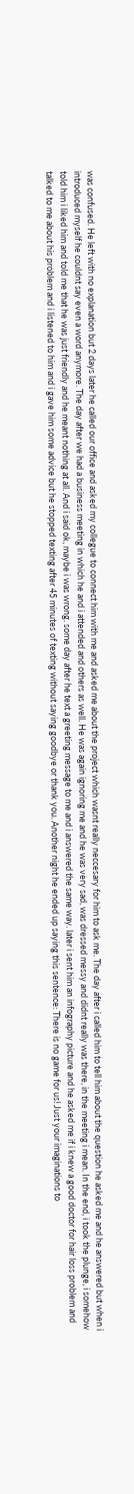was confused. He left with no explanation but 2 days later he called our office and asked my collegue to connect him with me and asked me about the project which wasnt really neccesary for him to ask me. The day after i called him to tell him about the question he asked me and he answered but when i introduced myself he couldnt say even a word anymore. The day after we had a business meeting in which he and i attended and others as well. He was again ignoring me and he was very sad, was dressed messy and didnt really was there, in the meeting i mean. In the end, i took the plunge, i somehow told him i liked him and told me that he was just friendly and he meant nothing at all. And i said ok, maybe i was wrong. some day after he text a greeting message to me and i answered the same way. later i sent him an infography picture and he asked me if i knew a good doctor for hair loss problem and talked to me about his problem and i listened to him and i gave him some advice but he stopped texting after 45 minutes of texting without saying goodbye or thank you. Another night he ended up saying this sentence: There is no game for us! Just your imaginations to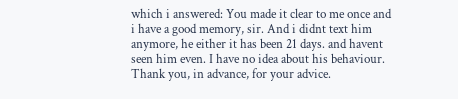which i answered: You made it clear to me once and i have a good memory, sir. And i didnt text him anymore, he either it has been 21 days. and havent seen him even. I have no idea about his behaviour. Thank you, in advance, for your advice.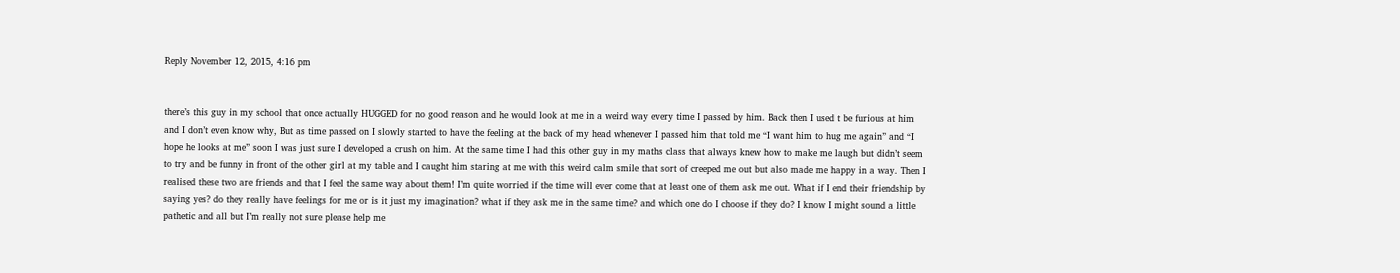Reply November 12, 2015, 4:16 pm


there’s this guy in my school that once actually HUGGED for no good reason and he would look at me in a weird way every time I passed by him. Back then I used t be furious at him and I don’t even know why, But as time passed on I slowly started to have the feeling at the back of my head whenever I passed him that told me “I want him to hug me again” and “I hope he looks at me” soon I was just sure I developed a crush on him. At the same time I had this other guy in my maths class that always knew how to make me laugh but didn’t seem to try and be funny in front of the other girl at my table and I caught him staring at me with this weird calm smile that sort of creeped me out but also made me happy in a way. Then I realised these two are friends and that I feel the same way about them! I’m quite worried if the time will ever come that at least one of them ask me out. What if I end their friendship by saying yes? do they really have feelings for me or is it just my imagination? what if they ask me in the same time? and which one do I choose if they do? I know I might sound a little pathetic and all but I’m really not sure please help me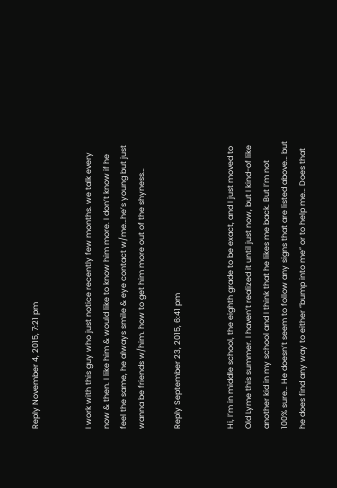Reply November 4, 2015, 7:21 pm


I work with this guy who just notice recently few months. we talk every now & then. I like him & would like to know him more. I don’t know if he feel the same, he always smile & eye contact w/me…he’s young but just wanna be friends w/him. how to get him more out of the shyness…

Reply September 23, 2015, 6:41 pm


Hi, I’m in middle school, the eighth grade to be exact, and I just moved to Old Lyme this summer. I haven’t realized it until just now, but I kind-of like another kid in my school and I think that he likes me back. But I’m not 100% sure… He doesn’t seem to follow any signs that are listed above… but he does find any way to either “bump into me” or to help me… Does that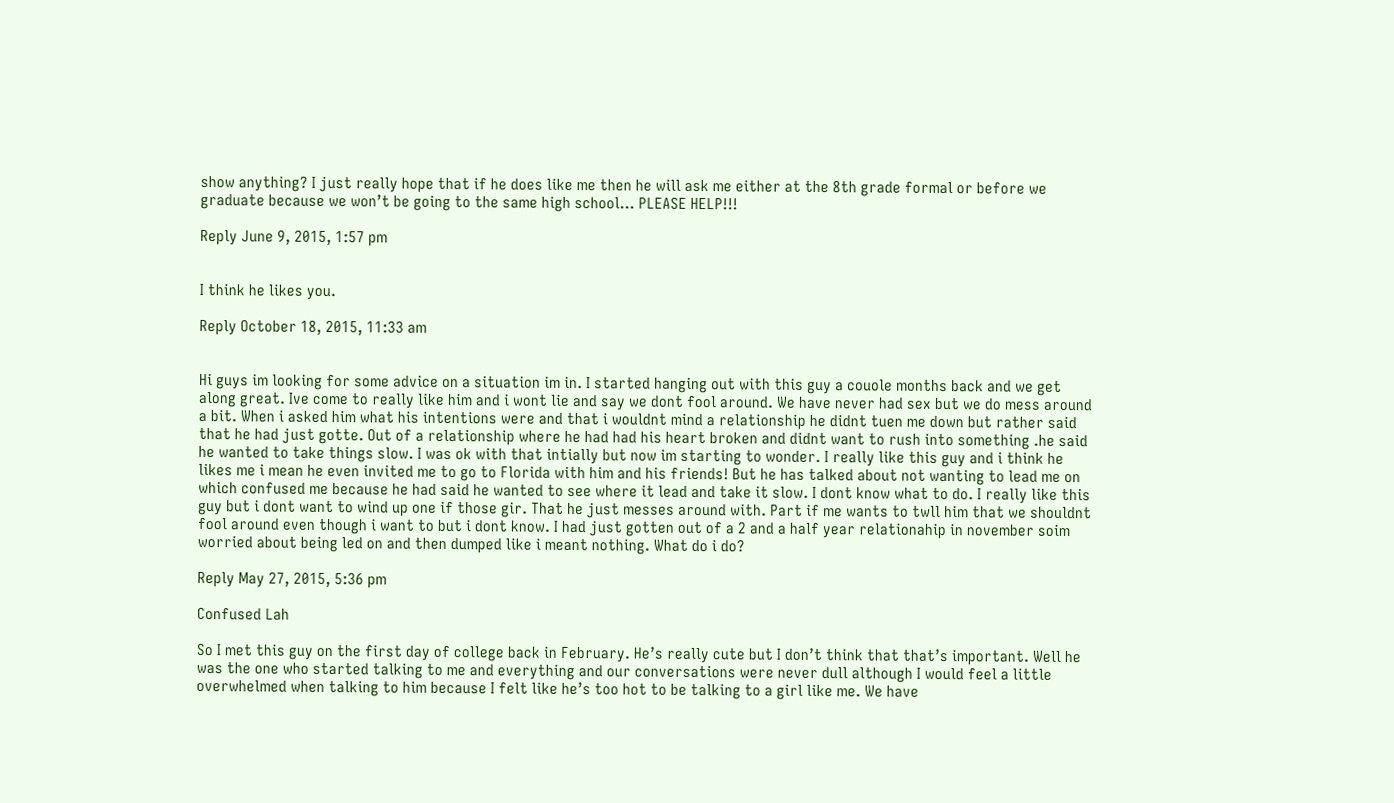show anything? I just really hope that if he does like me then he will ask me either at the 8th grade formal or before we graduate because we won’t be going to the same high school… PLEASE HELP!!!

Reply June 9, 2015, 1:57 pm


I think he likes you.

Reply October 18, 2015, 11:33 am


Hi guys im looking for some advice on a situation im in. I started hanging out with this guy a couole months back and we get along great. Ive come to really like him and i wont lie and say we dont fool around. We have never had sex but we do mess around a bit. When i asked him what his intentions were and that i wouldnt mind a relationship he didnt tuen me down but rather said that he had just gotte. Out of a relationship where he had had his heart broken and didnt want to rush into something .he said he wanted to take things slow. I was ok with that intially but now im starting to wonder. I really like this guy and i think he likes me i mean he even invited me to go to Florida with him and his friends! But he has talked about not wanting to lead me on which confused me because he had said he wanted to see where it lead and take it slow. I dont know what to do. I really like this guy but i dont want to wind up one if those gir. That he just messes around with. Part if me wants to twll him that we shouldnt fool around even though i want to but i dont know. I had just gotten out of a 2 and a half year relationahip in november soim worried about being led on and then dumped like i meant nothing. What do i do?

Reply May 27, 2015, 5:36 pm

Confused Lah

So I met this guy on the first day of college back in February. He’s really cute but I don’t think that that’s important. Well he was the one who started talking to me and everything and our conversations were never dull although I would feel a little overwhelmed when talking to him because I felt like he’s too hot to be talking to a girl like me. We have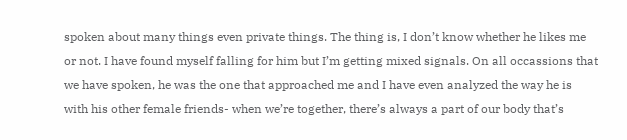spoken about many things even private things. The thing is, I don’t know whether he likes me or not. I have found myself falling for him but I’m getting mixed signals. On all occassions that we have spoken, he was the one that approached me and I have even analyzed the way he is with his other female friends- when we’re together, there’s always a part of our body that’s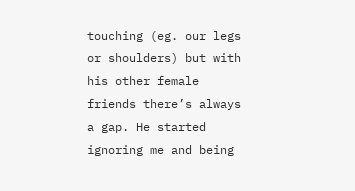touching (eg. our legs or shoulders) but with his other female friends there’s always a gap. He started ignoring me and being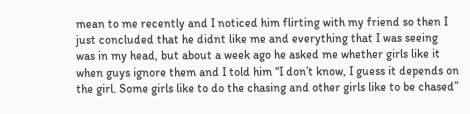mean to me recently and I noticed him flirting with my friend so then I just concluded that he didnt like me and everything that I was seeing was in my head, but about a week ago he asked me whether girls like it when guys ignore them and I told him “I don’t know, I guess it depends on the girl. Some girls like to do the chasing and other girls like to be chased”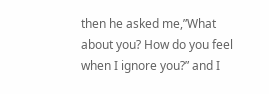then he asked me,”What about you? How do you feel when I ignore you?” and I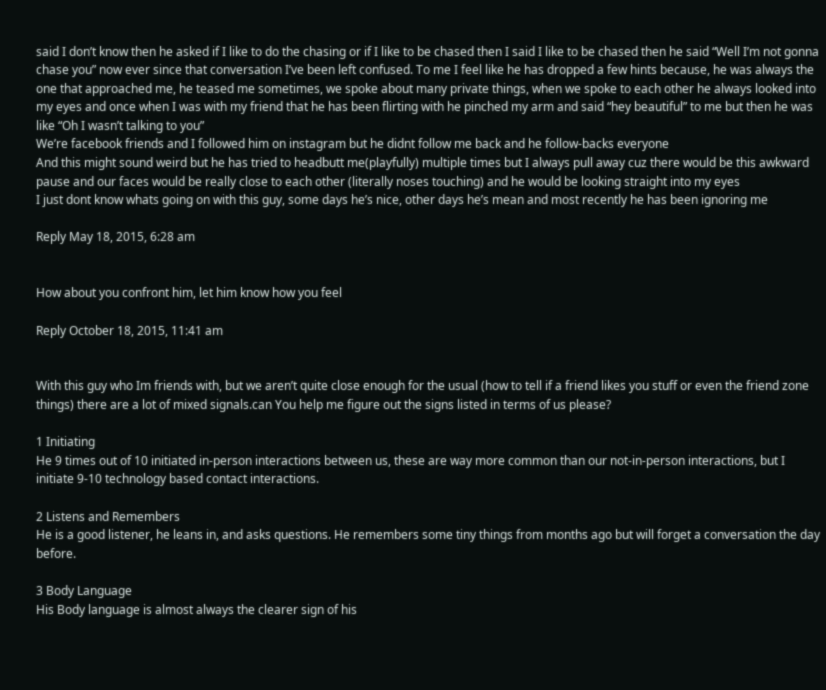said I don’t know then he asked if I like to do the chasing or if I like to be chased then I said I like to be chased then he said “Well I’m not gonna chase you” now ever since that conversation I’ve been left confused. To me I feel like he has dropped a few hints because, he was always the one that approached me, he teased me sometimes, we spoke about many private things, when we spoke to each other he always looked into my eyes and once when I was with my friend that he has been flirting with he pinched my arm and said “hey beautiful” to me but then he was like “Oh I wasn’t talking to you”
We’re facebook friends and I followed him on instagram but he didnt follow me back and he follow-backs everyone
And this might sound weird but he has tried to headbutt me(playfully) multiple times but I always pull away cuz there would be this awkward pause and our faces would be really close to each other (literally noses touching) and he would be looking straight into my eyes
I just dont know whats going on with this guy, some days he’s nice, other days he’s mean and most recently he has been ignoring me

Reply May 18, 2015, 6:28 am


How about you confront him, let him know how you feel

Reply October 18, 2015, 11:41 am


With this guy who Im friends with, but we aren’t quite close enough for the usual (how to tell if a friend likes you stuff or even the friend zone things) there are a lot of mixed signals.can You help me figure out the signs listed in terms of us please?

1 Initiating
He 9 times out of 10 initiated in-person interactions between us, these are way more common than our not-in-person interactions, but I initiate 9-10 technology based contact interactions.

2 Listens and Remembers
He is a good listener, he leans in, and asks questions. He remembers some tiny things from months ago but will forget a conversation the day before.

3 Body Language
His Body language is almost always the clearer sign of his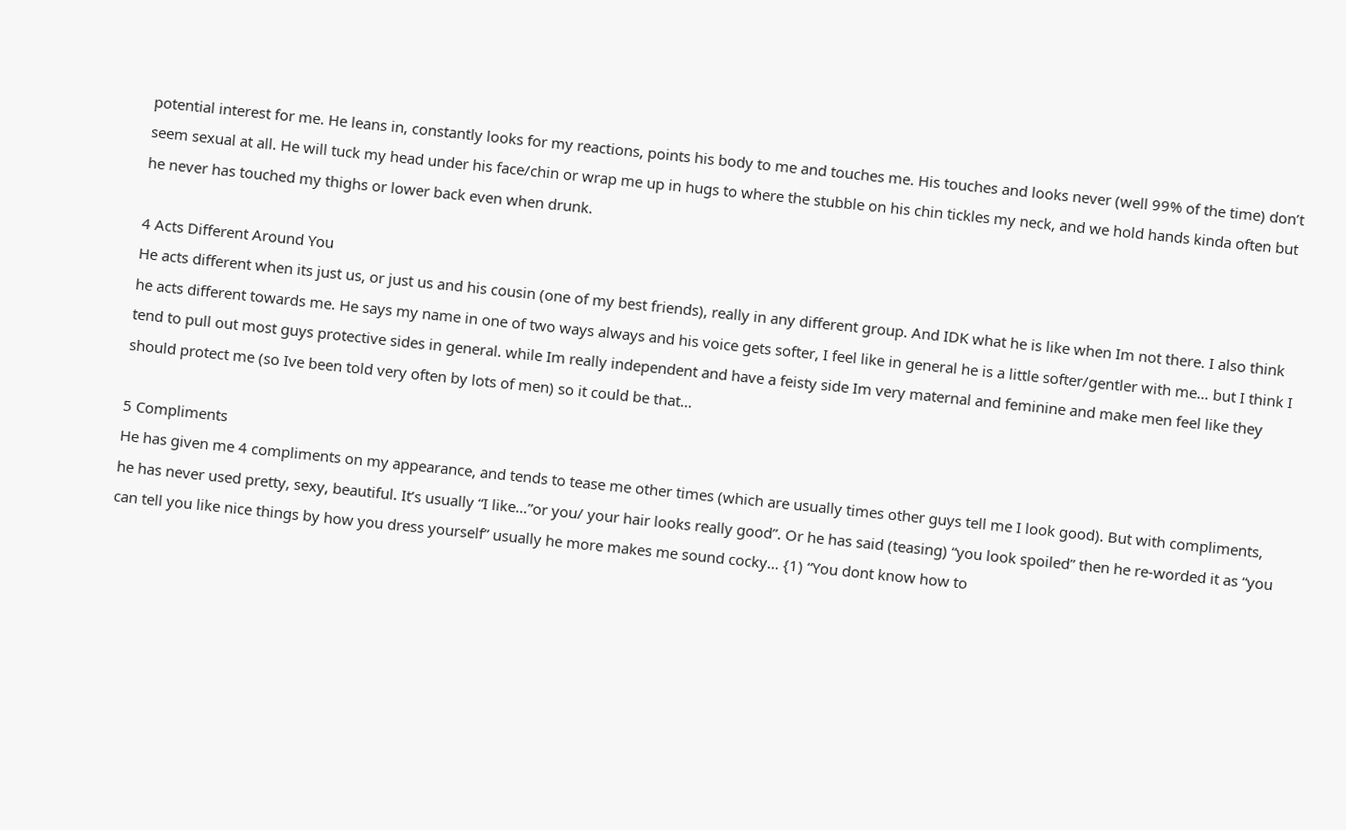potential interest for me. He leans in, constantly looks for my reactions, points his body to me and touches me. His touches and looks never (well 99% of the time) don’t seem sexual at all. He will tuck my head under his face/chin or wrap me up in hugs to where the stubble on his chin tickles my neck, and we hold hands kinda often but he never has touched my thighs or lower back even when drunk.

4 Acts Different Around You
He acts different when its just us, or just us and his cousin (one of my best friends), really in any different group. And IDK what he is like when Im not there. I also think he acts different towards me. He says my name in one of two ways always and his voice gets softer, I feel like in general he is a little softer/gentler with me… but I think I tend to pull out most guys protective sides in general. while Im really independent and have a feisty side Im very maternal and feminine and make men feel like they should protect me (so Ive been told very often by lots of men) so it could be that…

5 Compliments
He has given me 4 compliments on my appearance, and tends to tease me other times (which are usually times other guys tell me I look good). But with compliments, he has never used pretty, sexy, beautiful. It’s usually “I like…”or you/ your hair looks really good”. Or he has said (teasing) “you look spoiled” then he re-worded it as “you can tell you like nice things by how you dress yourself” usually he more makes me sound cocky… {1) “You dont know how to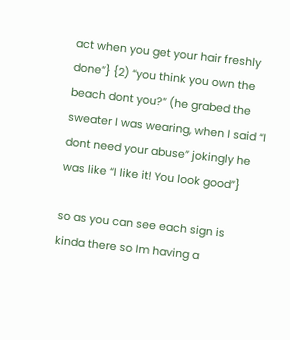act when you get your hair freshly done”} {2) “you think you own the beach dont you?” (he grabed the sweater I was wearing, when I said “I dont need your abuse” jokingly he was like “I like it! You look good”}

so as you can see each sign is kinda there so Im having a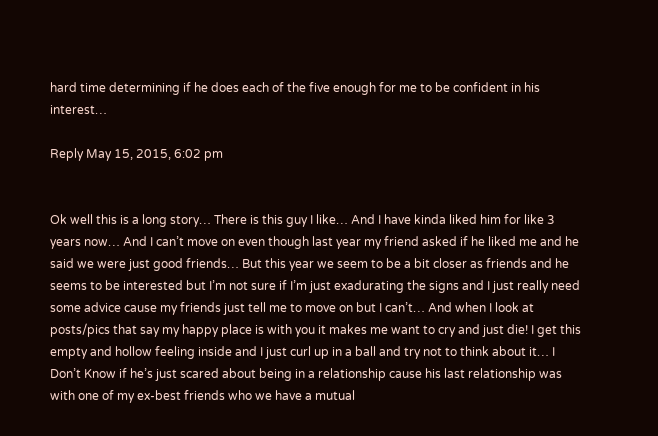hard time determining if he does each of the five enough for me to be confident in his interest…

Reply May 15, 2015, 6:02 pm


Ok well this is a long story… There is this guy I like… And I have kinda liked him for like 3 years now… And I can’t move on even though last year my friend asked if he liked me and he said we were just good friends… But this year we seem to be a bit closer as friends and he seems to be interested but I’m not sure if I’m just exadurating the signs and I just really need some advice cause my friends just tell me to move on but I can’t… And when I look at posts/pics that say my happy place is with you it makes me want to cry and just die! I get this empty and hollow feeling inside and I just curl up in a ball and try not to think about it… I Don’t Know if he’s just scared about being in a relationship cause his last relationship was with one of my ex-best friends who we have a mutual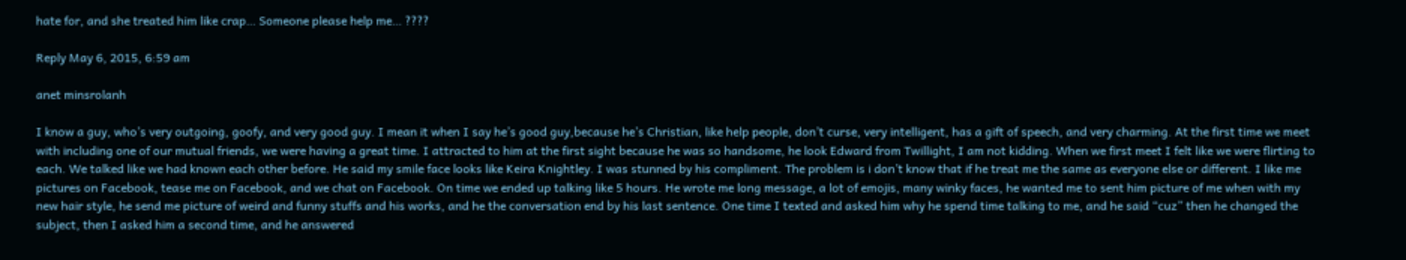hate for, and she treated him like crap… Someone please help me… ????

Reply May 6, 2015, 6:59 am

anet minsrolanh

I know a guy, who’s very outgoing, goofy, and very good guy. I mean it when I say he’s good guy,because he’s Christian, like help people, don’t curse, very intelligent, has a gift of speech, and very charming. At the first time we meet with including one of our mutual friends, we were having a great time. I attracted to him at the first sight because he was so handsome, he look Edward from Twillight, I am not kidding. When we first meet I felt like we were flirting to each. We talked like we had known each other before. He said my smile face looks like Keira Knightley. I was stunned by his compliment. The problem is i don’t know that if he treat me the same as everyone else or different. I like me pictures on Facebook, tease me on Facebook, and we chat on Facebook. On time we ended up talking like 5 hours. He wrote me long message, a lot of emojis, many winky faces, he wanted me to sent him picture of me when with my new hair style, he send me picture of weird and funny stuffs and his works, and he the conversation end by his last sentence. One time I texted and asked him why he spend time talking to me, and he said “cuz” then he changed the subject, then I asked him a second time, and he answered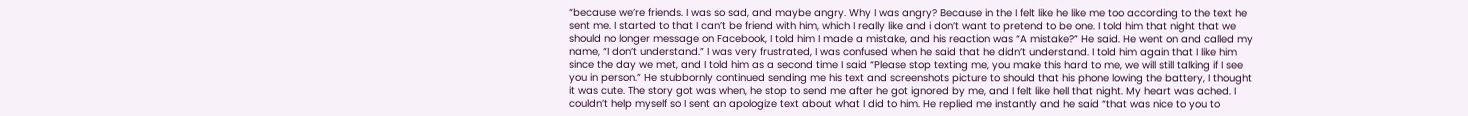“because we’re friends. I was so sad, and maybe angry. Why I was angry? Because in the I felt like he like me too according to the text he sent me. I started to that I can’t be friend with him, which I really like and i don’t want to pretend to be one. I told him that night that we should no longer message on Facebook, I told him I made a mistake, and his reaction was “A mistake?” He said. He went on and called my name, “I don’t understand.” I was very frustrated, I was confused when he said that he didn’t understand. I told him again that I like him since the day we met, and I told him as a second time I said “Please stop texting me, you make this hard to me, we will still talking if I see you in person.” He stubbornly continued sending me his text and screenshots picture to should that his phone lowing the battery, I thought it was cute. The story got was when, he stop to send me after he got ignored by me, and I felt like hell that night. My heart was ached. I couldn’t help myself so I sent an apologize text about what I did to him. He replied me instantly and he said “that was nice to you to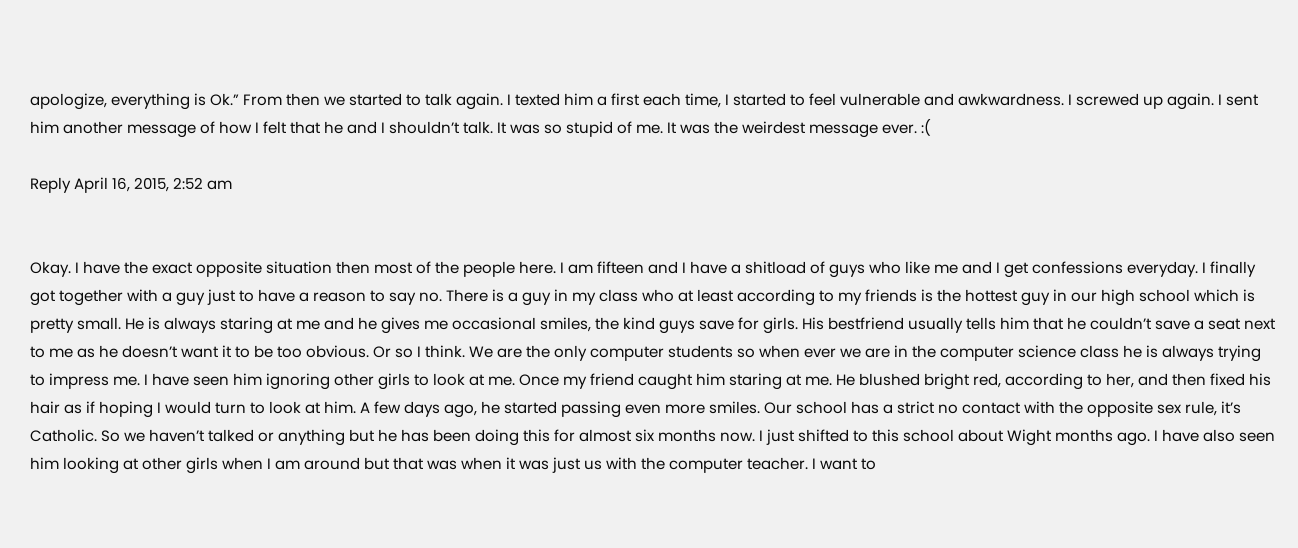apologize, everything is Ok.” From then we started to talk again. I texted him a first each time, I started to feel vulnerable and awkwardness. I screwed up again. I sent him another message of how I felt that he and I shouldn’t talk. It was so stupid of me. It was the weirdest message ever. :(

Reply April 16, 2015, 2:52 am


Okay. I have the exact opposite situation then most of the people here. I am fifteen and I have a shitload of guys who like me and I get confessions everyday. I finally got together with a guy just to have a reason to say no. There is a guy in my class who at least according to my friends is the hottest guy in our high school which is pretty small. He is always staring at me and he gives me occasional smiles, the kind guys save for girls. His bestfriend usually tells him that he couldn’t save a seat next to me as he doesn’t want it to be too obvious. Or so I think. We are the only computer students so when ever we are in the computer science class he is always trying to impress me. I have seen him ignoring other girls to look at me. Once my friend caught him staring at me. He blushed bright red, according to her, and then fixed his hair as if hoping I would turn to look at him. A few days ago, he started passing even more smiles. Our school has a strict no contact with the opposite sex rule, it’s Catholic. So we haven’t talked or anything but he has been doing this for almost six months now. I just shifted to this school about Wight months ago. I have also seen him looking at other girls when I am around but that was when it was just us with the computer teacher. I want to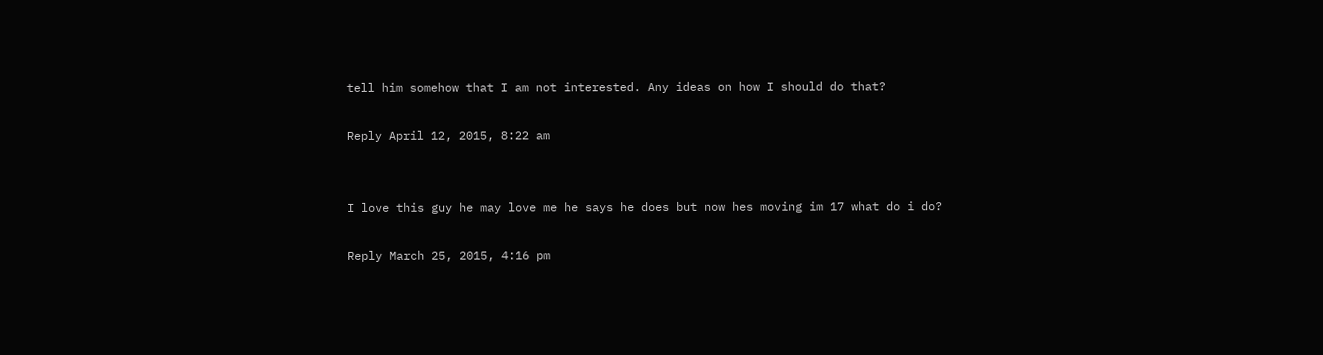tell him somehow that I am not interested. Any ideas on how I should do that?

Reply April 12, 2015, 8:22 am


I love this guy he may love me he says he does but now hes moving im 17 what do i do?

Reply March 25, 2015, 4:16 pm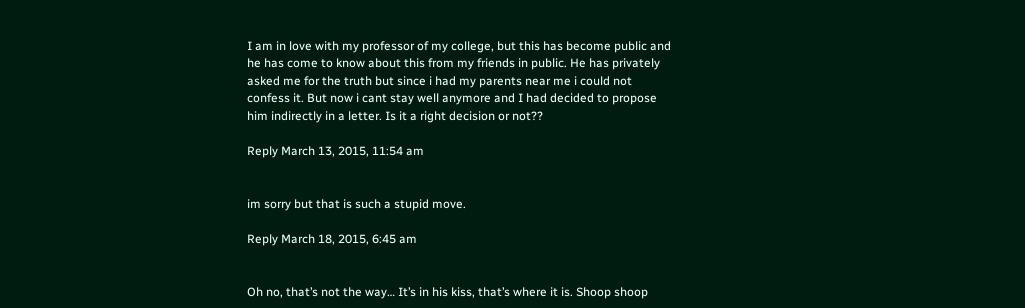I am in love with my professor of my college, but this has become public and he has come to know about this from my friends in public. He has privately asked me for the truth but since i had my parents near me i could not confess it. But now i cant stay well anymore and I had decided to propose him indirectly in a letter. Is it a right decision or not??

Reply March 13, 2015, 11:54 am


im sorry but that is such a stupid move.

Reply March 18, 2015, 6:45 am


Oh no, that’s not the way… It’s in his kiss, that’s where it is. Shoop shoop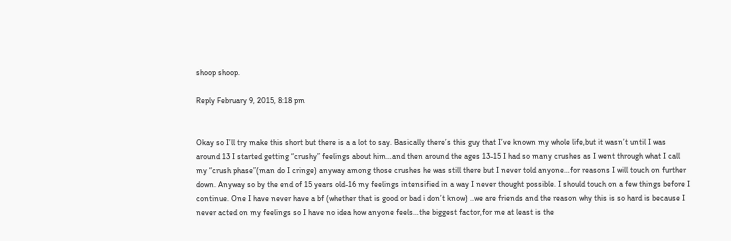shoop shoop.

Reply February 9, 2015, 8:18 pm


Okay so I’ll try make this short but there is a a lot to say. Basically there’s this guy that I’ve known my whole life,but it wasn’t until I was around 13 I started getting “crushy” feelings about him…and then around the ages 13-15 I had so many crushes as I went through what I call my “crush phase”(man do I cringe) anyway among those crushes he was still there but I never told anyone…for reasons I will touch on further down. Anyway so by the end of 15 years old-16 my feelings intensified in a way I never thought possible. I should touch on a few things before I continue. One I have never have a bf (whether that is good or bad i don’t know) ..we are friends and the reason why this is so hard is because I never acted on my feelings so I have no idea how anyone feels…the biggest factor,for me at least is the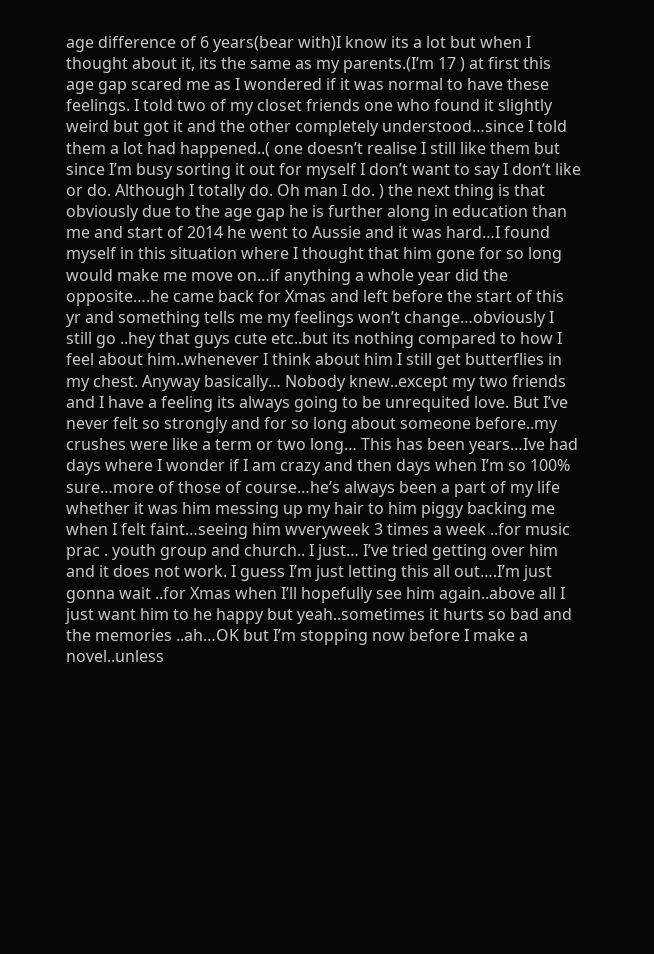age difference of 6 years(bear with)I know its a lot but when I thought about it, its the same as my parents.(I’m 17 ) at first this age gap scared me as I wondered if it was normal to have these feelings. I told two of my closet friends one who found it slightly weird but got it and the other completely understood…since I told them a lot had happened..( one doesn’t realise I still like them but since I’m busy sorting it out for myself I don’t want to say I don’t like or do. Although I totally do. Oh man I do. ) the next thing is that obviously due to the age gap he is further along in education than me and start of 2014 he went to Aussie and it was hard…I found myself in this situation where I thought that him gone for so long would make me move on…if anything a whole year did the opposite….he came back for Xmas and left before the start of this yr and something tells me my feelings won’t change…obviously I still go ..hey that guys cute etc..but its nothing compared to how I feel about him..whenever I think about him I still get butterflies in my chest. Anyway basically… Nobody knew..except my two friends and I have a feeling its always going to be unrequited love. But I’ve never felt so strongly and for so long about someone before..my crushes were like a term or two long… This has been years…Ive had days where I wonder if I am crazy and then days when I’m so 100% sure…more of those of course…he’s always been a part of my life whether it was him messing up my hair to him piggy backing me when I felt faint…seeing him wveryweek 3 times a week ..for music prac . youth group and church.. I just… I’ve tried getting over him and it does not work. I guess I’m just letting this all out….I’m just gonna wait ..for Xmas when I’ll hopefully see him again..above all I just want him to he happy but yeah..sometimes it hurts so bad and the memories ..ah…OK but I’m stopping now before I make a novel..unless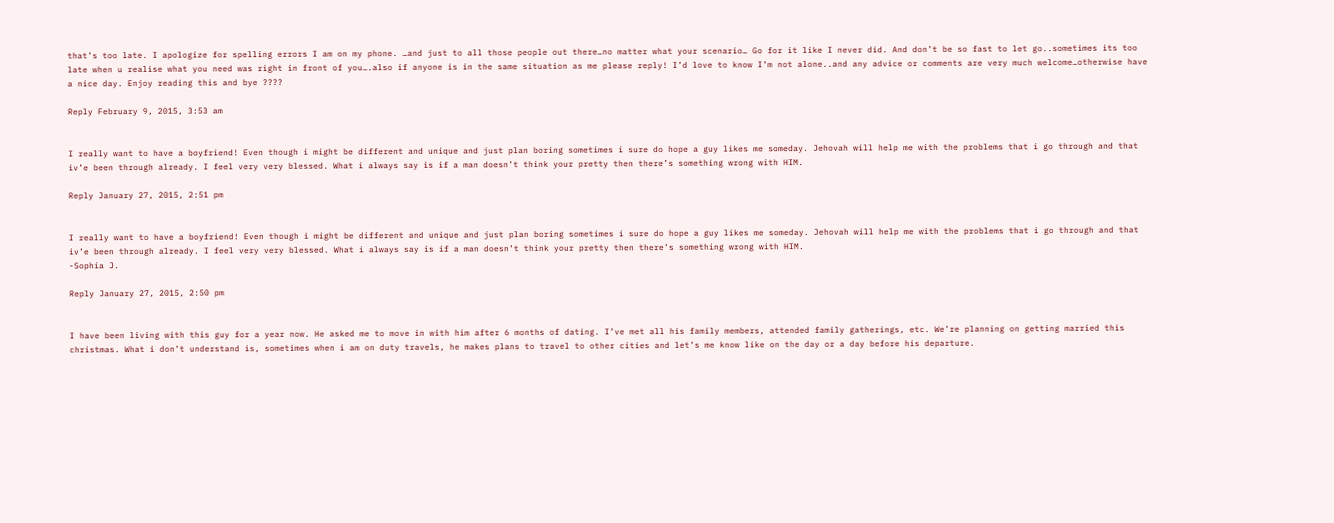that’s too late. I apologize for spelling errors I am on my phone. …and just to all those people out there…no matter what your scenario… Go for it like I never did. And don’t be so fast to let go..sometimes its too late when u realise what you need was right in front of you….also if anyone is in the same situation as me please reply! I’d love to know I’m not alone..and any advice or comments are very much welcome…otherwise have a nice day. Enjoy reading this and bye ????

Reply February 9, 2015, 3:53 am


I really want to have a boyfriend! Even though i might be different and unique and just plan boring sometimes i sure do hope a guy likes me someday. Jehovah will help me with the problems that i go through and that iv’e been through already. I feel very very blessed. What i always say is if a man doesn’t think your pretty then there’s something wrong with HIM.

Reply January 27, 2015, 2:51 pm


I really want to have a boyfriend! Even though i might be different and unique and just plan boring sometimes i sure do hope a guy likes me someday. Jehovah will help me with the problems that i go through and that iv’e been through already. I feel very very blessed. What i always say is if a man doesn’t think your pretty then there’s something wrong with HIM.
-Sophia J.

Reply January 27, 2015, 2:50 pm


I have been living with this guy for a year now. He asked me to move in with him after 6 months of dating. I’ve met all his family members, attended family gatherings, etc. We’re planning on getting married this christmas. What i don’t understand is, sometimes when i am on duty travels, he makes plans to travel to other cities and let’s me know like on the day or a day before his departure.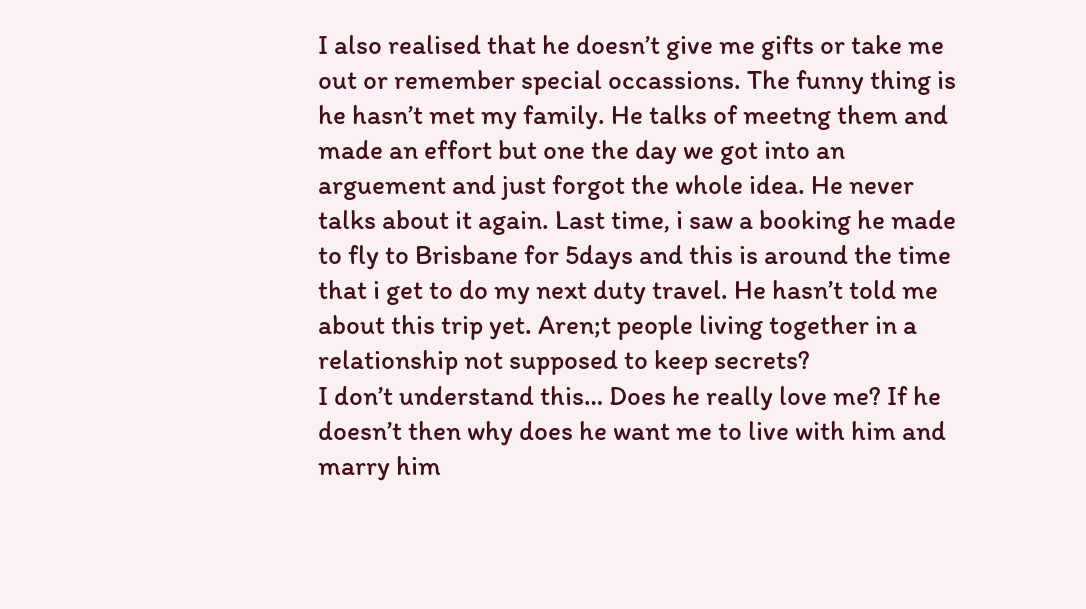I also realised that he doesn’t give me gifts or take me out or remember special occassions. The funny thing is he hasn’t met my family. He talks of meetng them and made an effort but one the day we got into an arguement and just forgot the whole idea. He never talks about it again. Last time, i saw a booking he made to fly to Brisbane for 5days and this is around the time that i get to do my next duty travel. He hasn’t told me about this trip yet. Aren;t people living together in a relationship not supposed to keep secrets?
I don’t understand this… Does he really love me? If he doesn’t then why does he want me to live with him and marry him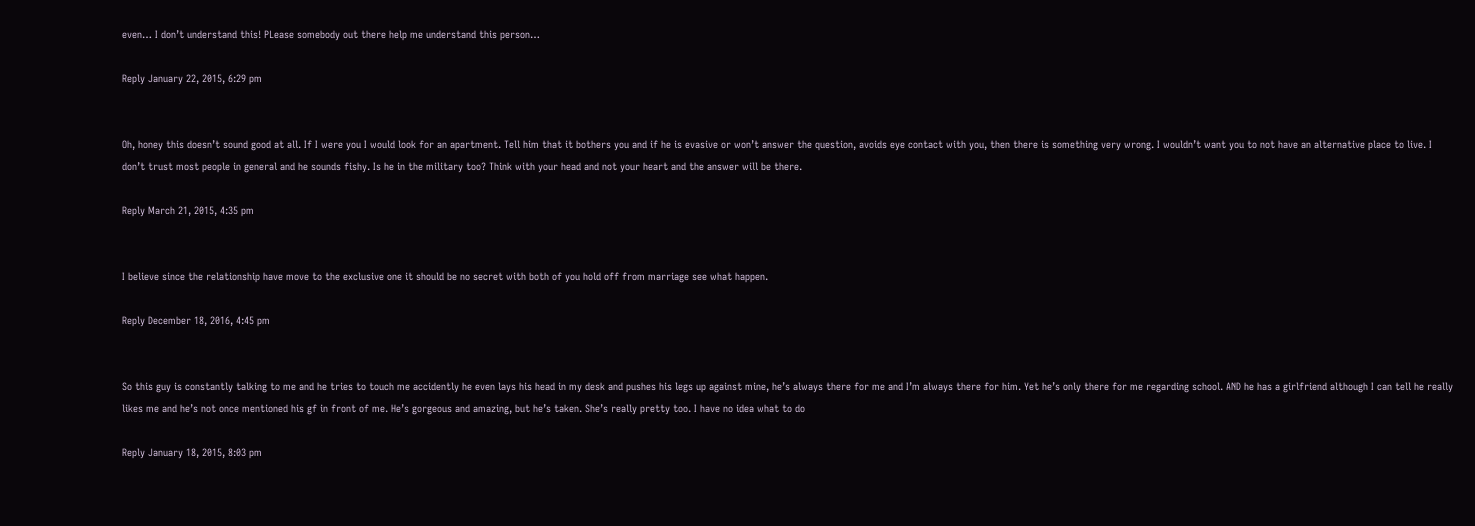even… I don’t understand this! PLease somebody out there help me understand this person…

Reply January 22, 2015, 6:29 pm


Oh, honey this doesn’t sound good at all. If I were you I would look for an apartment. Tell him that it bothers you and if he is evasive or won’t answer the question, avoids eye contact with you, then there is something very wrong. I wouldn’t want you to not have an alternative place to live. I don’t trust most people in general and he sounds fishy. Is he in the military too? Think with your head and not your heart and the answer will be there.

Reply March 21, 2015, 4:35 pm


I believe since the relationship have move to the exclusive one it should be no secret with both of you hold off from marriage see what happen.

Reply December 18, 2016, 4:45 pm


So this guy is constantly talking to me and he tries to touch me accidently he even lays his head in my desk and pushes his legs up against mine, he’s always there for me and I’m always there for him. Yet he’s only there for me regarding school. AND he has a girlfriend although I can tell he really likes me and he’s not once mentioned his gf in front of me. He’s gorgeous and amazing, but he’s taken. She’s really pretty too. I have no idea what to do

Reply January 18, 2015, 8:03 pm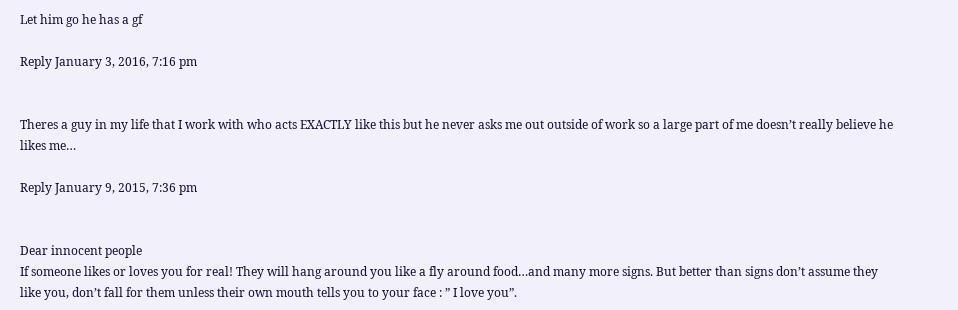Let him go he has a gf

Reply January 3, 2016, 7:16 pm


Theres a guy in my life that I work with who acts EXACTLY like this but he never asks me out outside of work so a large part of me doesn’t really believe he likes me…

Reply January 9, 2015, 7:36 pm


Dear innocent people
If someone likes or loves you for real! They will hang around you like a fly around food…and many more signs. But better than signs don’t assume they like you, don’t fall for them unless their own mouth tells you to your face : ” I love you”.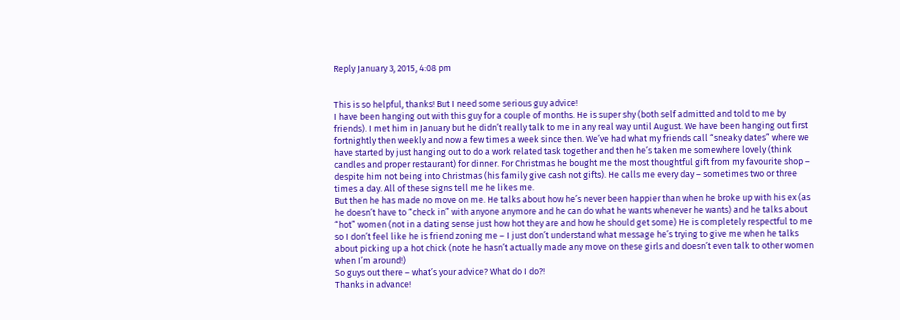Reply January 3, 2015, 4:08 pm


This is so helpful, thanks! But I need some serious guy advice!
I have been hanging out with this guy for a couple of months. He is super shy (both self admitted and told to me by friends). I met him in January but he didn’t really talk to me in any real way until August. We have been hanging out first fortnightly then weekly and now a few times a week since then. We’ve had what my friends call “sneaky dates” where we have started by just hanging out to do a work related task together and then he’s taken me somewhere lovely (think candles and proper restaurant) for dinner. For Christmas he bought me the most thoughtful gift from my favourite shop – despite him not being into Christmas (his family give cash not gifts). He calls me every day – sometimes two or three times a day. All of these signs tell me he likes me.
But then he has made no move on me. He talks about how he’s never been happier than when he broke up with his ex (as he doesn’t have to “check in” with anyone anymore and he can do what he wants whenever he wants) and he talks about “hot” women (not in a dating sense just how hot they are and how he should get some) He is completely respectful to me so I don’t feel like he is friend zoning me – I just don’t understand what message he’s trying to give me when he talks about picking up a hot chick (note he hasn’t actually made any move on these girls and doesn’t even talk to other women when I’m around!)
So guys out there – what’s your advice? What do I do?!
Thanks in advance!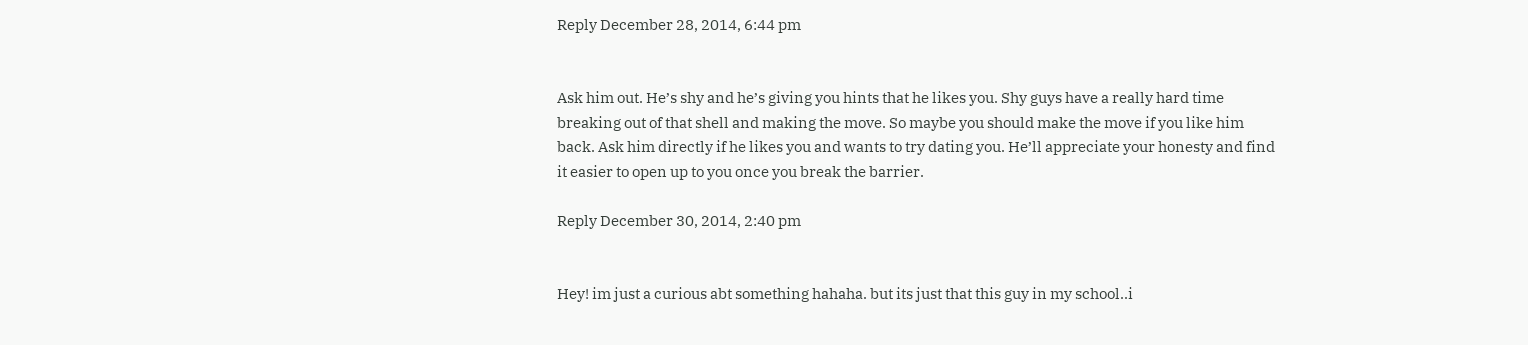Reply December 28, 2014, 6:44 pm


Ask him out. He’s shy and he’s giving you hints that he likes you. Shy guys have a really hard time breaking out of that shell and making the move. So maybe you should make the move if you like him back. Ask him directly if he likes you and wants to try dating you. He’ll appreciate your honesty and find it easier to open up to you once you break the barrier.

Reply December 30, 2014, 2:40 pm


Hey! im just a curious abt something hahaha. but its just that this guy in my school..i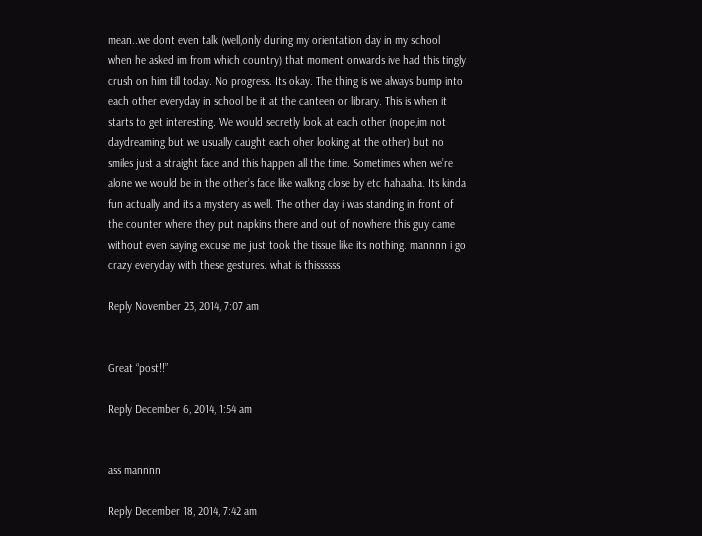mean..we dont even talk (well,only during my orientation day in my school when he asked im from which country) that moment onwards ive had this tingly crush on him till today. No progress. Its okay. The thing is we always bump into each other everyday in school be it at the canteen or library. This is when it starts to get interesting. We would secretly look at each other (nope,im not daydreaming but we usually caught each oher looking at the other) but no smiles just a straight face and this happen all the time. Sometimes when we’re alone we would be in the other’s face like walkng close by etc hahaaha. Its kinda fun actually and its a mystery as well. The other day i was standing in front of the counter where they put napkins there and out of nowhere this guy came without even saying excuse me just took the tissue like its nothing. mannnn i go crazy everyday with these gestures. what is thissssss

Reply November 23, 2014, 7:07 am


Great “post!!”

Reply December 6, 2014, 1:54 am


ass mannnn

Reply December 18, 2014, 7:42 am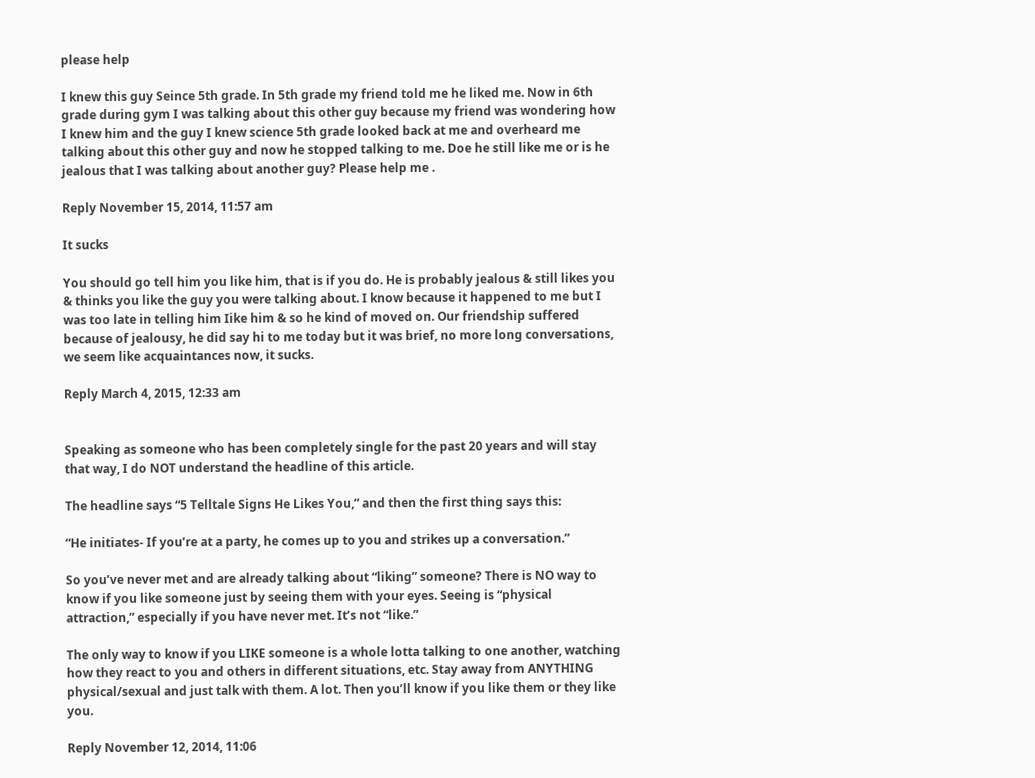please help

I knew this guy Seince 5th grade. In 5th grade my friend told me he liked me. Now in 6th grade during gym I was talking about this other guy because my friend was wondering how I knew him and the guy I knew science 5th grade looked back at me and overheard me talking about this other guy and now he stopped talking to me. Doe he still like me or is he jealous that I was talking about another guy? Please help me .

Reply November 15, 2014, 11:57 am

It sucks

You should go tell him you like him, that is if you do. He is probably jealous & still likes you & thinks you like the guy you were talking about. I know because it happened to me but I was too late in telling him Iike him & so he kind of moved on. Our friendship suffered because of jealousy, he did say hi to me today but it was brief, no more long conversations, we seem like acquaintances now, it sucks.

Reply March 4, 2015, 12:33 am


Speaking as someone who has been completely single for the past 20 years and will stay that way, I do NOT understand the headline of this article.

The headline says “5 Telltale Signs He Likes You,” and then the first thing says this:

“He initiates- If you’re at a party, he comes up to you and strikes up a conversation.”

So you’ve never met and are already talking about “liking” someone? There is NO way to know if you like someone just by seeing them with your eyes. Seeing is “physical attraction,” especially if you have never met. It’s not “like.”

The only way to know if you LIKE someone is a whole lotta talking to one another, watching how they react to you and others in different situations, etc. Stay away from ANYTHING physical/sexual and just talk with them. A lot. Then you’ll know if you like them or they like you.

Reply November 12, 2014, 11:06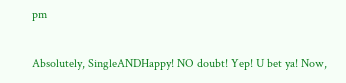pm


Absolutely, SingleANDHappy! NO doubt! Yep! U bet ya! Now,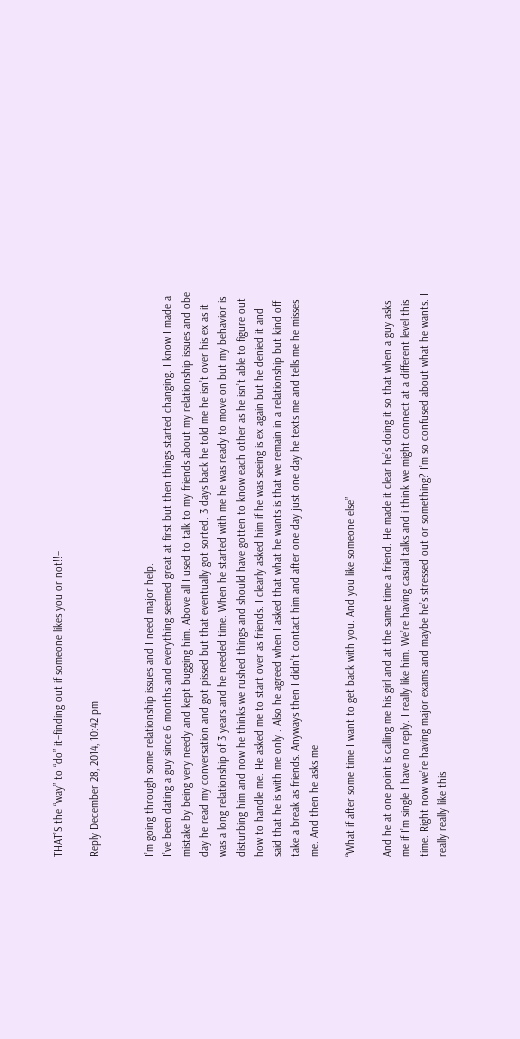THAT’S the “way” to “do” it–finding out if someone likes you or not!!–

Reply December 28, 2014, 10:42 pm


I’m going through some relationship issues and I need major help.
I’ve been dating a guy since 6 months and everything seemed great at first but then things started changing. I know I made a mistake by being very needy and kept bugging him. Above all I used to talk to my friends about my relationship issues and obe day he read my conversation and got pissed but that eventually got sorted. 3 days back he told me he isn’t over his ex as it was a long relationship of 3 years and he needed time. When he started with me he was ready to move on but my behavior is disturbing him and now he thinks we rushed things and should have gotten to know each other as he isn’t able to figure out how to handle me. He asked me to start over as friends. I clearly asked him if he was seeing is ex again but he denied it and said that he is with me only . Also he agreed when I asked that what he wants is that we remain in a relationship but kind off take a break as friends. Anyways then I didn’t contact him and after one day just one day he texts me and tells me he misses me. And then he asks me

“What if after some time I want to get back with you. And you like someone else”

And he at one point is calling me his girl and at the same time a friend. He made it clear he’s doing it so that when a guy asks me if I’m single I have no reply. I really like him. We’re having casual talks and i think we might connect at a different level this time. Right now we’re having major exams and maybe he’s stressed out or something? I’m so confused about what he wants. I really really like this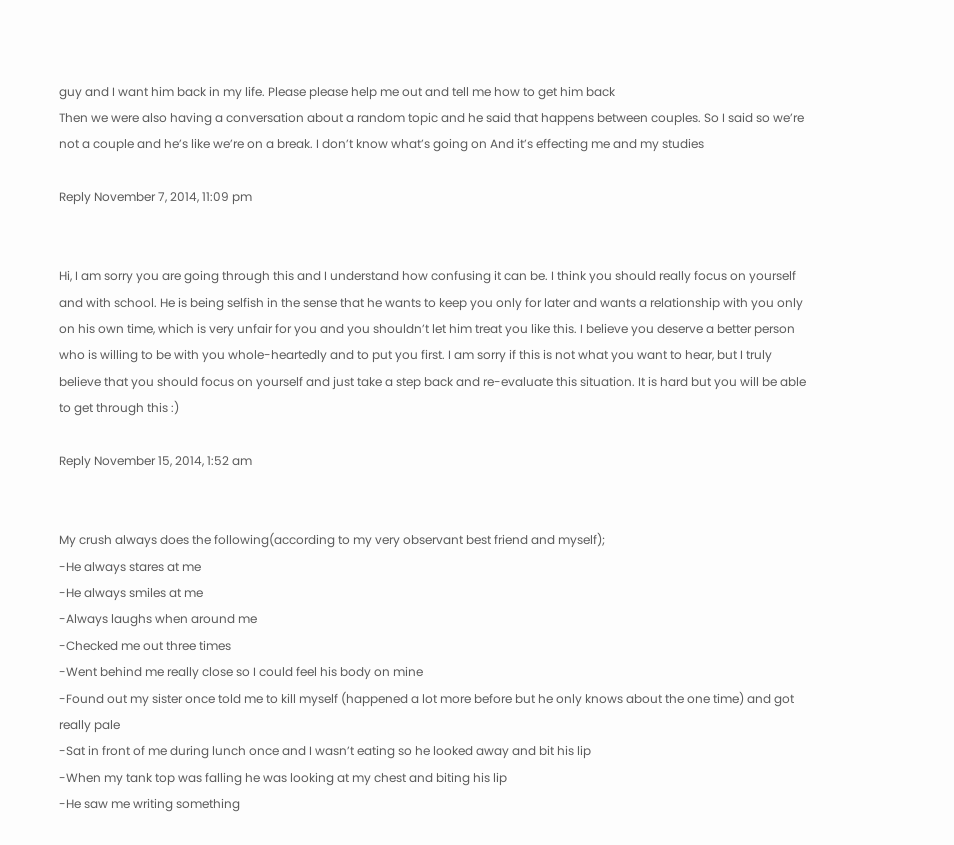guy and I want him back in my life. Please please help me out and tell me how to get him back
Then we were also having a conversation about a random topic and he said that happens between couples. So I said so we’re not a couple and he’s like we’re on a break. I don’t know what’s going on And it’s effecting me and my studies

Reply November 7, 2014, 11:09 pm


Hi, I am sorry you are going through this and I understand how confusing it can be. I think you should really focus on yourself and with school. He is being selfish in the sense that he wants to keep you only for later and wants a relationship with you only on his own time, which is very unfair for you and you shouldn’t let him treat you like this. I believe you deserve a better person who is willing to be with you whole-heartedly and to put you first. I am sorry if this is not what you want to hear, but I truly believe that you should focus on yourself and just take a step back and re-evaluate this situation. It is hard but you will be able to get through this :)

Reply November 15, 2014, 1:52 am


My crush always does the following(according to my very observant best friend and myself);
-He always stares at me
-He always smiles at me
-Always laughs when around me
-Checked me out three times
-Went behind me really close so I could feel his body on mine
-Found out my sister once told me to kill myself (happened a lot more before but he only knows about the one time) and got really pale
-Sat in front of me during lunch once and I wasn’t eating so he looked away and bit his lip
-When my tank top was falling he was looking at my chest and biting his lip
-He saw me writing something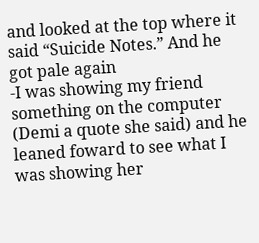and looked at the top where it said “Suicide Notes.” And he got pale again
-I was showing my friend something on the computer (Demi a quote she said) and he leaned foward to see what I was showing her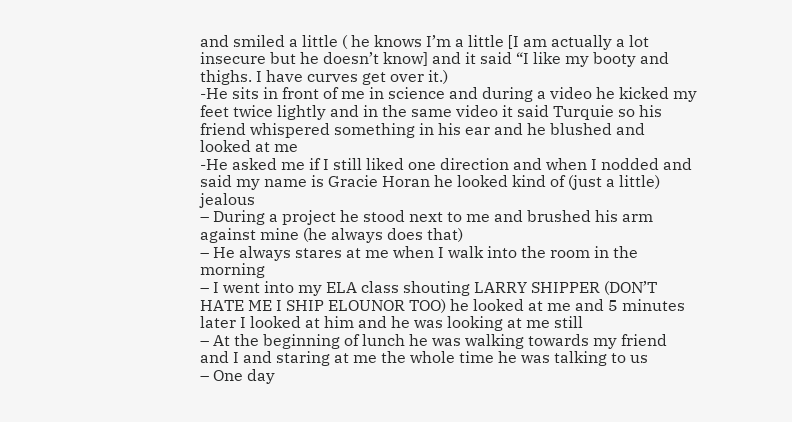and smiled a little ( he knows I’m a little [I am actually a lot insecure but he doesn’t know] and it said “I like my booty and thighs. I have curves get over it.)
-He sits in front of me in science and during a video he kicked my feet twice lightly and in the same video it said Turquie so his friend whispered something in his ear and he blushed and looked at me
-He asked me if I still liked one direction and when I nodded and said my name is Gracie Horan he looked kind of (just a little) jealous
– During a project he stood next to me and brushed his arm against mine (he always does that)
– He always stares at me when I walk into the room in the morning
– I went into my ELA class shouting LARRY SHIPPER (DON’T HATE ME I SHIP ELOUNOR TOO) he looked at me and 5 minutes later I looked at him and he was looking at me still
– At the beginning of lunch he was walking towards my friend and I and staring at me the whole time he was talking to us
– One day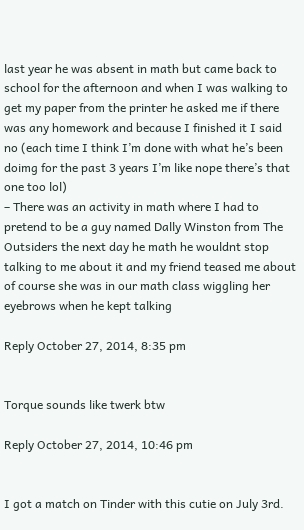last year he was absent in math but came back to school for the afternoon and when I was walking to get my paper from the printer he asked me if there was any homework and because I finished it I said no (each time I think I’m done with what he’s been doimg for the past 3 years I’m like nope there’s that one too lol)
– There was an activity in math where I had to pretend to be a guy named Dally Winston from The Outsiders the next day he math he wouldnt stop talking to me about it and my friend teased me about of course she was in our math class wiggling her eyebrows when he kept talking

Reply October 27, 2014, 8:35 pm


Torque sounds like twerk btw

Reply October 27, 2014, 10:46 pm


I got a match on Tinder with this cutie on July 3rd.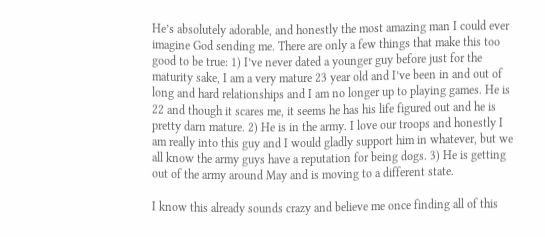He’s absolutely adorable, and honestly the most amazing man I could ever imagine God sending me. There are only a few things that make this too good to be true: 1) I’ve never dated a younger guy before just for the maturity sake, I am a very mature 23 year old and I’ve been in and out of long and hard relationships and I am no longer up to playing games. He is 22 and though it scares me, it seems he has his life figured out and he is pretty darn mature. 2) He is in the army. I love our troops and honestly I am really into this guy and I would gladly support him in whatever, but we all know the army guys have a reputation for being dogs. 3) He is getting out of the army around May and is moving to a different state.

I know this already sounds crazy and believe me once finding all of this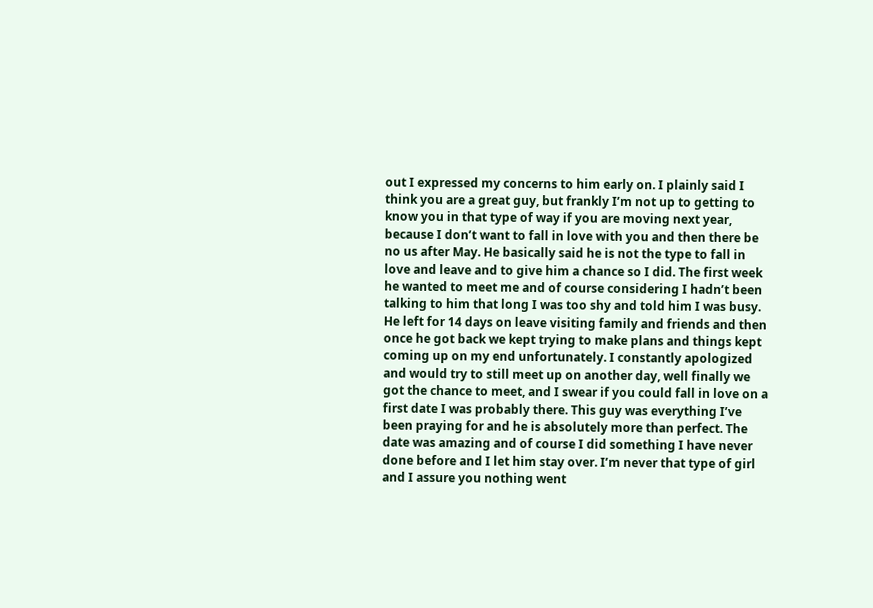out I expressed my concerns to him early on. I plainly said I think you are a great guy, but frankly I’m not up to getting to know you in that type of way if you are moving next year, because I don’t want to fall in love with you and then there be no us after May. He basically said he is not the type to fall in love and leave and to give him a chance so I did. The first week he wanted to meet me and of course considering I hadn’t been talking to him that long I was too shy and told him I was busy. He left for 14 days on leave visiting family and friends and then once he got back we kept trying to make plans and things kept coming up on my end unfortunately. I constantly apologized and would try to still meet up on another day, well finally we got the chance to meet, and I swear if you could fall in love on a first date I was probably there. This guy was everything I’ve been praying for and he is absolutely more than perfect. The date was amazing and of course I did something I have never done before and I let him stay over. I’m never that type of girl and I assure you nothing went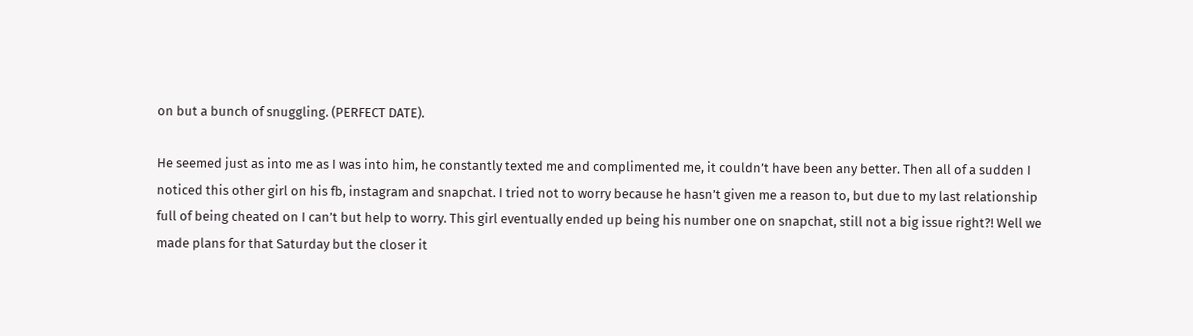on but a bunch of snuggling. (PERFECT DATE).

He seemed just as into me as I was into him, he constantly texted me and complimented me, it couldn’t have been any better. Then all of a sudden I noticed this other girl on his fb, instagram and snapchat. I tried not to worry because he hasn’t given me a reason to, but due to my last relationship full of being cheated on I can’t but help to worry. This girl eventually ended up being his number one on snapchat, still not a big issue right?! Well we made plans for that Saturday but the closer it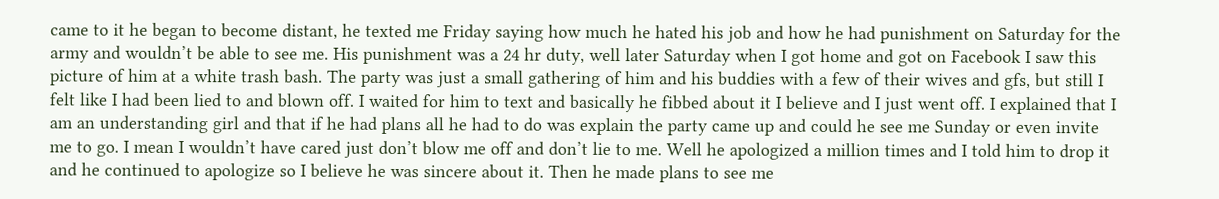came to it he began to become distant, he texted me Friday saying how much he hated his job and how he had punishment on Saturday for the army and wouldn’t be able to see me. His punishment was a 24 hr duty, well later Saturday when I got home and got on Facebook I saw this picture of him at a white trash bash. The party was just a small gathering of him and his buddies with a few of their wives and gfs, but still I felt like I had been lied to and blown off. I waited for him to text and basically he fibbed about it I believe and I just went off. I explained that I am an understanding girl and that if he had plans all he had to do was explain the party came up and could he see me Sunday or even invite me to go. I mean I wouldn’t have cared just don’t blow me off and don’t lie to me. Well he apologized a million times and I told him to drop it and he continued to apologize so I believe he was sincere about it. Then he made plans to see me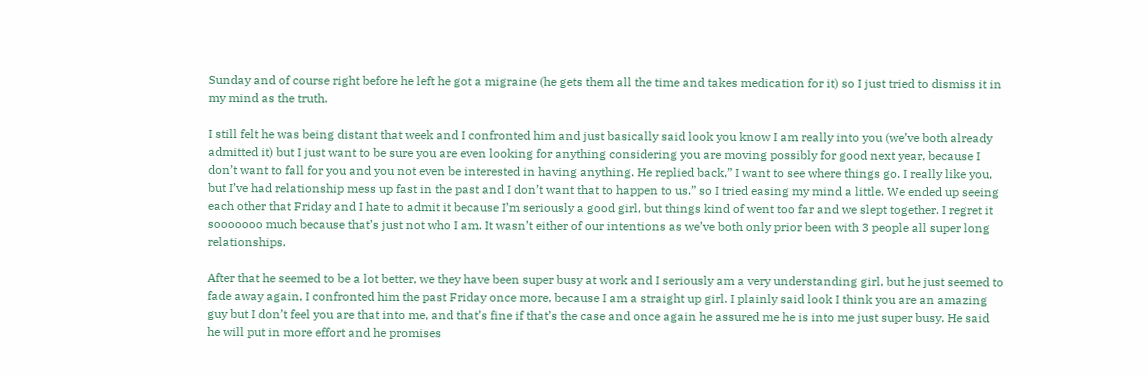Sunday and of course right before he left he got a migraine (he gets them all the time and takes medication for it) so I just tried to dismiss it in my mind as the truth.

I still felt he was being distant that week and I confronted him and just basically said look you know I am really into you (we’ve both already admitted it) but I just want to be sure you are even looking for anything considering you are moving possibly for good next year, because I don’t want to fall for you and you not even be interested in having anything. He replied back,” I want to see where things go. I really like you, but I’ve had relationship mess up fast in the past and I don’t want that to happen to us.” so I tried easing my mind a little. We ended up seeing each other that Friday and I hate to admit it because I’m seriously a good girl, but things kind of went too far and we slept together. I regret it sooooooo much because that’s just not who I am. It wasn’t either of our intentions as we’ve both only prior been with 3 people all super long relationships.

After that he seemed to be a lot better, we they have been super busy at work and I seriously am a very understanding girl, but he just seemed to fade away again, I confronted him the past Friday once more, because I am a straight up girl. I plainly said look I think you are an amazing guy but I don’t feel you are that into me, and that’s fine if that’s the case and once again he assured me he is into me just super busy. He said he will put in more effort and he promises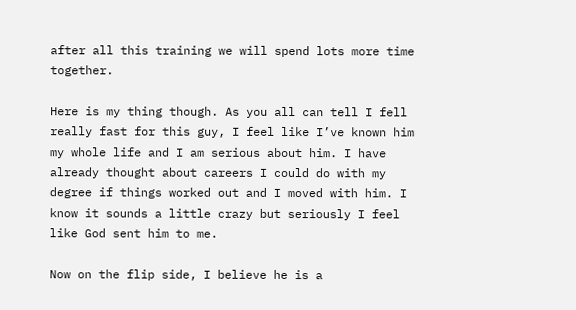after all this training we will spend lots more time together.

Here is my thing though. As you all can tell I fell really fast for this guy, I feel like I’ve known him my whole life and I am serious about him. I have already thought about careers I could do with my degree if things worked out and I moved with him. I know it sounds a little crazy but seriously I feel like God sent him to me.

Now on the flip side, I believe he is a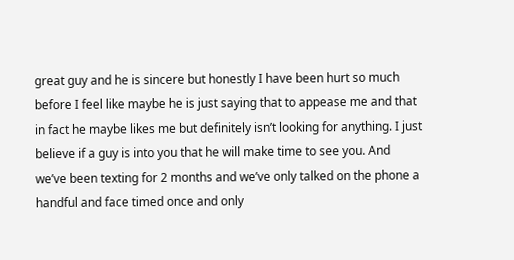great guy and he is sincere but honestly I have been hurt so much before I feel like maybe he is just saying that to appease me and that in fact he maybe likes me but definitely isn’t looking for anything. I just believe if a guy is into you that he will make time to see you. And we’ve been texting for 2 months and we’ve only talked on the phone a handful and face timed once and only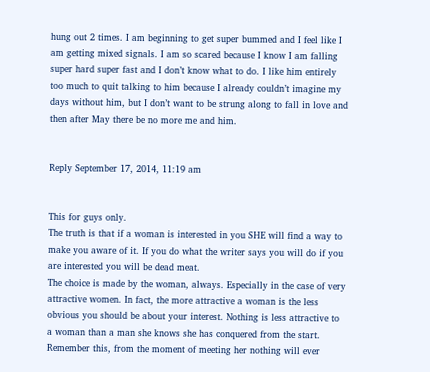hung out 2 times. I am beginning to get super bummed and I feel like I am getting mixed signals. I am so scared because I know I am falling super hard super fast and I don’t know what to do. I like him entirely too much to quit talking to him because I already couldn’t imagine my days without him, but I don’t want to be strung along to fall in love and then after May there be no more me and him.


Reply September 17, 2014, 11:19 am


This for guys only.
The truth is that if a woman is interested in you SHE will find a way to make you aware of it. If you do what the writer says you will do if you are interested you will be dead meat.
The choice is made by the woman, always. Especially in the case of very attractive women. In fact, the more attractive a woman is the less obvious you should be about your interest. Nothing is less attractive to a woman than a man she knows she has conquered from the start.
Remember this, from the moment of meeting her nothing will ever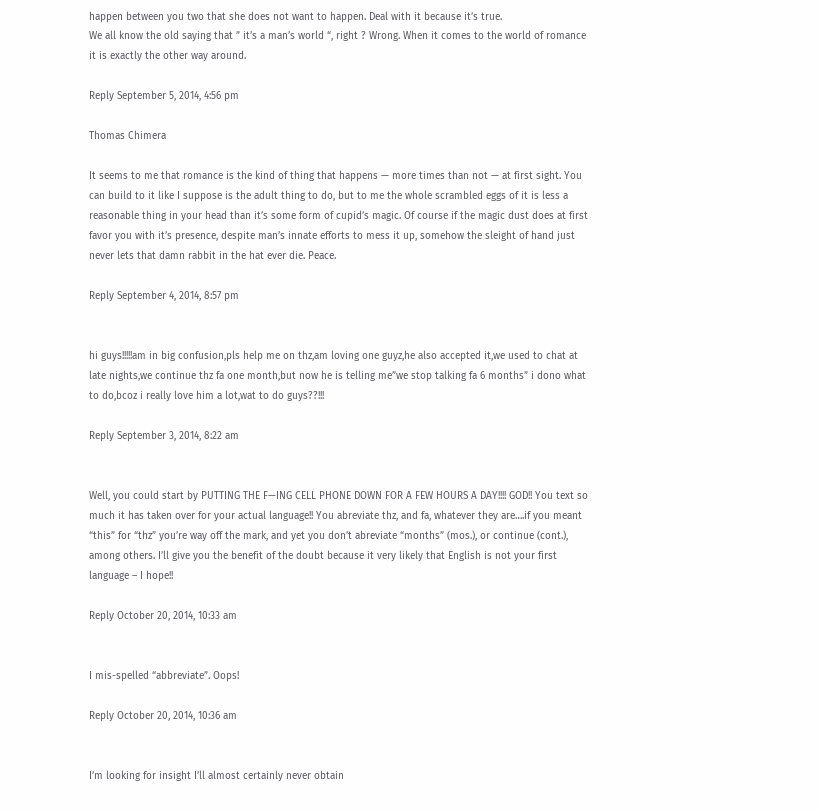happen between you two that she does not want to happen. Deal with it because it’s true.
We all know the old saying that ” it’s a man’s world “, right ? Wrong. When it comes to the world of romance it is exactly the other way around.

Reply September 5, 2014, 4:56 pm

Thomas Chimera

It seems to me that romance is the kind of thing that happens — more times than not — at first sight. You can build to it like I suppose is the adult thing to do, but to me the whole scrambled eggs of it is less a reasonable thing in your head than it’s some form of cupid’s magic. Of course if the magic dust does at first favor you with it’s presence, despite man’s innate efforts to mess it up, somehow the sleight of hand just never lets that damn rabbit in the hat ever die. Peace.

Reply September 4, 2014, 8:57 pm


hi guys!!!!!am in big confusion,pls help me on thz,am loving one guyz,he also accepted it,we used to chat at late nights,we continue thz fa one month,but now he is telling me”we stop talking fa 6 months” i dono what to do,bcoz i really love him a lot,wat to do guys??!!!

Reply September 3, 2014, 8:22 am


Well, you could start by PUTTING THE F—ING CELL PHONE DOWN FOR A FEW HOURS A DAY!!!! GOD!! You text so much it has taken over for your actual language!! You abreviate thz, and fa, whatever they are….if you meant “this” for “thz” you’re way off the mark, and yet you don’t abreviate “months” (mos.), or continue (cont.), among others. I’ll give you the benefit of the doubt because it very likely that English is not your first language – I hope!!

Reply October 20, 2014, 10:33 am


I mis-spelled “abbreviate”. Oops!

Reply October 20, 2014, 10:36 am


I’m looking for insight I’ll almost certainly never obtain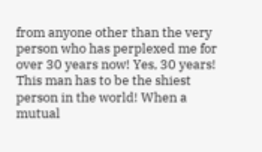from anyone other than the very person who has perplexed me for over 30 years now! Yes, 30 years! This man has to be the shiest person in the world! When a mutual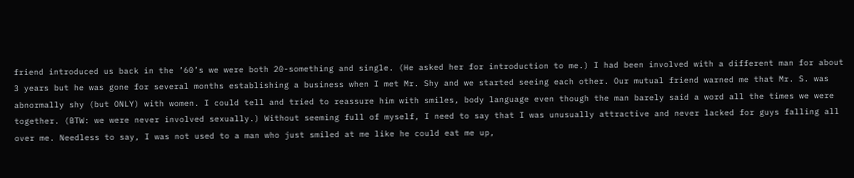friend introduced us back in the ’60’s we were both 20-something and single. (He asked her for introduction to me.) I had been involved with a different man for about 3 years but he was gone for several months establishing a business when I met Mr. Shy and we started seeing each other. Our mutual friend warned me that Mr. S. was abnormally shy (but ONLY) with women. I could tell and tried to reassure him with smiles, body language even though the man barely said a word all the times we were together. (BTW: we were never involved sexually.) Without seeming full of myself, I need to say that I was unusually attractive and never lacked for guys falling all over me. Needless to say, I was not used to a man who just smiled at me like he could eat me up,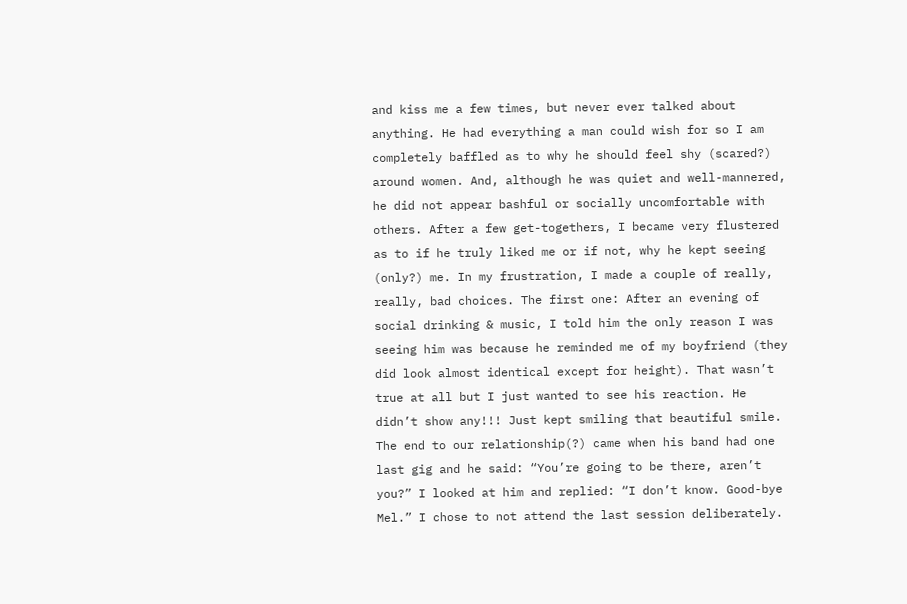and kiss me a few times, but never ever talked about anything. He had everything a man could wish for so I am completely baffled as to why he should feel shy (scared?) around women. And, although he was quiet and well-mannered, he did not appear bashful or socially uncomfortable with others. After a few get-togethers, I became very flustered as to if he truly liked me or if not, why he kept seeing (only?) me. In my frustration, I made a couple of really, really, bad choices. The first one: After an evening of social drinking & music, I told him the only reason I was seeing him was because he reminded me of my boyfriend (they did look almost identical except for height). That wasn’t true at all but I just wanted to see his reaction. He didn’t show any!!! Just kept smiling that beautiful smile. The end to our relationship(?) came when his band had one last gig and he said: “You’re going to be there, aren’t you?” I looked at him and replied: “I don’t know. Good-bye Mel.” I chose to not attend the last session deliberately.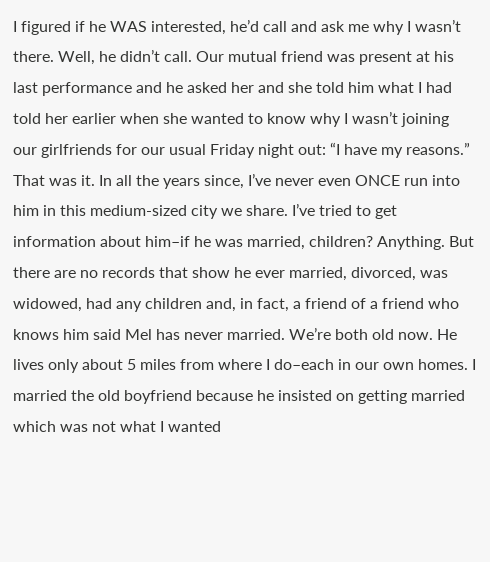I figured if he WAS interested, he’d call and ask me why I wasn’t there. Well, he didn’t call. Our mutual friend was present at his last performance and he asked her and she told him what I had told her earlier when she wanted to know why I wasn’t joining our girlfriends for our usual Friday night out: “I have my reasons.” That was it. In all the years since, I’ve never even ONCE run into him in this medium-sized city we share. I’ve tried to get information about him–if he was married, children? Anything. But there are no records that show he ever married, divorced, was widowed, had any children and, in fact, a friend of a friend who knows him said Mel has never married. We’re both old now. He lives only about 5 miles from where I do–each in our own homes. I married the old boyfriend because he insisted on getting married which was not what I wanted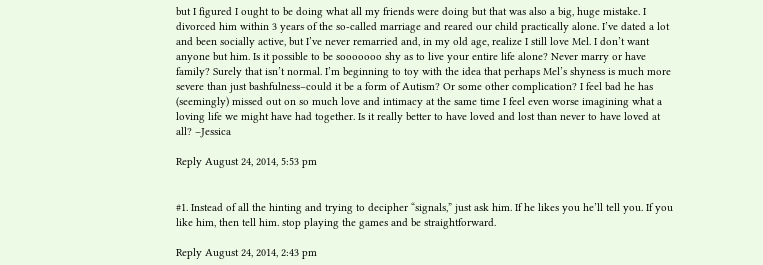but I figured I ought to be doing what all my friends were doing but that was also a big, huge mistake. I divorced him within 3 years of the so-called marriage and reared our child practically alone. I’ve dated a lot and been socially active, but I’ve never remarried and, in my old age, realize I still love Mel. I don’t want anyone but him. Is it possible to be sooooooo shy as to live your entire life alone? Never marry or have family? Surely that isn’t normal. I’m beginning to toy with the idea that perhaps Mel’s shyness is much more severe than just bashfulness–could it be a form of Autism? Or some other complication? I feel bad he has (seemingly) missed out on so much love and intimacy at the same time I feel even worse imagining what a loving life we might have had together. Is it really better to have loved and lost than never to have loved at all? –Jessica

Reply August 24, 2014, 5:53 pm


#1. Instead of all the hinting and trying to decipher “signals,” just ask him. If he likes you he’ll tell you. If you like him, then tell him. stop playing the games and be straightforward.

Reply August 24, 2014, 2:43 pm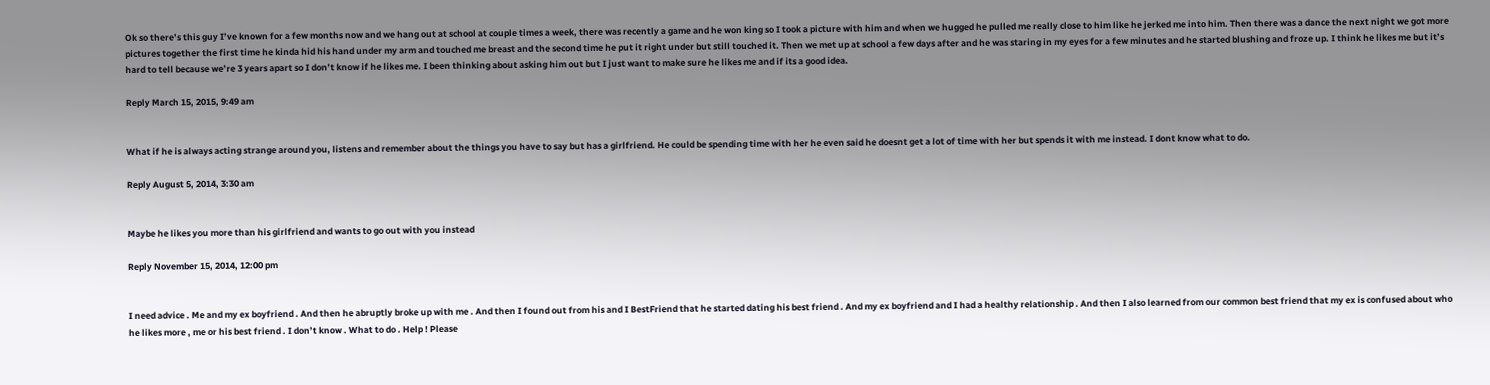Ok so there’s this guy I’ve known for a few months now and we hang out at school at couple times a week, there was recently a game and he won king so I took a picture with him and when we hugged he pulled me really close to him like he jerked me into him. Then there was a dance the next night we got more pictures together the first time he kinda hid his hand under my arm and touched me breast and the second time he put it right under but still touched it. Then we met up at school a few days after and he was staring in my eyes for a few minutes and he started blushing and froze up. I think he likes me but it’s hard to tell because we’re 3 years apart so I don’t know if he likes me. I been thinking about asking him out but I just want to make sure he likes me and if its a good idea.

Reply March 15, 2015, 9:49 am


What if he is always acting strange around you, listens and remember about the things you have to say but has a girlfriend. He could be spending time with her he even said he doesnt get a lot of time with her but spends it with me instead. I dont know what to do.

Reply August 5, 2014, 3:30 am


Maybe he likes you more than his girlfriend and wants to go out with you instead

Reply November 15, 2014, 12:00 pm


I need advice . Me and my ex boyfriend . And then he abruptly broke up with me . And then I found out from his and I BestFriend that he started dating his best friend . And my ex boyfriend and I had a healthy relationship . And then I also learned from our common best friend that my ex is confused about who he likes more , me or his best friend . I don’t know . What to do . Help ! Please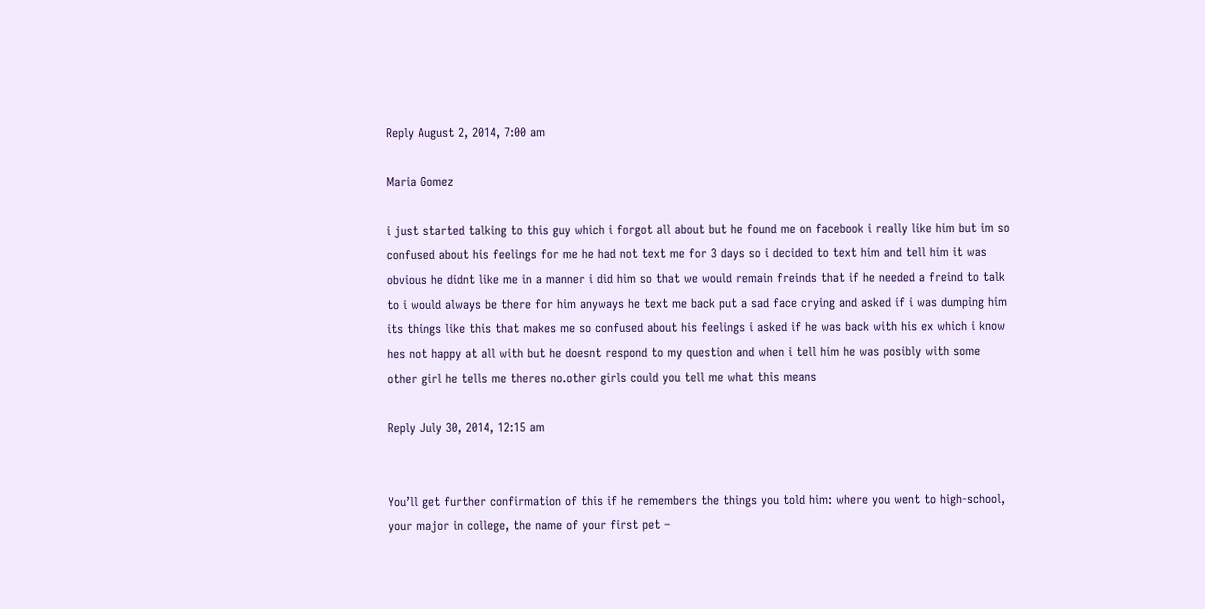Reply August 2, 2014, 7:00 am

Maria Gomez

i just started talking to this guy which i forgot all about but he found me on facebook i really like him but im so confused about his feelings for me he had not text me for 3 days so i decided to text him and tell him it was obvious he didnt like me in a manner i did him so that we would remain freinds that if he needed a freind to talk to i would always be there for him anyways he text me back put a sad face crying and asked if i was dumping him its things like this that makes me so confused about his feelings i asked if he was back with his ex which i know hes not happy at all with but he doesnt respond to my question and when i tell him he was posibly with some other girl he tells me theres no.other girls could you tell me what this means

Reply July 30, 2014, 12:15 am


You’ll get further confirmation of this if he remembers the things you told him: where you went to high-school, your major in college, the name of your first pet –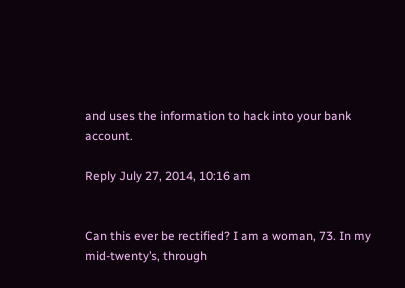and uses the information to hack into your bank account.

Reply July 27, 2014, 10:16 am


Can this ever be rectified? I am a woman, 73. In my mid-twenty’s, through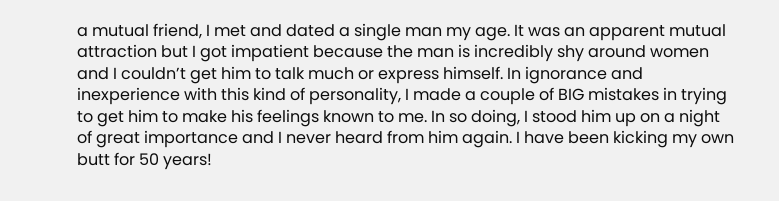a mutual friend, I met and dated a single man my age. It was an apparent mutual attraction but I got impatient because the man is incredibly shy around women and I couldn’t get him to talk much or express himself. In ignorance and inexperience with this kind of personality, I made a couple of BIG mistakes in trying to get him to make his feelings known to me. In so doing, I stood him up on a night of great importance and I never heard from him again. I have been kicking my own butt for 50 years!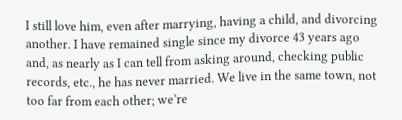I still love him, even after marrying, having a child, and divorcing another. I have remained single since my divorce 43 years ago and, as nearly as I can tell from asking around, checking public records, etc., he has never married. We live in the same town, not too far from each other; we’re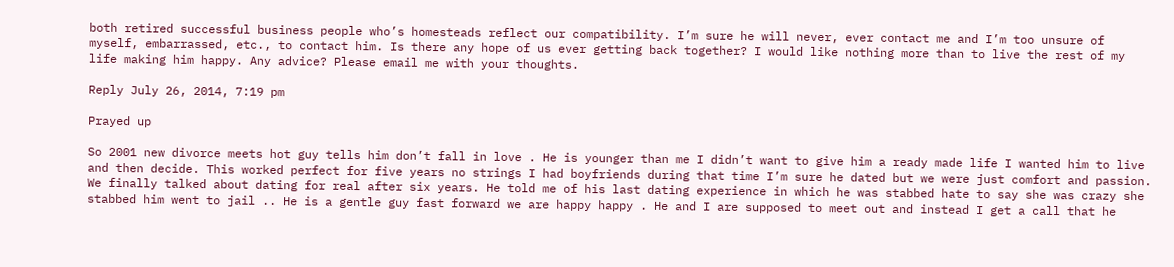both retired successful business people who’s homesteads reflect our compatibility. I’m sure he will never, ever contact me and I’m too unsure of myself, embarrassed, etc., to contact him. Is there any hope of us ever getting back together? I would like nothing more than to live the rest of my life making him happy. Any advice? Please email me with your thoughts.

Reply July 26, 2014, 7:19 pm

Prayed up

So 2001 new divorce meets hot guy tells him don’t fall in love . He is younger than me I didn’t want to give him a ready made life I wanted him to live and then decide. This worked perfect for five years no strings I had boyfriends during that time I’m sure he dated but we were just comfort and passion. We finally talked about dating for real after six years. He told me of his last dating experience in which he was stabbed hate to say she was crazy she stabbed him went to jail .. He is a gentle guy fast forward we are happy happy . He and I are supposed to meet out and instead I get a call that he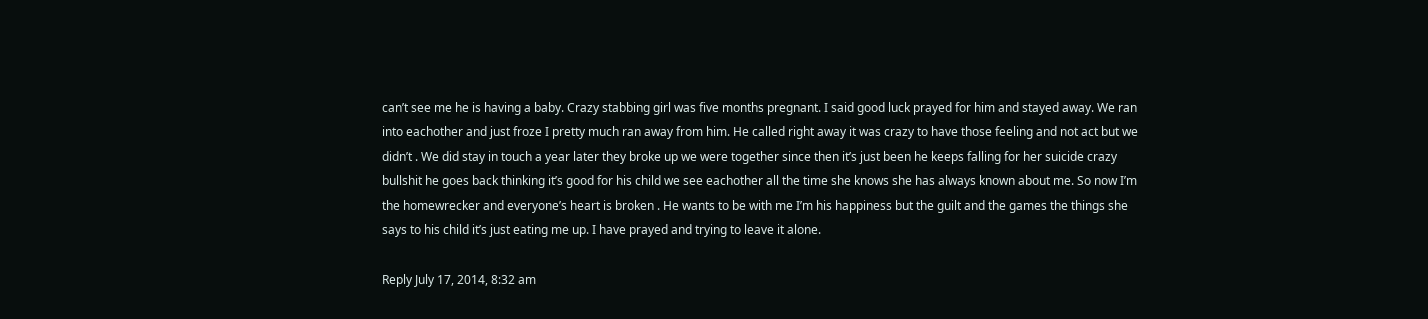can’t see me he is having a baby. Crazy stabbing girl was five months pregnant. I said good luck prayed for him and stayed away. We ran into eachother and just froze I pretty much ran away from him. He called right away it was crazy to have those feeling and not act but we didn’t . We did stay in touch a year later they broke up we were together since then it’s just been he keeps falling for her suicide crazy bullshit he goes back thinking it’s good for his child we see eachother all the time she knows she has always known about me. So now I’m the homewrecker and everyone’s heart is broken . He wants to be with me I’m his happiness but the guilt and the games the things she says to his child it’s just eating me up. I have prayed and trying to leave it alone.

Reply July 17, 2014, 8:32 am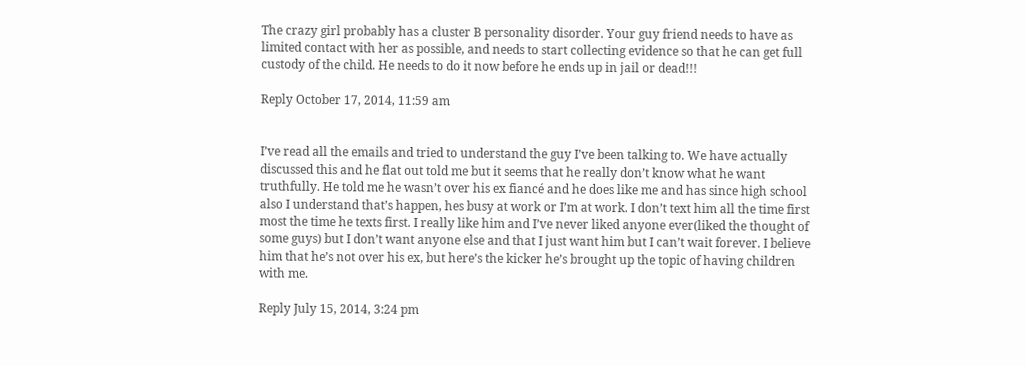The crazy girl probably has a cluster B personality disorder. Your guy friend needs to have as limited contact with her as possible, and needs to start collecting evidence so that he can get full custody of the child. He needs to do it now before he ends up in jail or dead!!!

Reply October 17, 2014, 11:59 am


I’ve read all the emails and tried to understand the guy I’ve been talking to. We have actually discussed this and he flat out told me but it seems that he really don’t know what he want truthfully. He told me he wasn’t over his ex fiancé and he does like me and has since high school also I understand that’s happen, hes busy at work or I’m at work. I don’t text him all the time first most the time he texts first. I really like him and I’ve never liked anyone ever(liked the thought of some guys) but I don’t want anyone else and that I just want him but I can’t wait forever. I believe him that he’s not over his ex, but here’s the kicker he’s brought up the topic of having children with me.

Reply July 15, 2014, 3:24 pm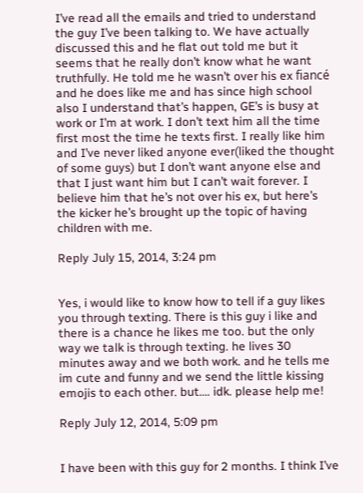I’ve read all the emails and tried to understand the guy I’ve been talking to. We have actually discussed this and he flat out told me but it seems that he really don’t know what he want truthfully. He told me he wasn’t over his ex fiancé and he does like me and has since high school also I understand that’s happen, GE’s is busy at work or I’m at work. I don’t text him all the time first most the time he texts first. I really like him and I’ve never liked anyone ever(liked the thought of some guys) but I don’t want anyone else and that I just want him but I can’t wait forever. I believe him that he’s not over his ex, but here’s the kicker he’s brought up the topic of having children with me.

Reply July 15, 2014, 3:24 pm


Yes, i would like to know how to tell if a guy likes you through texting. There is this guy i like and there is a chance he likes me too. but the only way we talk is through texting. he lives 30 minutes away and we both work. and he tells me im cute and funny and we send the little kissing emojis to each other. but…. idk. please help me!

Reply July 12, 2014, 5:09 pm


I have been with this guy for 2 months. I think I’ve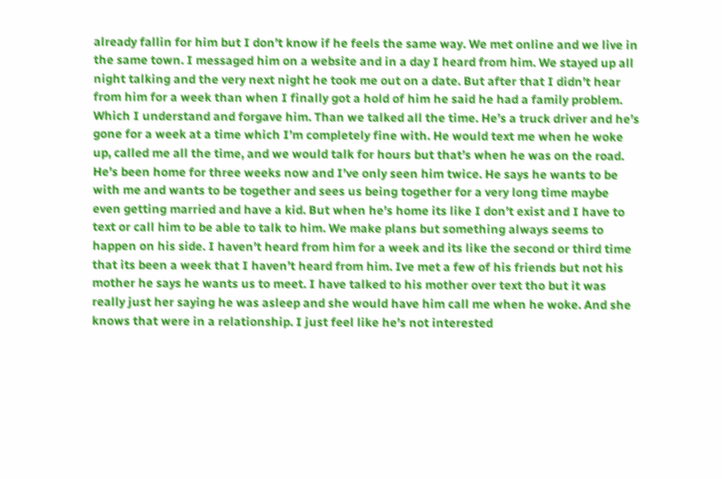already fallin for him but I don’t know if he feels the same way. We met online and we live in the same town. I messaged him on a website and in a day I heard from him. We stayed up all night talking and the very next night he took me out on a date. But after that I didn’t hear from him for a week than when I finally got a hold of him he said he had a family problem. Which I understand and forgave him. Than we talked all the time. He’s a truck driver and he’s gone for a week at a time which I’m completely fine with. He would text me when he woke up, called me all the time, and we would talk for hours but that’s when he was on the road. He’s been home for three weeks now and I’ve only seen him twice. He says he wants to be with me and wants to be together and sees us being together for a very long time maybe even getting married and have a kid. But when he’s home its like I don’t exist and I have to text or call him to be able to talk to him. We make plans but something always seems to happen on his side. I haven’t heard from him for a week and its like the second or third time that its been a week that I haven’t heard from him. Ive met a few of his friends but not his mother he says he wants us to meet. I have talked to his mother over text tho but it was really just her saying he was asleep and she would have him call me when he woke. And she knows that were in a relationship. I just feel like he’s not interested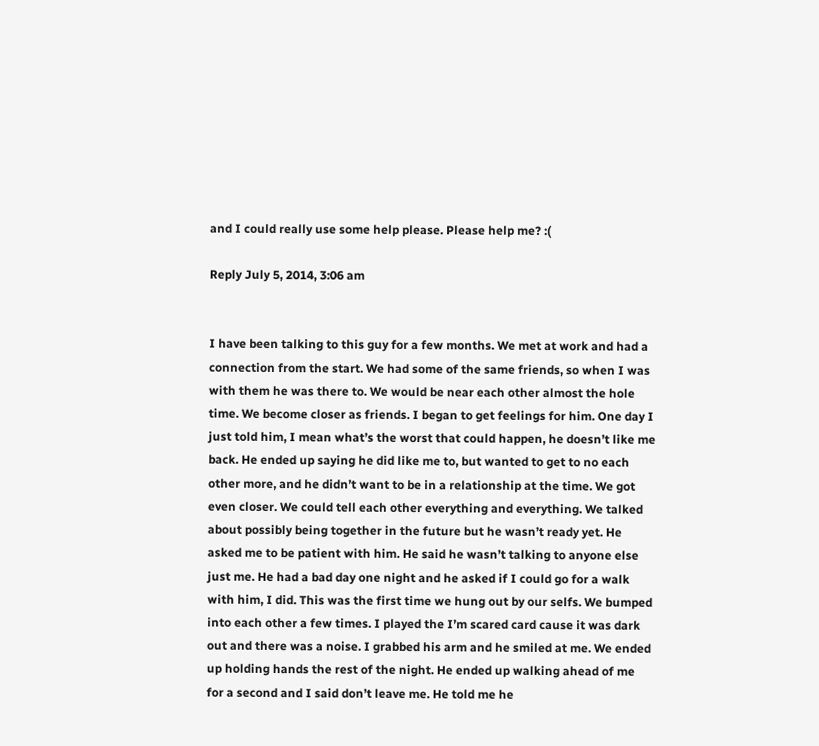and I could really use some help please. Please help me? :(

Reply July 5, 2014, 3:06 am


I have been talking to this guy for a few months. We met at work and had a connection from the start. We had some of the same friends, so when I was with them he was there to. We would be near each other almost the hole time. We become closer as friends. I began to get feelings for him. One day I just told him, I mean what’s the worst that could happen, he doesn’t like me back. He ended up saying he did like me to, but wanted to get to no each other more, and he didn’t want to be in a relationship at the time. We got even closer. We could tell each other everything and everything. We talked about possibly being together in the future but he wasn’t ready yet. He asked me to be patient with him. He said he wasn’t talking to anyone else just me. He had a bad day one night and he asked if I could go for a walk with him, I did. This was the first time we hung out by our selfs. We bumped into each other a few times. I played the I’m scared card cause it was dark out and there was a noise. I grabbed his arm and he smiled at me. We ended up holding hands the rest of the night. He ended up walking ahead of me for a second and I said don’t leave me. He told me he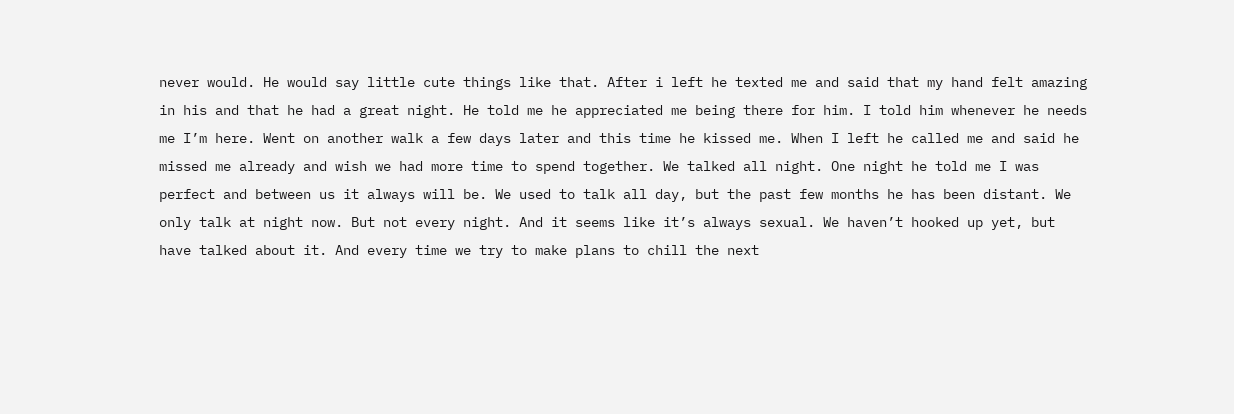never would. He would say little cute things like that. After i left he texted me and said that my hand felt amazing in his and that he had a great night. He told me he appreciated me being there for him. I told him whenever he needs me I’m here. Went on another walk a few days later and this time he kissed me. When I left he called me and said he missed me already and wish we had more time to spend together. We talked all night. One night he told me I was perfect and between us it always will be. We used to talk all day, but the past few months he has been distant. We only talk at night now. But not every night. And it seems like it’s always sexual. We haven’t hooked up yet, but have talked about it. And every time we try to make plans to chill the next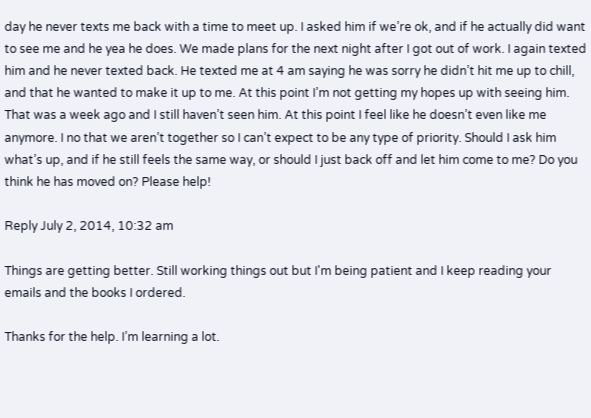day he never texts me back with a time to meet up. I asked him if we’re ok, and if he actually did want to see me and he yea he does. We made plans for the next night after I got out of work. I again texted him and he never texted back. He texted me at 4 am saying he was sorry he didn’t hit me up to chill, and that he wanted to make it up to me. At this point I’m not getting my hopes up with seeing him. That was a week ago and I still haven’t seen him. At this point I feel like he doesn’t even like me anymore. I no that we aren’t together so I can’t expect to be any type of priority. Should I ask him what’s up, and if he still feels the same way, or should I just back off and let him come to me? Do you think he has moved on? Please help!

Reply July 2, 2014, 10:32 am

Things are getting better. Still working things out but I'm being patient and I keep reading your emails and the books I ordered.

Thanks for the help. I’m learning a lot.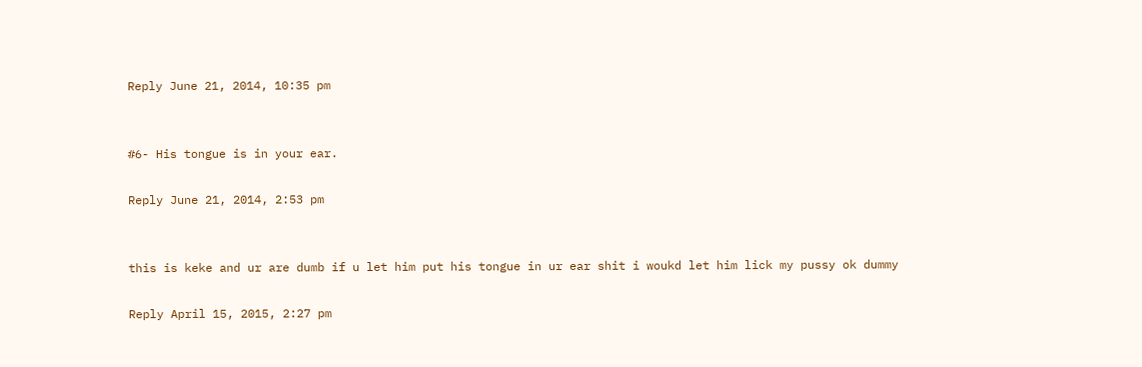Reply June 21, 2014, 10:35 pm


#6- His tongue is in your ear.

Reply June 21, 2014, 2:53 pm


this is keke and ur are dumb if u let him put his tongue in ur ear shit i woukd let him lick my pussy ok dummy

Reply April 15, 2015, 2:27 pm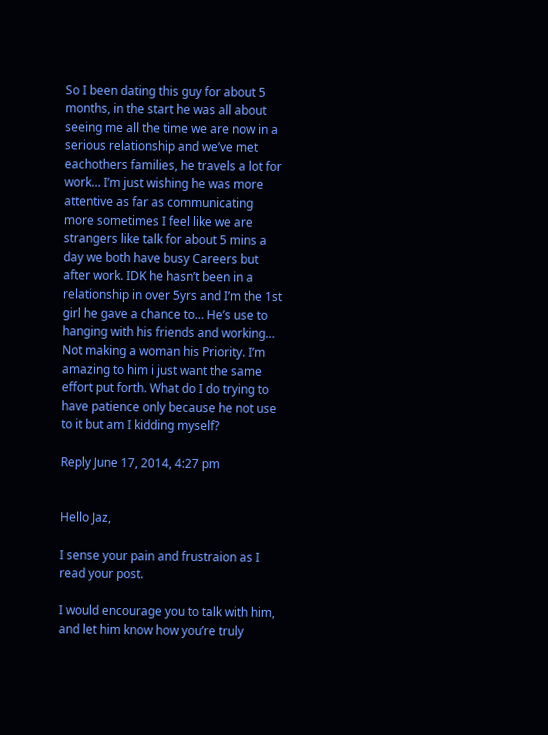So I been dating this guy for about 5 months, in the start he was all about seeing me all the time we are now in a serious relationship and we’ve met eachothers families, he travels a lot for work… I’m just wishing he was more attentive as far as communicating more sometimes I feel like we are strangers like talk for about 5 mins a day we both have busy Careers but after work. IDK he hasn’t been in a relationship in over 5yrs and I’m the 1st girl he gave a chance to… He’s use to hanging with his friends and working… Not making a woman his Priority. I’m amazing to him i just want the same effort put forth. What do I do trying to have patience only because he not use to it but am I kidding myself?

Reply June 17, 2014, 4:27 pm


Hello Jaz,

I sense your pain and frustraion as I read your post.

I would encourage you to talk with him, and let him know how you’re truly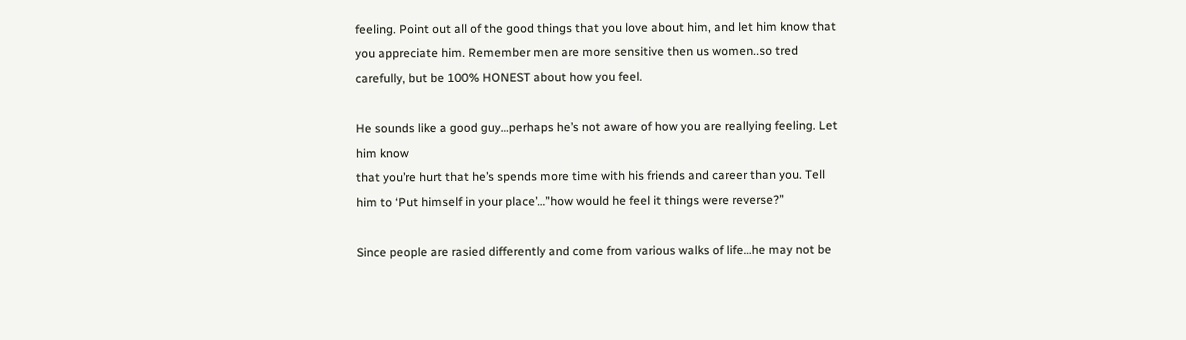feeling. Point out all of the good things that you love about him, and let him know that you appreciate him. Remember men are more sensitive then us women..so tred carefully, but be 100% HONEST about how you feel.

He sounds like a good guy…perhaps he’s not aware of how you are reallying feeling. Let him know
that you’re hurt that he’s spends more time with his friends and career than you. Tell him to ‘Put himself in your place’…”how would he feel it things were reverse?”

Since people are rasied differently and come from various walks of life…he may not be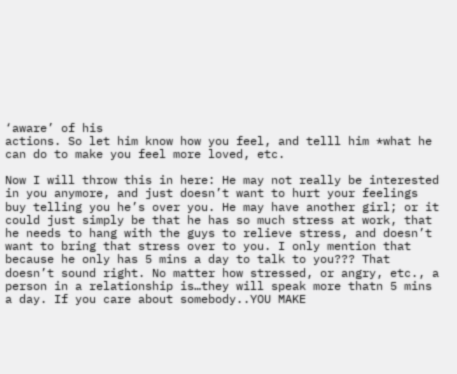‘aware’ of his
actions. So let him know how you feel, and telll him *what he can do to make you feel more loved, etc.

Now I will throw this in here: He may not really be interested in you anymore, and just doesn’t want to hurt your feelings buy telling you he’s over you. He may have another girl; or it could just simply be that he has so much stress at work, that he needs to hang with the guys to relieve stress, and doesn’t want to bring that stress over to you. I only mention that because he only has 5 mins a day to talk to you??? That doesn’t sound right. No matter how stressed, or angry, etc., a person in a relationship is…they will speak more thatn 5 mins a day. If you care about somebody..YOU MAKE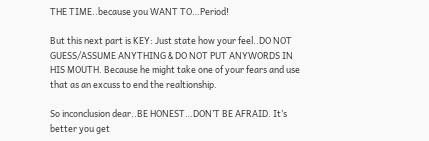THE TIME..because you WANT TO…Period!

But this next part is KEY: Just state how your feel..DO NOT GUESS/ASSUME ANYTHING & DO NOT PUT ANYWORDS IN HIS MOUTH. Because he might take one of your fears and use that as an excuss to end the realtionship.

So inconclusion dear..BE HONEST…DON’T BE AFRAID. It’s better you get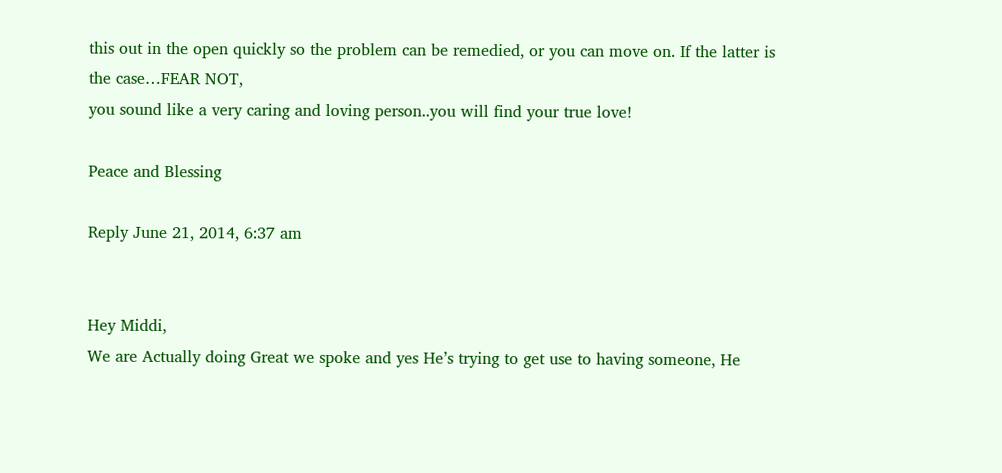this out in the open quickly so the problem can be remedied, or you can move on. If the latter is the case…FEAR NOT,
you sound like a very caring and loving person..you will find your true love!

Peace and Blessing

Reply June 21, 2014, 6:37 am


Hey Middi,
We are Actually doing Great we spoke and yes He’s trying to get use to having someone, He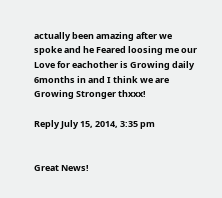actually been amazing after we spoke and he Feared loosing me our Love for eachother is Growing daily 6months in and I think we are Growing Stronger thxxx!

Reply July 15, 2014, 3:35 pm


Great News!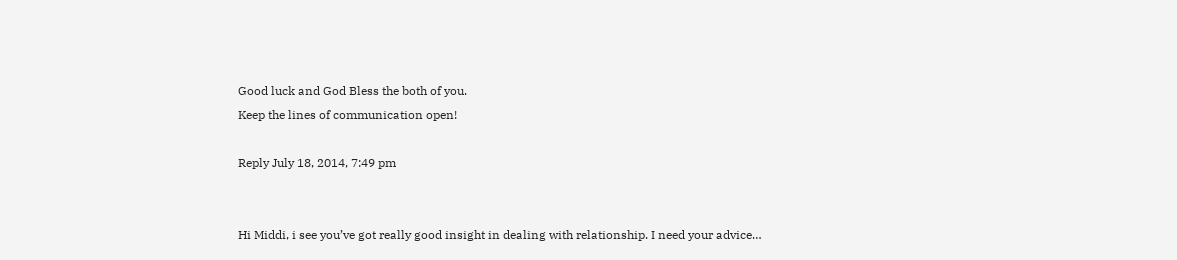Good luck and God Bless the both of you.
Keep the lines of communication open!

Reply July 18, 2014, 7:49 pm


Hi Middi, i see you’ve got really good insight in dealing with relationship. I need your advice…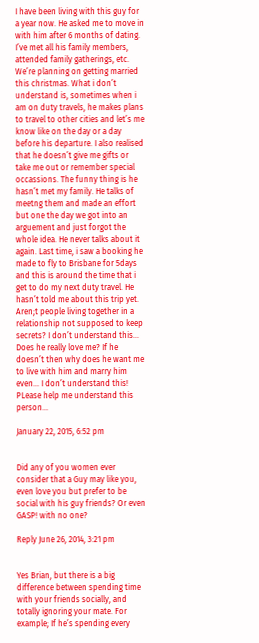I have been living with this guy for a year now. He asked me to move in with him after 6 months of dating. I’ve met all his family members, attended family gatherings, etc. We’re planning on getting married this christmas. What i don’t understand is, sometimes when i am on duty travels, he makes plans to travel to other cities and let’s me know like on the day or a day before his departure. I also realised that he doesn’t give me gifts or take me out or remember special occassions. The funny thing is he hasn’t met my family. He talks of meetng them and made an effort but one the day we got into an arguement and just forgot the whole idea. He never talks about it again. Last time, i saw a booking he made to fly to Brisbane for 5days and this is around the time that i get to do my next duty travel. He hasn’t told me about this trip yet. Aren;t people living together in a relationship not supposed to keep secrets? I don’t understand this… Does he really love me? If he doesn’t then why does he want me to live with him and marry him even… I don’t understand this! PLease help me understand this person…

January 22, 2015, 6:52 pm


Did any of you women ever consider that a Guy may like you, even love you but prefer to be social with his guy friends? Or even GASP! with no one?

Reply June 26, 2014, 3:21 pm


Yes Brian, but there is a big difference between spending time with your friends socially, and totally ignoring your mate. For example; If he’s spending every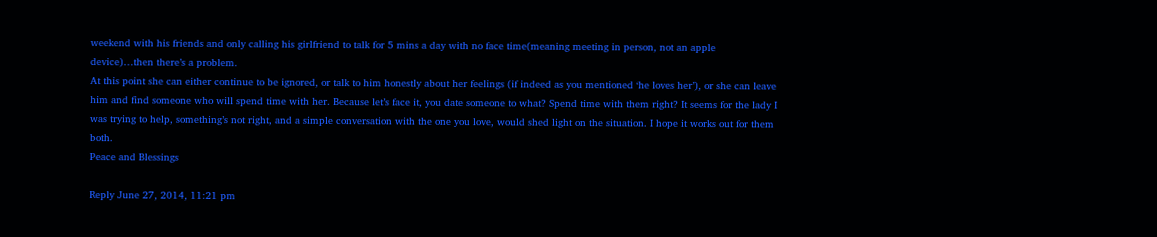weekend with his friends and only calling his girlfriend to talk for 5 mins a day with no face time(meaning meeting in person, not an apple device)…then there’s a problem.
At this point she can either continue to be ignored, or talk to him honestly about her feelings (if indeed as you mentioned ‘he loves her’), or she can leave him and find someone who will spend time with her. Because let’s face it, you date someone to what? Spend time with them right? It seems for the lady I was trying to help, something’s not right, and a simple conversation with the one you love, would shed light on the situation. I hope it works out for them both.
Peace and Blessings

Reply June 27, 2014, 11:21 pm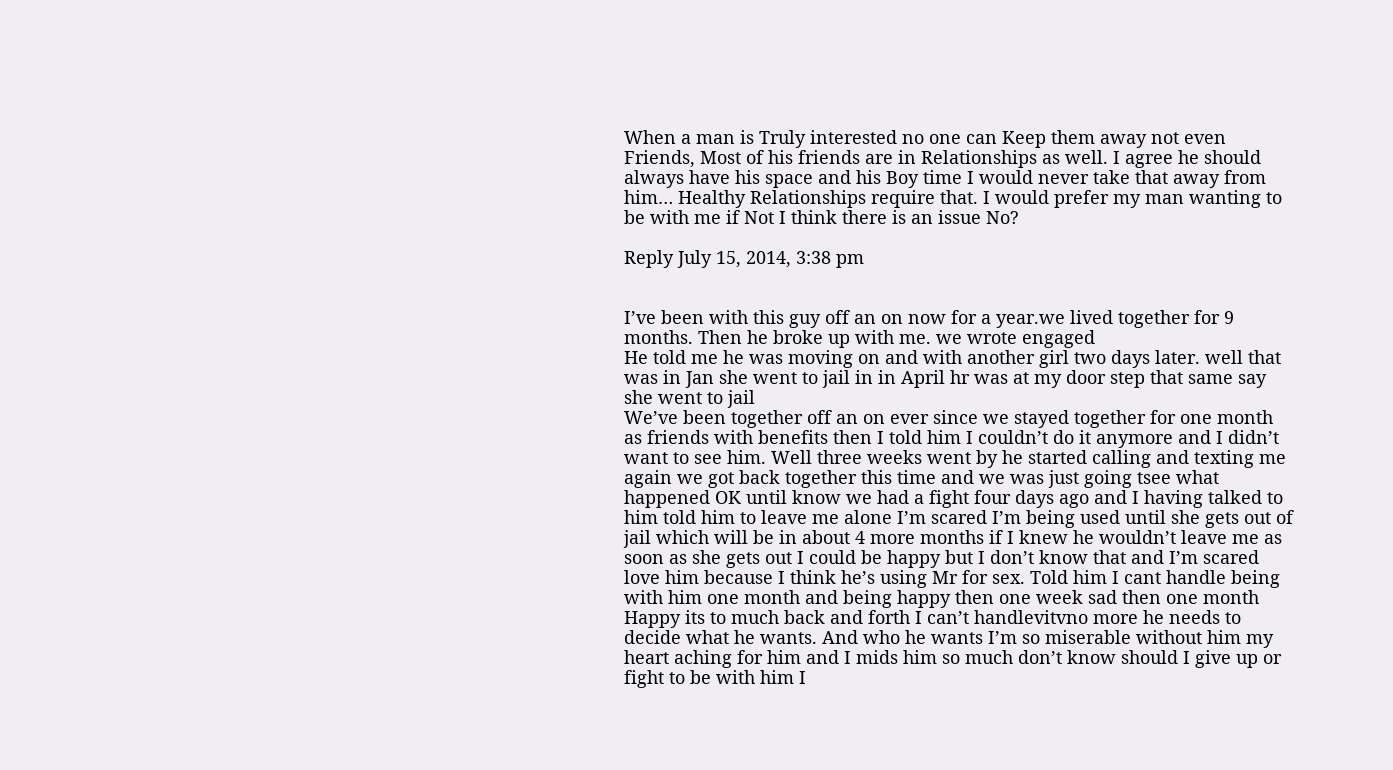When a man is Truly interested no one can Keep them away not even Friends, Most of his friends are in Relationships as well. I agree he should always have his space and his Boy time I would never take that away from him… Healthy Relationships require that. I would prefer my man wanting to be with me if Not I think there is an issue No?

Reply July 15, 2014, 3:38 pm


I’ve been with this guy off an on now for a year.we lived together for 9 months. Then he broke up with me. we wrote engaged
He told me he was moving on and with another girl two days later. well that was in Jan she went to jail in in April hr was at my door step that same say she went to jail
We’ve been together off an on ever since we stayed together for one month as friends with benefits then I told him I couldn’t do it anymore and I didn’t want to see him. Well three weeks went by he started calling and texting me again we got back together this time and we was just going tsee what happened OK until know we had a fight four days ago and I having talked to him told him to leave me alone I’m scared I’m being used until she gets out of jail which will be in about 4 more months if I knew he wouldn’t leave me as soon as she gets out I could be happy but I don’t know that and I’m scared love him because I think he’s using Mr for sex. Told him I cant handle being with him one month and being happy then one week sad then one month Happy its to much back and forth I can’t handlevitvno more he needs to decide what he wants. And who he wants I’m so miserable without him my heart aching for him and I mids him so much don’t know should I give up or fight to be with him I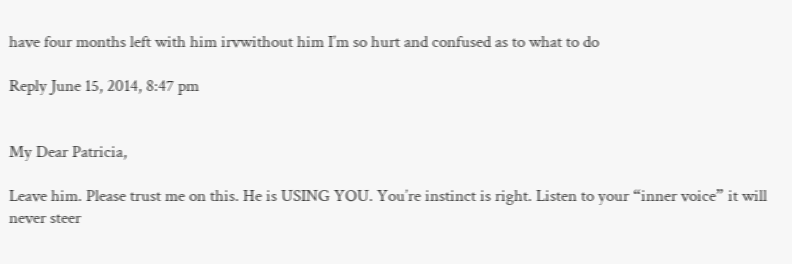have four months left with him irvwithout him I’m so hurt and confused as to what to do

Reply June 15, 2014, 8:47 pm


My Dear Patricia,

Leave him. Please trust me on this. He is USING YOU. You’re instinct is right. Listen to your “inner voice” it will never steer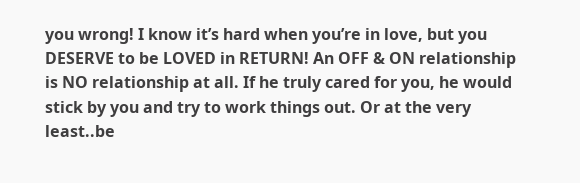you wrong! I know it’s hard when you’re in love, but you DESERVE to be LOVED in RETURN! An OFF & ON relationship is NO relationship at all. If he truly cared for you, he would stick by you and try to work things out. Or at the very least..be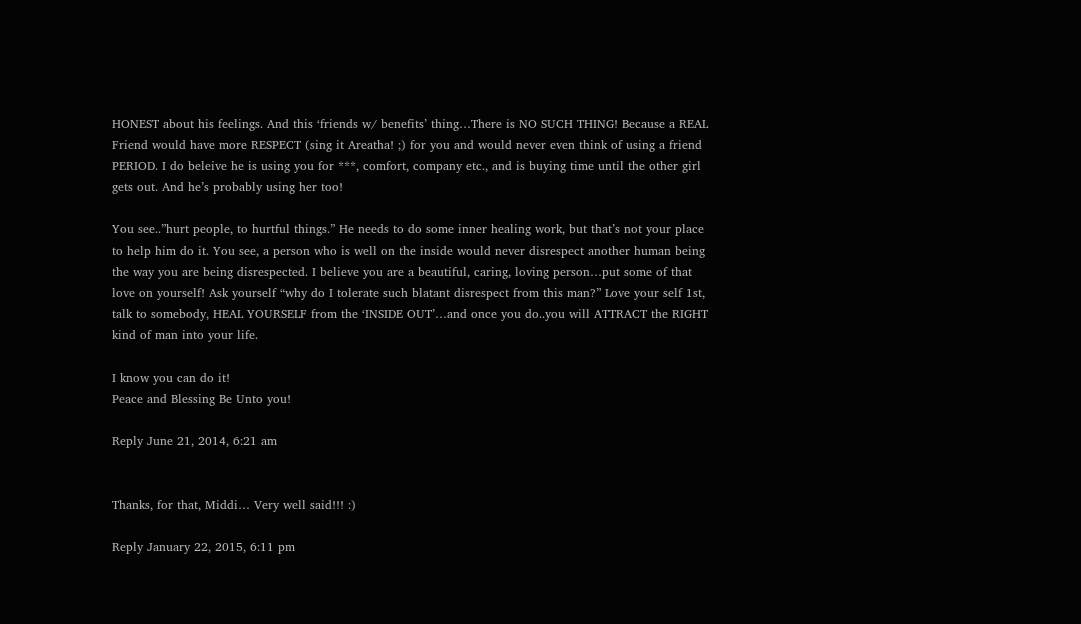HONEST about his feelings. And this ‘friends w/ benefits’ thing…There is NO SUCH THING! Because a REAL Friend would have more RESPECT (sing it Areatha! ;) for you and would never even think of using a friend PERIOD. I do beleive he is using you for ***, comfort, company etc., and is buying time until the other girl gets out. And he’s probably using her too!

You see..”hurt people, to hurtful things.” He needs to do some inner healing work, but that’s not your place to help him do it. You see, a person who is well on the inside would never disrespect another human being the way you are being disrespected. I believe you are a beautiful, caring, loving person…put some of that love on yourself! Ask yourself “why do I tolerate such blatant disrespect from this man?” Love your self 1st, talk to somebody, HEAL YOURSELF from the ‘INSIDE OUT’…and once you do..you will ATTRACT the RIGHT kind of man into your life.

I know you can do it!
Peace and Blessing Be Unto you!

Reply June 21, 2014, 6:21 am


Thanks, for that, Middi… Very well said!!! :)

Reply January 22, 2015, 6:11 pm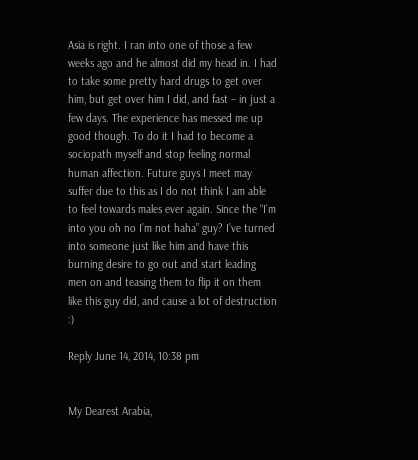Asia is right. I ran into one of those a few weeks ago and he almost did my head in. I had to take some pretty hard drugs to get over him, but get over him I did, and fast – in just a few days. The experience has messed me up good though. To do it I had to become a sociopath myself and stop feeling normal human affection. Future guys I meet may suffer due to this as I do not think I am able to feel towards males ever again. Since the “I’m into you oh no I’m not haha” guy? I’ve turned into someone just like him and have this burning desire to go out and start leading men on and teasing them to flip it on them like this guy did, and cause a lot of destruction :)

Reply June 14, 2014, 10:38 pm


My Dearest Arabia,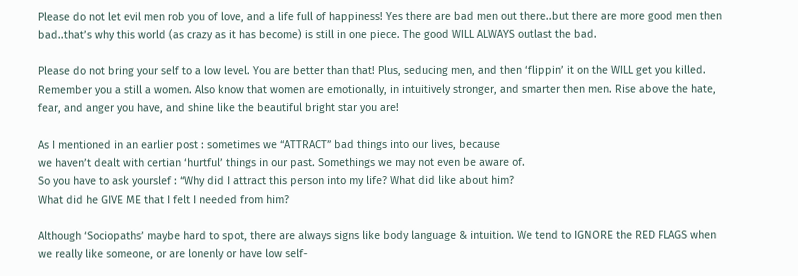Please do not let evil men rob you of love, and a life full of happiness! Yes there are bad men out there..but there are more good men then bad..that’s why this world (as crazy as it has become) is still in one piece. The good WILL ALWAYS outlast the bad.

Please do not bring your self to a low level. You are better than that! Plus, seducing men, and then ‘flippin’ it on the WILL get you killed. Remember you a still a women. Also know that women are emotionally, in intuitively stronger, and smarter then men. Rise above the hate, fear, and anger you have, and shine like the beautiful bright star you are!

As I mentioned in an earlier post : sometimes we “ATTRACT” bad things into our lives, because
we haven’t dealt with certian ‘hurtful’ things in our past. Somethings we may not even be aware of.
So you have to ask yourslef : “Why did I attract this person into my life? What did like about him?
What did he GIVE ME that I felt I needed from him?

Although ‘Sociopaths’ maybe hard to spot, there are always signs like body language & intuition. We tend to IGNORE the RED FLAGS when we really like someone, or are lonenly or have low self-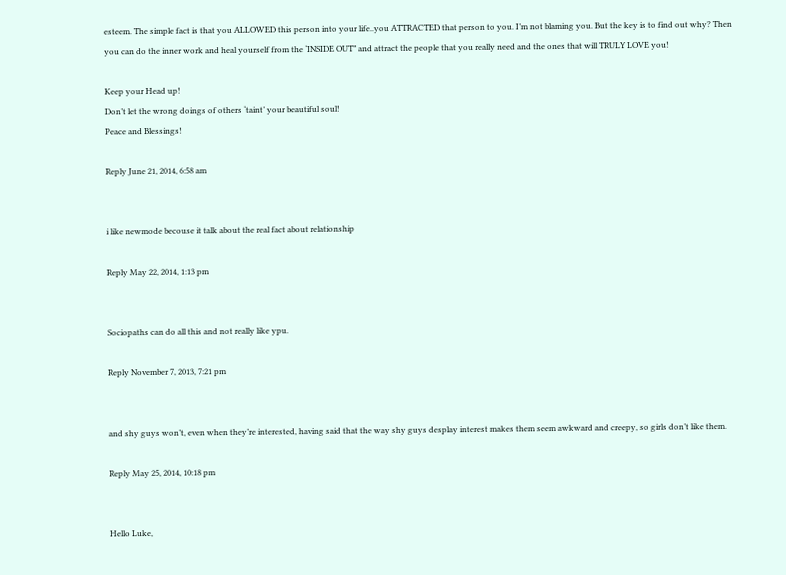esteem. The simple fact is that you ALLOWED this person into your life..you ATTRACTED that person to you. I’m not blaming you. But the key is to find out why? Then you can do the inner work and heal yourself from the ‘INSIDE OUT” and attract the people that you really need and the ones that will TRULY LOVE you!

Keep your Head up!
Don’t let the wrong doings of others ‘taint’ your beautiful soul!
Peace and Blessings!

Reply June 21, 2014, 6:58 am


i like newmode becouse it talk about the real fact about relationship

Reply May 22, 2014, 1:13 pm


Sociopaths can do all this and not really like ypu.

Reply November 7, 2013, 7:21 pm


and shy guys won’t, even when they’re interested, having said that the way shy guys desplay interest makes them seem awkward and creepy, so girls don’t like them.

Reply May 25, 2014, 10:18 pm


Hello Luke,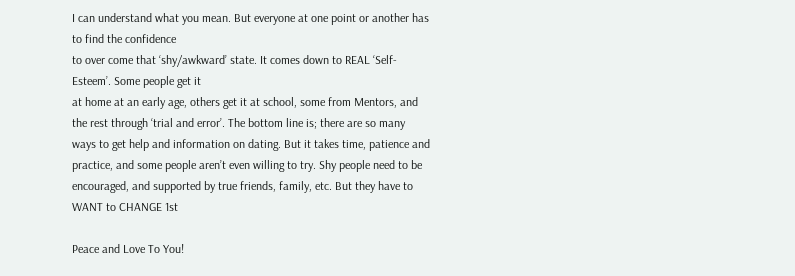I can understand what you mean. But everyone at one point or another has to find the confidence
to over come that ‘shy/awkward’ state. It comes down to REAL ‘Self-Esteem’. Some people get it
at home at an early age, others get it at school, some from Mentors, and the rest through ‘trial and error’. The bottom line is; there are so many ways to get help and information on dating. But it takes time, patience and practice, and some people aren’t even willing to try. Shy people need to be encouraged, and supported by true friends, family, etc. But they have to WANT to CHANGE 1st

Peace and Love To You!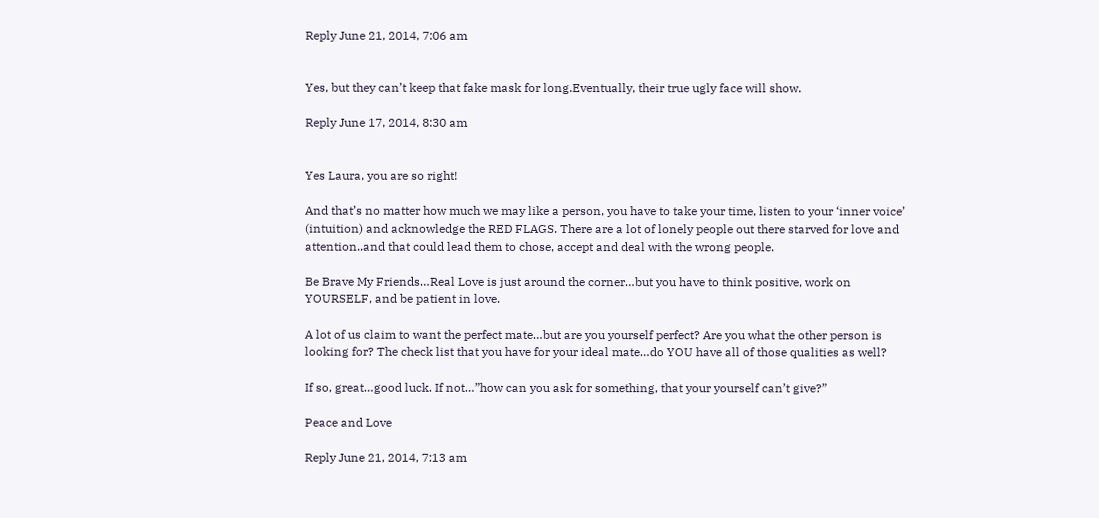Reply June 21, 2014, 7:06 am


Yes, but they can’t keep that fake mask for long.Eventually, their true ugly face will show.

Reply June 17, 2014, 8:30 am


Yes Laura, you are so right!

And that’s no matter how much we may like a person, you have to take your time, listen to your ‘inner voice’ (intuition) and acknowledge the RED FLAGS. There are a lot of lonely people out there starved for love and attention..and that could lead them to chose, accept and deal with the wrong people.

Be Brave My Friends…Real Love is just around the corner…but you have to think positive, work on YOURSELF, and be patient in love.

A lot of us claim to want the perfect mate…but are you yourself perfect? Are you what the other person is looking for? The check list that you have for your ideal mate…do YOU have all of those qualities as well?

If so, great…good luck. If not…”how can you ask for something, that your yourself can’t give?”

Peace and Love

Reply June 21, 2014, 7:13 am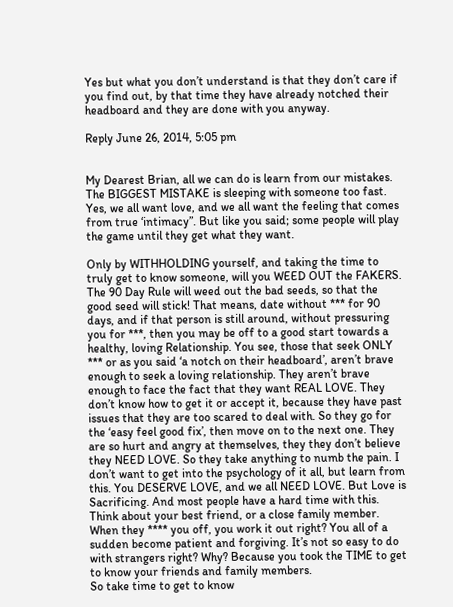Yes but what you don’t understand is that they don’t care if you find out, by that time they have already notched their headboard and they are done with you anyway.

Reply June 26, 2014, 5:05 pm


My Dearest Brian, all we can do is learn from our mistakes.
The BIGGEST MISTAKE is sleeping with someone too fast. Yes, we all want love, and we all want the feeling that comes from true ‘intimacy”. But like you said; some people will play the game until they get what they want.

Only by WITHHOLDING yourself, and taking the time to truly get to know someone, will you WEED OUT the FAKERS. The 90 Day Rule will weed out the bad seeds, so that the good seed will stick! That means, date without *** for 90 days, and if that person is still around, without pressuring you for ***, then you may be off to a good start towards a healthy, loving Relationship. You see, those that seek ONLY *** or as you said ‘a notch on their headboard’, aren’t brave enough to seek a loving relationship. They aren’t brave enough to face the fact that they want REAL LOVE. They don’t know how to get it or accept it, because they have past issues that they are too scared to deal with. So they go for the ‘easy feel good fix’, then move on to the next one. They are so hurt and angry at themselves, they they don’t believe they NEED LOVE. So they take anything to numb the pain. I don’t want to get into the psychology of it all, but learn from this. You DESERVE LOVE, and we all NEED LOVE. But Love is Sacrificing. And most people have a hard time with this. Think about your best friend, or a close family member. When they **** you off, you work it out right? You all of a sudden become patient and forgiving. It’s not so easy to do with strangers right? Why? Because you took the TIME to get to know your friends and family members.
So take time to get to know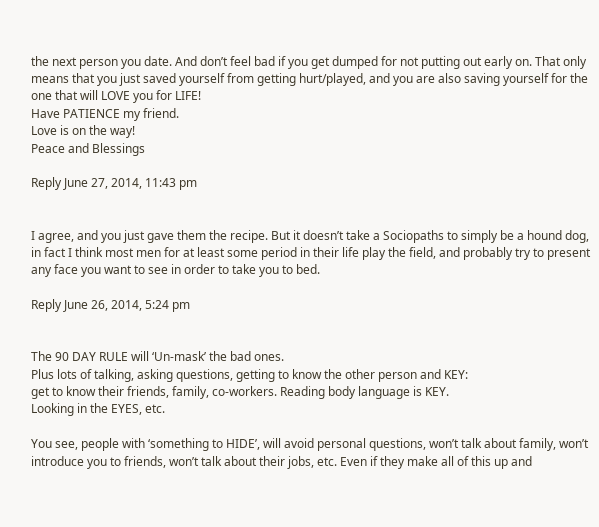the next person you date. And don’t feel bad if you get dumped for not putting out early on. That only means that you just saved yourself from getting hurt/played, and you are also saving yourself for the one that will LOVE you for LIFE!
Have PATIENCE my friend.
Love is on the way!
Peace and Blessings

Reply June 27, 2014, 11:43 pm


I agree, and you just gave them the recipe. But it doesn’t take a Sociopaths to simply be a hound dog, in fact I think most men for at least some period in their life play the field, and probably try to present any face you want to see in order to take you to bed.

Reply June 26, 2014, 5:24 pm


The 90 DAY RULE will ‘Un-mask’ the bad ones.
Plus lots of talking, asking questions, getting to know the other person and KEY:
get to know their friends, family, co-workers. Reading body language is KEY.
Looking in the EYES, etc.

You see, people with ‘something to HIDE’, will avoid personal questions, won’t talk about family, won’t introduce you to friends, won’t talk about their jobs, etc. Even if they make all of this up and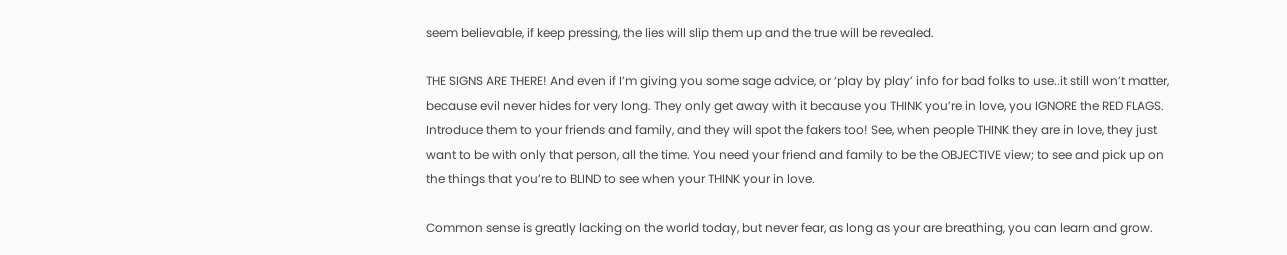seem believable, if keep pressing, the lies will slip them up and the true will be revealed.

THE SIGNS ARE THERE! And even if I’m giving you some sage advice, or ‘play by play’ info for bad folks to use..it still won’t matter, because evil never hides for very long. They only get away with it because you THINK you’re in love, you IGNORE the RED FLAGS. Introduce them to your friends and family, and they will spot the fakers too! See, when people THINK they are in love, they just want to be with only that person, all the time. You need your friend and family to be the OBJECTIVE view; to see and pick up on the things that you’re to BLIND to see when your THINK your in love.

Common sense is greatly lacking on the world today, but never fear, as long as your are breathing, you can learn and grow.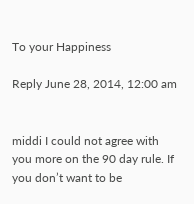To your Happiness

Reply June 28, 2014, 12:00 am


middi I could not agree with you more on the 90 day rule. If you don’t want to be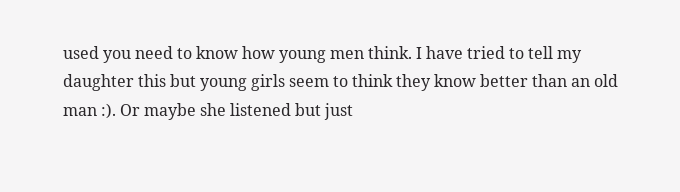used you need to know how young men think. I have tried to tell my daughter this but young girls seem to think they know better than an old man :). Or maybe she listened but just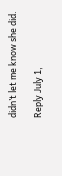didn’t let me know she did.

Reply July 1,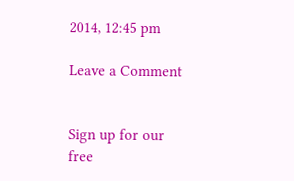2014, 12:45 pm

Leave a Comment


Sign up for our
free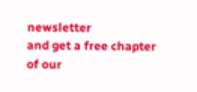newsletter
and get a free chapter
of our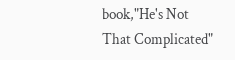book,"He's Not
That Complicated"